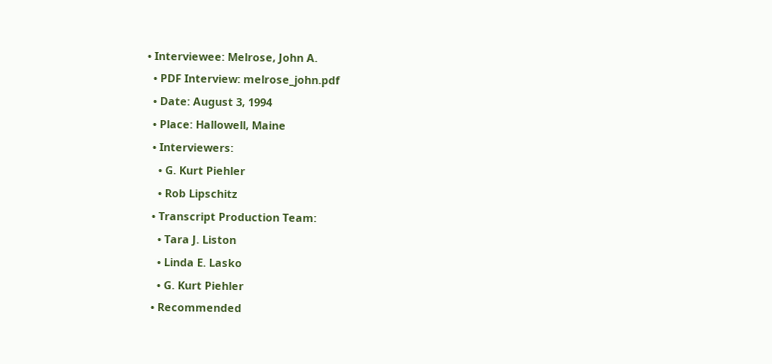• Interviewee: Melrose, John A.
  • PDF Interview: melrose_john.pdf
  • Date: August 3, 1994
  • Place: Hallowell, Maine
  • Interviewers:
    • G. Kurt Piehler
    • Rob Lipschitz
  • Transcript Production Team:
    • Tara J. Liston
    • Linda E. Lasko
    • G. Kurt Piehler
  • Recommended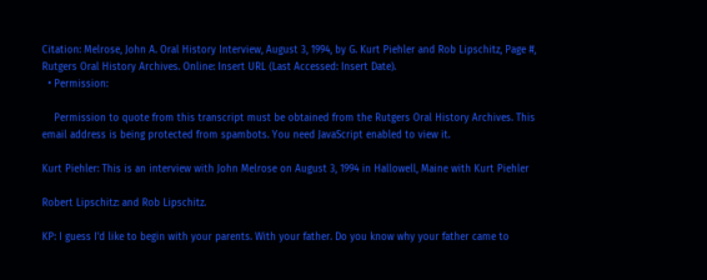Citation: Melrose, John A. Oral History Interview, August 3, 1994, by G. Kurt Piehler and Rob Lipschitz, Page #, Rutgers Oral History Archives. Online: Insert URL (Last Accessed: Insert Date).
  • Permission:

    Permission to quote from this transcript must be obtained from the Rutgers Oral History Archives. This email address is being protected from spambots. You need JavaScript enabled to view it.

Kurt Piehler: This is an interview with John Melrose on August 3, 1994 in Hallowell, Maine with Kurt Piehler

Robert Lipschitz: and Rob Lipschitz.

KP: I guess I'd like to begin with your parents. With your father. Do you know why your father came to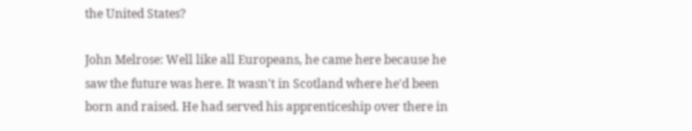the United States?

John Melrose: Well like all Europeans, he came here because he saw the future was here. It wasn't in Scotland where he'd been born and raised. He had served his apprenticeship over there in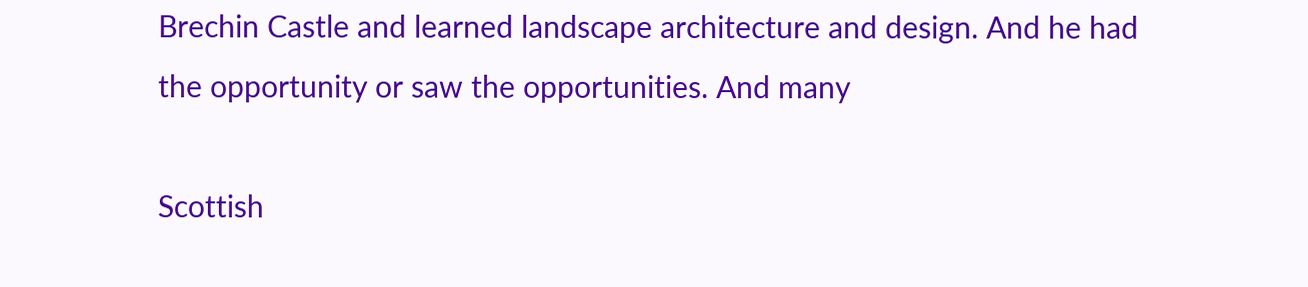Brechin Castle and learned landscape architecture and design. And he had the opportunity or saw the opportunities. And many

Scottish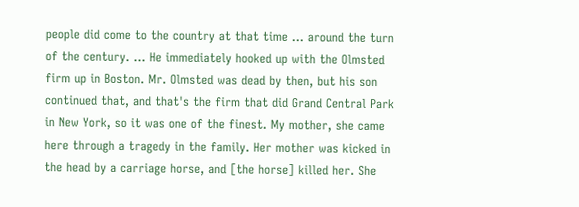people did come to the country at that time ... around the turn of the century. ... He immediately hooked up with the Olmsted firm up in Boston. Mr. Olmsted was dead by then, but his son continued that, and that's the firm that did Grand Central Park in New York, so it was one of the finest. My mother, she came here through a tragedy in the family. Her mother was kicked in the head by a carriage horse, and [the horse] killed her. She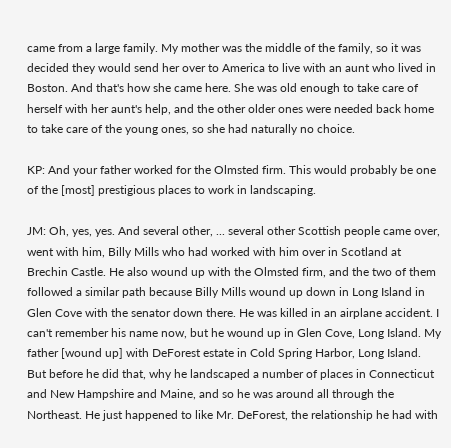came from a large family. My mother was the middle of the family, so it was decided they would send her over to America to live with an aunt who lived in Boston. And that's how she came here. She was old enough to take care of herself with her aunt's help, and the other older ones were needed back home to take care of the young ones, so she had naturally no choice.

KP: And your father worked for the Olmsted firm. This would probably be one of the [most] prestigious places to work in landscaping.

JM: Oh, yes, yes. And several other, ... several other Scottish people came over, went with him, Billy Mills who had worked with him over in Scotland at Brechin Castle. He also wound up with the Olmsted firm, and the two of them followed a similar path because Billy Mills wound up down in Long Island in Glen Cove with the senator down there. He was killed in an airplane accident. I can't remember his name now, but he wound up in Glen Cove, Long Island. My father [wound up] with DeForest estate in Cold Spring Harbor, Long Island. But before he did that, why he landscaped a number of places in Connecticut and New Hampshire and Maine, and so he was around all through the Northeast. He just happened to like Mr. DeForest, the relationship he had with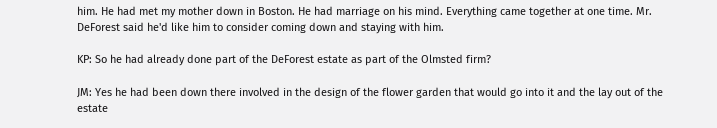him. He had met my mother down in Boston. He had marriage on his mind. Everything came together at one time. Mr. DeForest said he'd like him to consider coming down and staying with him.

KP: So he had already done part of the DeForest estate as part of the Olmsted firm?

JM: Yes he had been down there involved in the design of the flower garden that would go into it and the lay out of the estate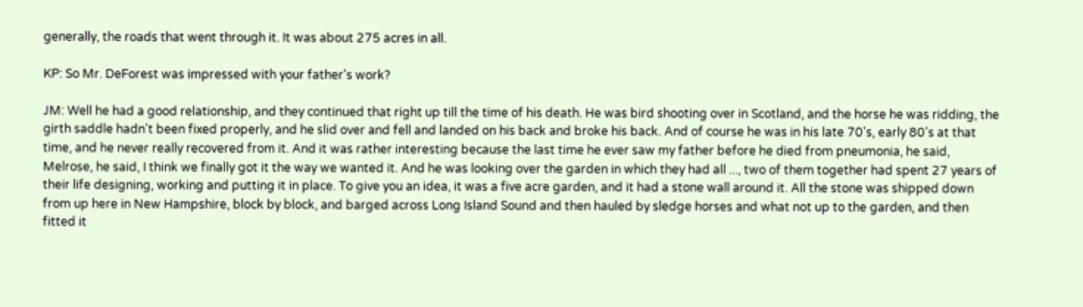generally, the roads that went through it. It was about 275 acres in all.

KP: So Mr. DeForest was impressed with your father's work?

JM: Well he had a good relationship, and they continued that right up till the time of his death. He was bird shooting over in Scotland, and the horse he was ridding, the girth saddle hadn't been fixed properly, and he slid over and fell and landed on his back and broke his back. And of course he was in his late 70's, early 80's at that time, and he never really recovered from it. And it was rather interesting because the last time he ever saw my father before he died from pneumonia, he said, Melrose, he said, I think we finally got it the way we wanted it. And he was looking over the garden in which they had all ..., two of them together had spent 27 years of their life designing, working and putting it in place. To give you an idea, it was a five acre garden, and it had a stone wall around it. All the stone was shipped down from up here in New Hampshire, block by block, and barged across Long Island Sound and then hauled by sledge horses and what not up to the garden, and then fitted it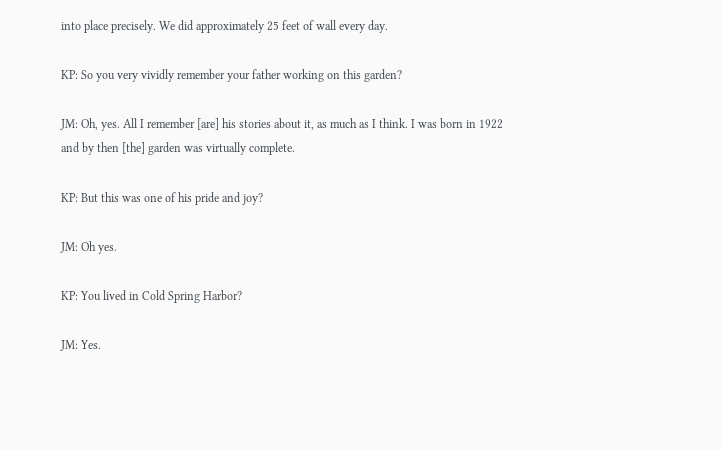into place precisely. We did approximately 25 feet of wall every day.

KP: So you very vividly remember your father working on this garden?

JM: Oh, yes. All I remember [are] his stories about it, as much as I think. I was born in 1922 and by then [the] garden was virtually complete.

KP: But this was one of his pride and joy?

JM: Oh yes.

KP: You lived in Cold Spring Harbor?

JM: Yes.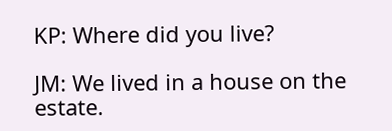KP: Where did you live?

JM: We lived in a house on the estate.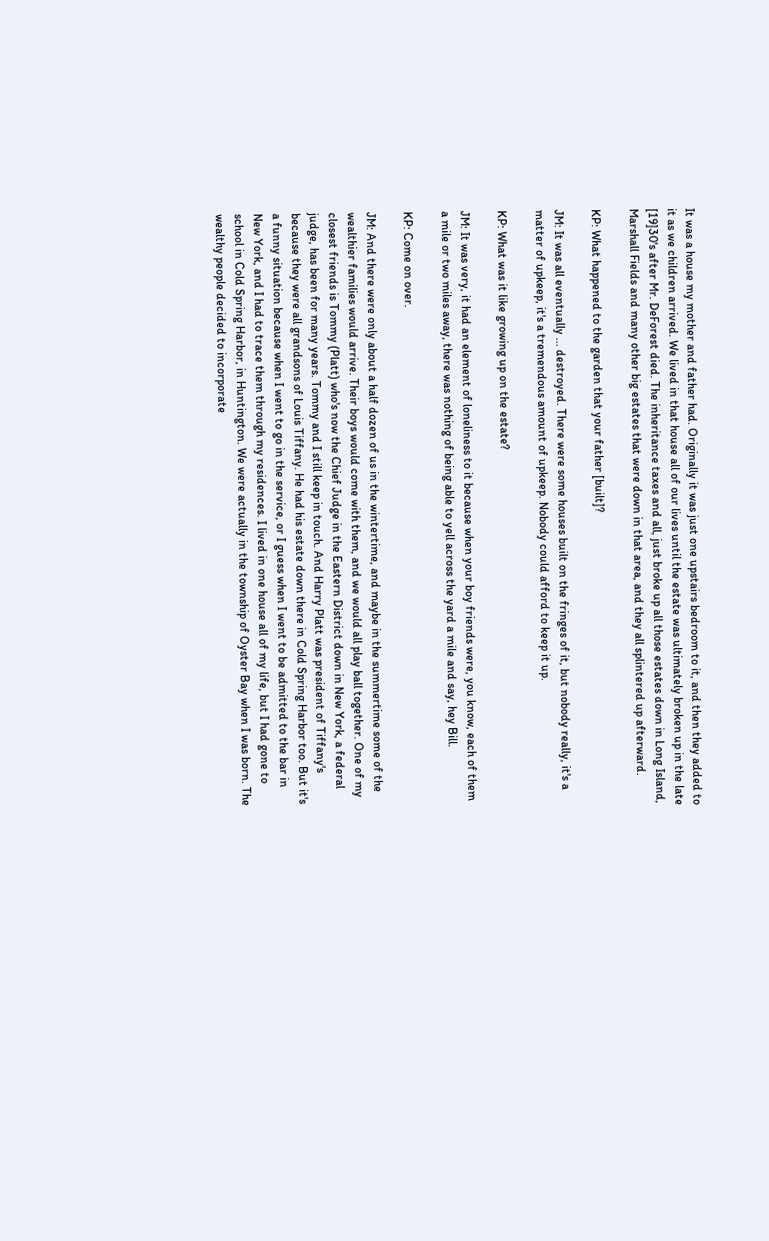It was a house my mother and father had. Originally it was just one upstairs bedroom to it, and then they added to it as we children arrived. We lived in that house all of our lives until the estate was ultimately broken up in the late [19]30's after Mr. DeForest died. The inheritance taxes and all, just broke up all those estates down in Long Island, Marshall Fields and many other big estates that were down in that area, and they all splintered up afterward.

KP: What happened to the garden that your father [built]?

JM: It was all eventually ... destroyed. There were some houses built on the fringes of it, but nobody really, it's a matter of upkeep, it's a tremendous amount of upkeep. Nobody could afford to keep it up.

KP: What was it like growing up on the estate?

JM: It was very, it had an element of loneliness to it because when your boy friends were, you know, each of them a mile or two miles away, there was nothing of being able to yell across the yard a mile and say, hey Bill.

KP: Come on over.

JM: And there were only about a half dozen of us in the wintertime, and maybe in the summertime some of the wealthier families would arrive. Their boys would come with them, and we would all play ball together. One of my closest friends is Tommy (Platt) who's now the Chief Judge in the Eastern District down in New York, a federal judge, has been for many years. Tommy and I still keep in touch. And Harry Platt was president of Tiffany's because they were all grandsons of Louis Tiffany. He had his estate down there in Cold Spring Harbor too. But it's a funny situation because when I went to go in the service, or I guess when I went to be admitted to the bar in New York, and I had to trace them through my residences. I lived in one house all of my life, but I had gone to school in Cold Spring Harbor, in Huntington. We were actually in the township of Oyster Bay when I was born. The wealthy people decided to incorporate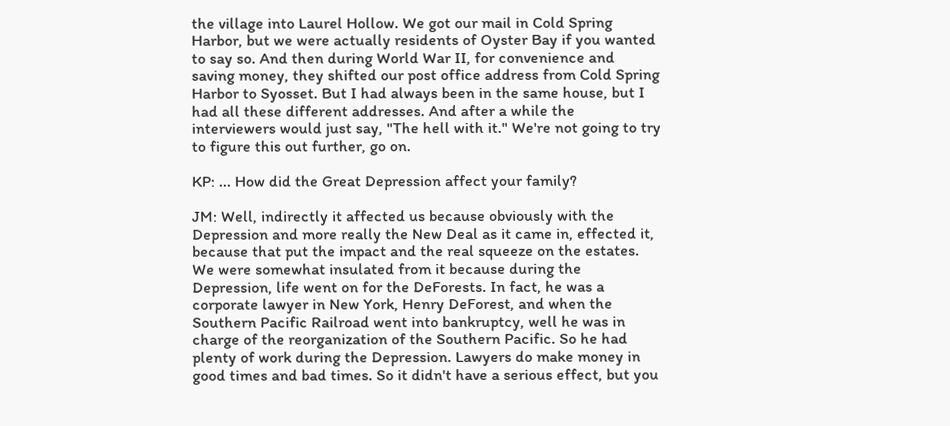the village into Laurel Hollow. We got our mail in Cold Spring Harbor, but we were actually residents of Oyster Bay if you wanted to say so. And then during World War II, for convenience and saving money, they shifted our post office address from Cold Spring Harbor to Syosset. But I had always been in the same house, but I had all these different addresses. And after a while the interviewers would just say, "The hell with it." We're not going to try to figure this out further, go on.

KP: ... How did the Great Depression affect your family?

JM: Well, indirectly it affected us because obviously with the Depression and more really the New Deal as it came in, effected it, because that put the impact and the real squeeze on the estates. We were somewhat insulated from it because during the Depression, life went on for the DeForests. In fact, he was a corporate lawyer in New York, Henry DeForest, and when the Southern Pacific Railroad went into bankruptcy, well he was in charge of the reorganization of the Southern Pacific. So he had plenty of work during the Depression. Lawyers do make money in good times and bad times. So it didn't have a serious effect, but you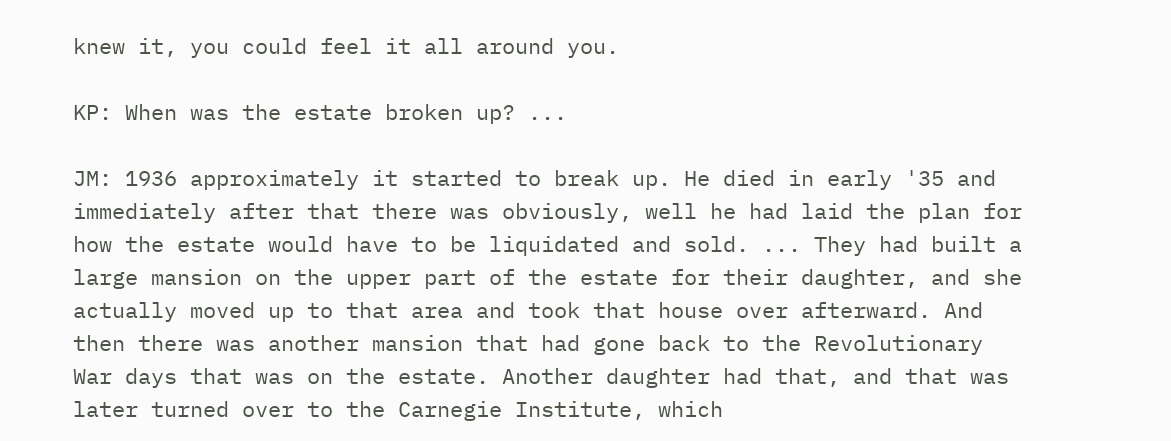knew it, you could feel it all around you.

KP: When was the estate broken up? ...

JM: 1936 approximately it started to break up. He died in early '35 and immediately after that there was obviously, well he had laid the plan for how the estate would have to be liquidated and sold. ... They had built a large mansion on the upper part of the estate for their daughter, and she actually moved up to that area and took that house over afterward. And then there was another mansion that had gone back to the Revolutionary War days that was on the estate. Another daughter had that, and that was later turned over to the Carnegie Institute, which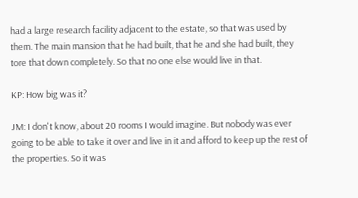had a large research facility adjacent to the estate, so that was used by them. The main mansion that he had built, that he and she had built, they tore that down completely. So that no one else would live in that.

KP: How big was it?

JM: I don't know, about 20 rooms I would imagine. But nobody was ever going to be able to take it over and live in it and afford to keep up the rest of the properties. So it was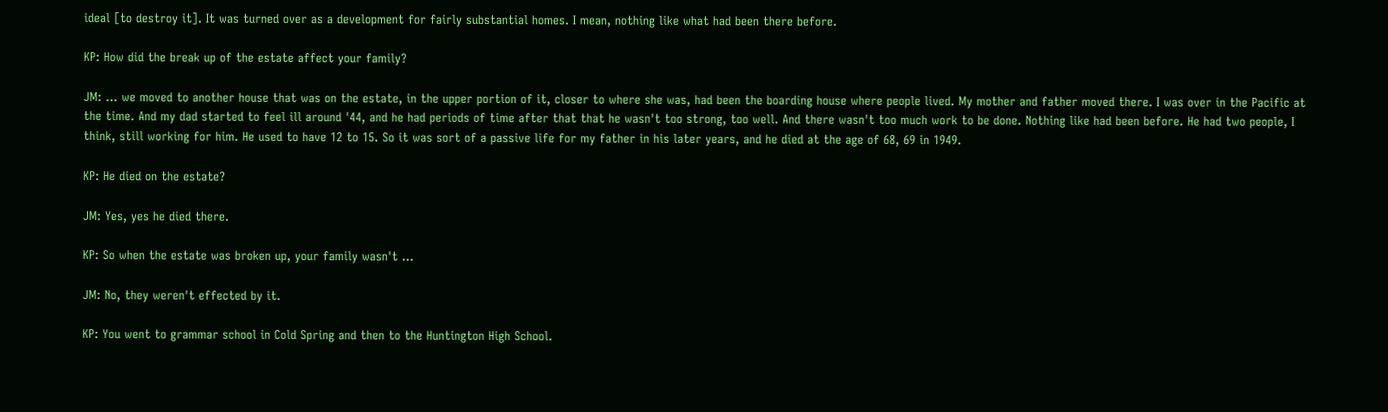ideal [to destroy it]. It was turned over as a development for fairly substantial homes. I mean, nothing like what had been there before.

KP: How did the break up of the estate affect your family?

JM: ... we moved to another house that was on the estate, in the upper portion of it, closer to where she was, had been the boarding house where people lived. My mother and father moved there. I was over in the Pacific at the time. And my dad started to feel ill around '44, and he had periods of time after that that he wasn't too strong, too well. And there wasn't too much work to be done. Nothing like had been before. He had two people, I think, still working for him. He used to have 12 to 15. So it was sort of a passive life for my father in his later years, and he died at the age of 68, 69 in 1949.

KP: He died on the estate?

JM: Yes, yes he died there.

KP: So when the estate was broken up, your family wasn't ...

JM: No, they weren't effected by it.

KP: You went to grammar school in Cold Spring and then to the Huntington High School.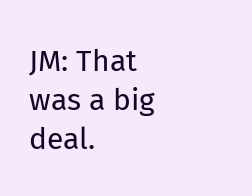JM: That was a big deal.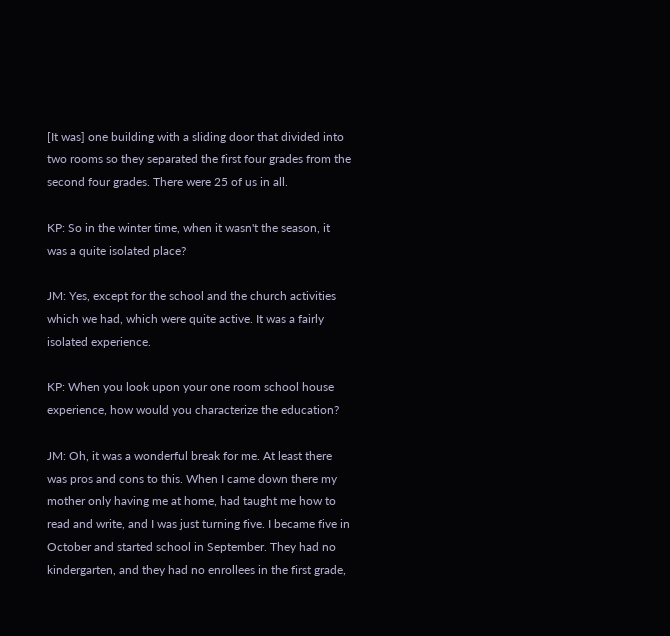[It was] one building with a sliding door that divided into two rooms so they separated the first four grades from the second four grades. There were 25 of us in all.

KP: So in the winter time, when it wasn't the season, it was a quite isolated place?

JM: Yes, except for the school and the church activities which we had, which were quite active. It was a fairly isolated experience.

KP: When you look upon your one room school house experience, how would you characterize the education?

JM: Oh, it was a wonderful break for me. At least there was pros and cons to this. When I came down there my mother only having me at home, had taught me how to read and write, and I was just turning five. I became five in October and started school in September. They had no kindergarten, and they had no enrollees in the first grade,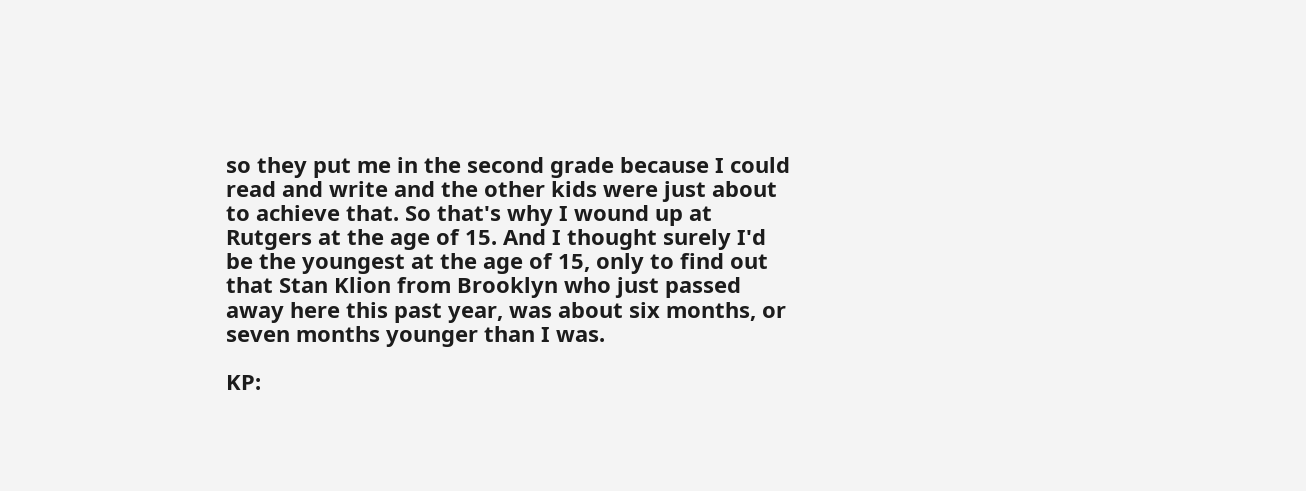so they put me in the second grade because I could read and write and the other kids were just about to achieve that. So that's why I wound up at Rutgers at the age of 15. And I thought surely I'd be the youngest at the age of 15, only to find out that Stan Klion from Brooklyn who just passed away here this past year, was about six months, or seven months younger than I was.

KP: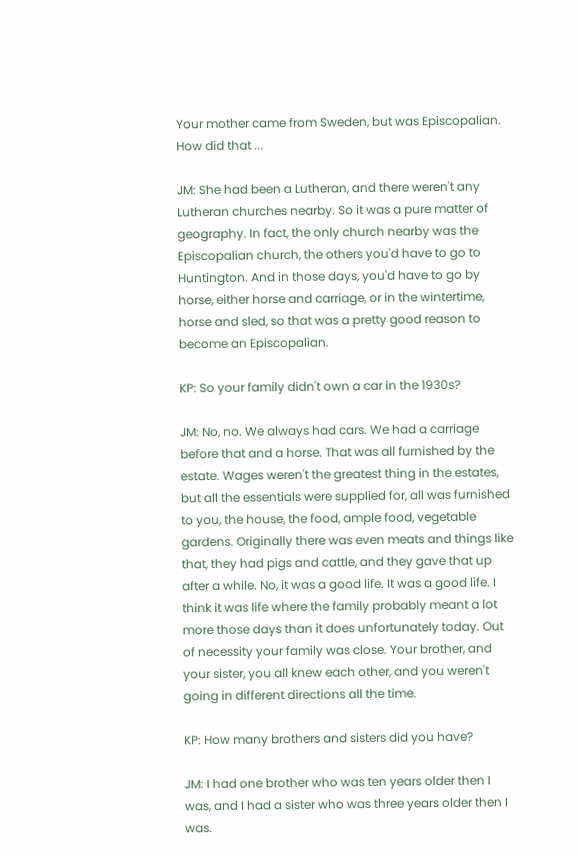Your mother came from Sweden, but was Episcopalian. How did that ...

JM: She had been a Lutheran, and there weren't any Lutheran churches nearby. So it was a pure matter of geography. In fact, the only church nearby was the Episcopalian church, the others you'd have to go to Huntington. And in those days, you'd have to go by horse, either horse and carriage, or in the wintertime, horse and sled, so that was a pretty good reason to become an Episcopalian.

KP: So your family didn't own a car in the 1930s?

JM: No, no. We always had cars. We had a carriage before that and a horse. That was all furnished by the estate. Wages weren't the greatest thing in the estates, but all the essentials were supplied for, all was furnished to you, the house, the food, ample food, vegetable gardens. Originally there was even meats and things like that, they had pigs and cattle, and they gave that up after a while. No, it was a good life. It was a good life. I think it was life where the family probably meant a lot more those days than it does unfortunately today. Out of necessity your family was close. Your brother, and your sister, you all knew each other, and you weren't going in different directions all the time.

KP: How many brothers and sisters did you have?

JM: I had one brother who was ten years older then I was, and I had a sister who was three years older then I was.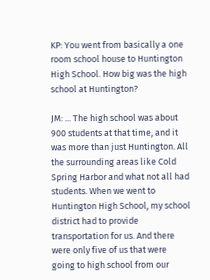KP: You went from basically a one room school house to Huntington High School. How big was the high school at Huntington?

JM: ... The high school was about 900 students at that time, and it was more than just Huntington. All the surrounding areas like Cold Spring Harbor and what not all had students. When we went to Huntington High School, my school district had to provide transportation for us. And there were only five of us that were going to high school from our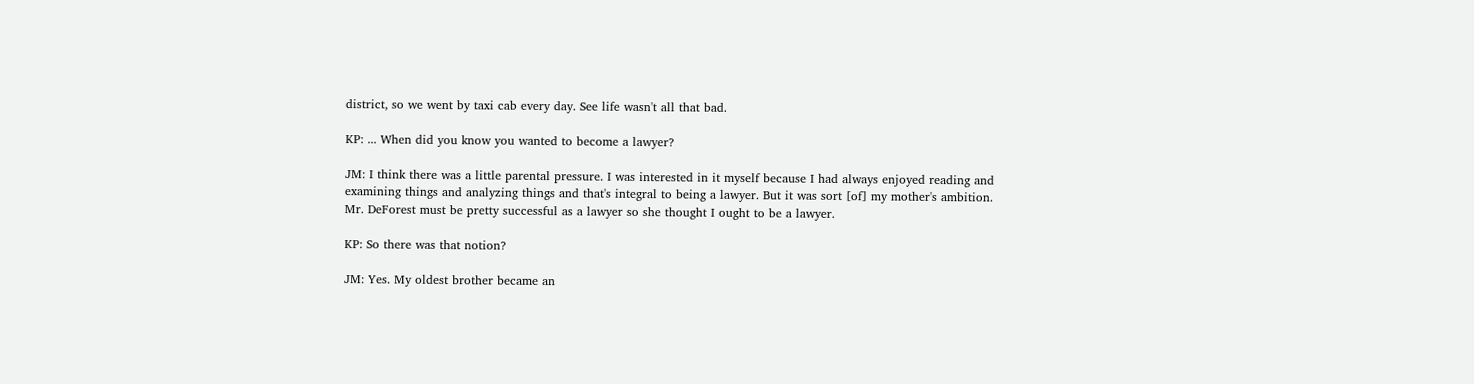district, so we went by taxi cab every day. See life wasn't all that bad.

KP: ... When did you know you wanted to become a lawyer?

JM: I think there was a little parental pressure. I was interested in it myself because I had always enjoyed reading and examining things and analyzing things and that's integral to being a lawyer. But it was sort [of] my mother's ambition. Mr. DeForest must be pretty successful as a lawyer so she thought I ought to be a lawyer.

KP: So there was that notion?

JM: Yes. My oldest brother became an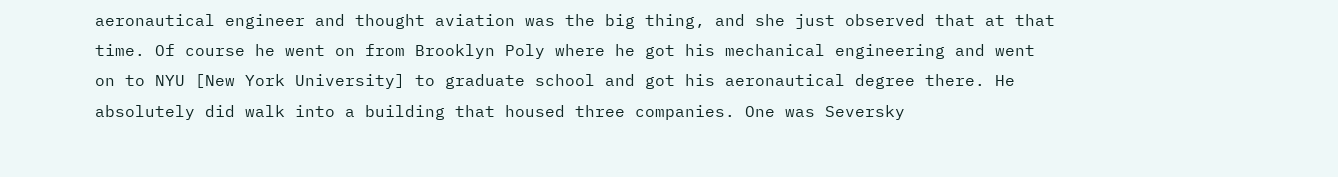aeronautical engineer and thought aviation was the big thing, and she just observed that at that time. Of course he went on from Brooklyn Poly where he got his mechanical engineering and went on to NYU [New York University] to graduate school and got his aeronautical degree there. He absolutely did walk into a building that housed three companies. One was Seversky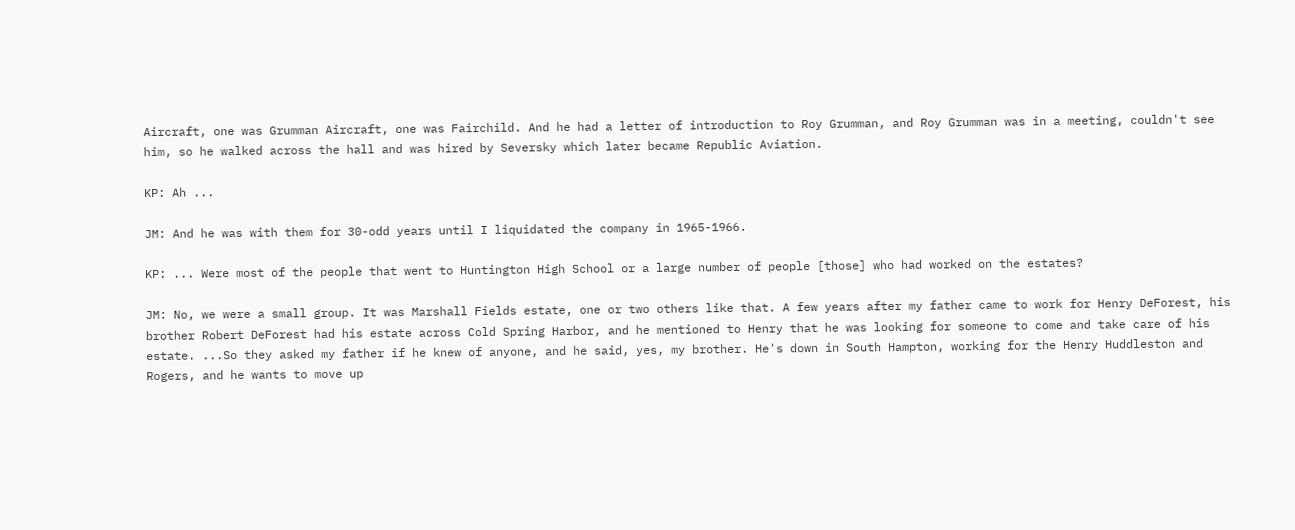Aircraft, one was Grumman Aircraft, one was Fairchild. And he had a letter of introduction to Roy Grumman, and Roy Grumman was in a meeting, couldn't see him, so he walked across the hall and was hired by Seversky which later became Republic Aviation.

KP: Ah ...

JM: And he was with them for 30-odd years until I liquidated the company in 1965-1966.

KP: ... Were most of the people that went to Huntington High School or a large number of people [those] who had worked on the estates?

JM: No, we were a small group. It was Marshall Fields estate, one or two others like that. A few years after my father came to work for Henry DeForest, his brother Robert DeForest had his estate across Cold Spring Harbor, and he mentioned to Henry that he was looking for someone to come and take care of his estate. ...So they asked my father if he knew of anyone, and he said, yes, my brother. He's down in South Hampton, working for the Henry Huddleston and Rogers, and he wants to move up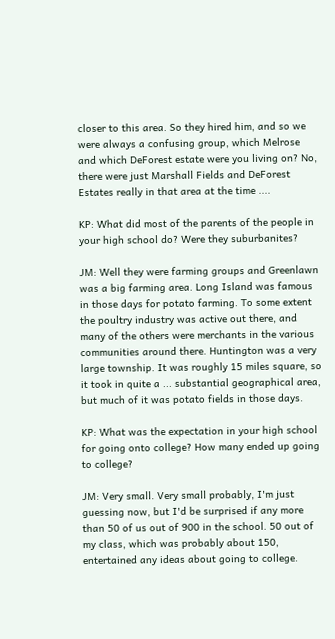closer to this area. So they hired him, and so we were always a confusing group, which Melrose and which DeForest estate were you living on? No, there were just Marshall Fields and DeForest Estates really in that area at the time ....

KP: What did most of the parents of the people in your high school do? Were they suburbanites?

JM: Well they were farming groups and Greenlawn was a big farming area. Long Island was famous in those days for potato farming. To some extent the poultry industry was active out there, and many of the others were merchants in the various communities around there. Huntington was a very large township. It was roughly 15 miles square, so it took in quite a ... substantial geographical area, but much of it was potato fields in those days.

KP: What was the expectation in your high school for going onto college? How many ended up going to college?

JM: Very small. Very small probably, I'm just guessing now, but I'd be surprised if any more than 50 of us out of 900 in the school. 50 out of my class, which was probably about 150, entertained any ideas about going to college.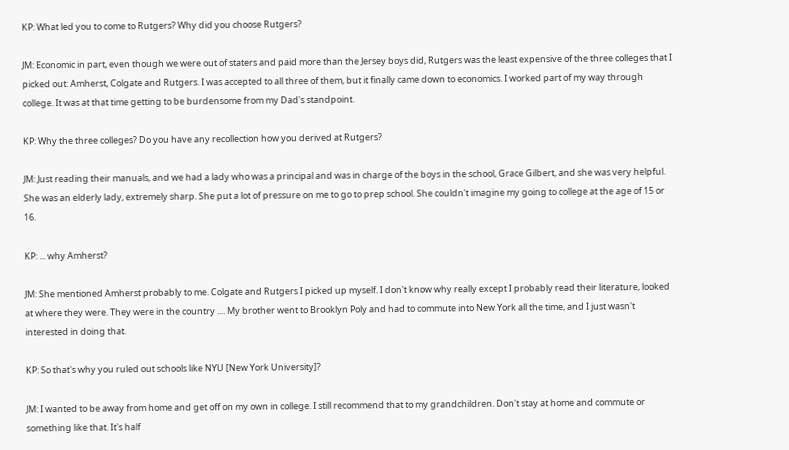KP: What led you to come to Rutgers? Why did you choose Rutgers?

JM: Economic in part, even though we were out of staters and paid more than the Jersey boys did, Rutgers was the least expensive of the three colleges that I picked out: Amherst, Colgate and Rutgers. I was accepted to all three of them, but it finally came down to economics. I worked part of my way through college. It was at that time getting to be burdensome from my Dad's standpoint.

KP: Why the three colleges? Do you have any recollection how you derived at Rutgers?

JM: Just reading their manuals, and we had a lady who was a principal and was in charge of the boys in the school, Grace Gilbert, and she was very helpful. She was an elderly lady, extremely sharp. She put a lot of pressure on me to go to prep school. She couldn't imagine my going to college at the age of 15 or 16.

KP: ... why Amherst?

JM: She mentioned Amherst probably to me. Colgate and Rutgers I picked up myself. I don't know why really except I probably read their literature, looked at where they were. They were in the country .... My brother went to Brooklyn Poly and had to commute into New York all the time, and I just wasn't interested in doing that.

KP: So that's why you ruled out schools like NYU [New York University]?

JM: I wanted to be away from home and get off on my own in college. I still recommend that to my grandchildren. Don't stay at home and commute or something like that. It's half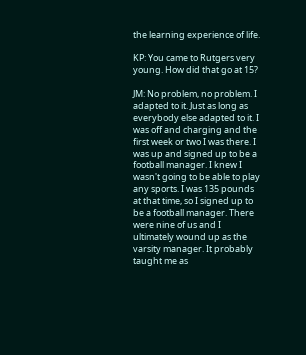the learning experience of life.

KP: You came to Rutgers very young. How did that go at 15?

JM: No problem, no problem. I adapted to it. Just as long as everybody else adapted to it. I was off and charging and the first week or two I was there. I was up and signed up to be a football manager. I knew I wasn't going to be able to play any sports. I was 135 pounds at that time, so I signed up to be a football manager. There were nine of us and I ultimately wound up as the varsity manager. It probably taught me as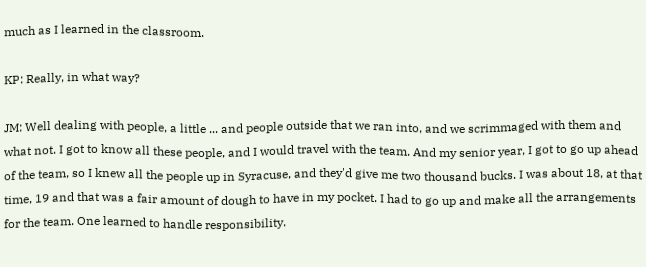much as I learned in the classroom.

KP: Really, in what way?

JM: Well dealing with people, a little ... and people outside that we ran into, and we scrimmaged with them and what not. I got to know all these people, and I would travel with the team. And my senior year, I got to go up ahead of the team, so I knew all the people up in Syracuse, and they'd give me two thousand bucks. I was about 18, at that time, 19 and that was a fair amount of dough to have in my pocket. I had to go up and make all the arrangements for the team. One learned to handle responsibility.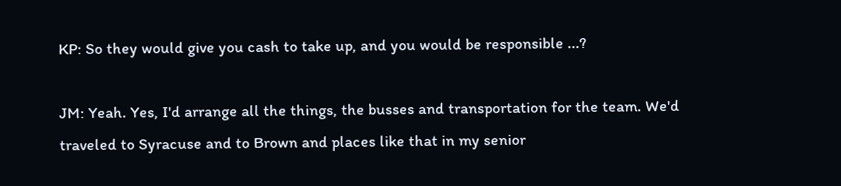KP: So they would give you cash to take up, and you would be responsible ...?

JM: Yeah. Yes, I'd arrange all the things, the busses and transportation for the team. We'd traveled to Syracuse and to Brown and places like that in my senior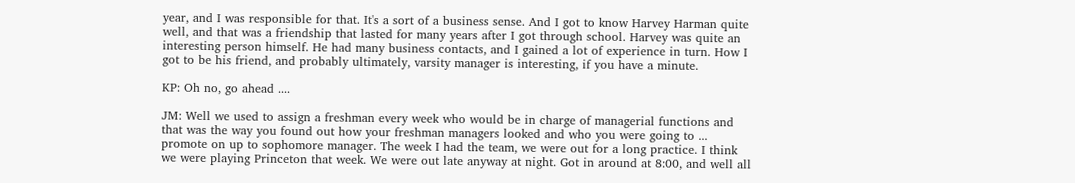year, and I was responsible for that. It's a sort of a business sense. And I got to know Harvey Harman quite well, and that was a friendship that lasted for many years after I got through school. Harvey was quite an interesting person himself. He had many business contacts, and I gained a lot of experience in turn. How I got to be his friend, and probably ultimately, varsity manager is interesting, if you have a minute.

KP: Oh no, go ahead ....

JM: Well we used to assign a freshman every week who would be in charge of managerial functions and that was the way you found out how your freshman managers looked and who you were going to ... promote on up to sophomore manager. The week I had the team, we were out for a long practice. I think we were playing Princeton that week. We were out late anyway at night. Got in around at 8:00, and well all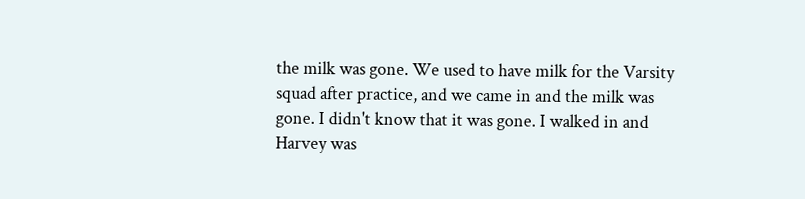the milk was gone. We used to have milk for the Varsity squad after practice, and we came in and the milk was gone. I didn't know that it was gone. I walked in and Harvey was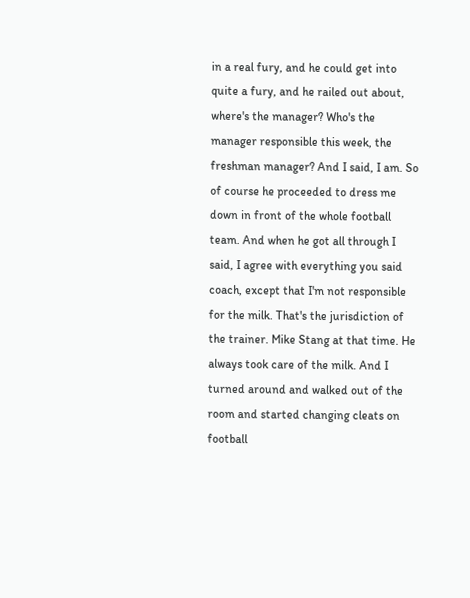in a real fury, and he could get into quite a fury, and he railed out about, where's the manager? Who's the manager responsible this week, the freshman manager? And I said, I am. So of course he proceeded to dress me down in front of the whole football team. And when he got all through I said, I agree with everything you said coach, except that I'm not responsible for the milk. That's the jurisdiction of the trainer. Mike Stang at that time. He always took care of the milk. And I turned around and walked out of the room and started changing cleats on football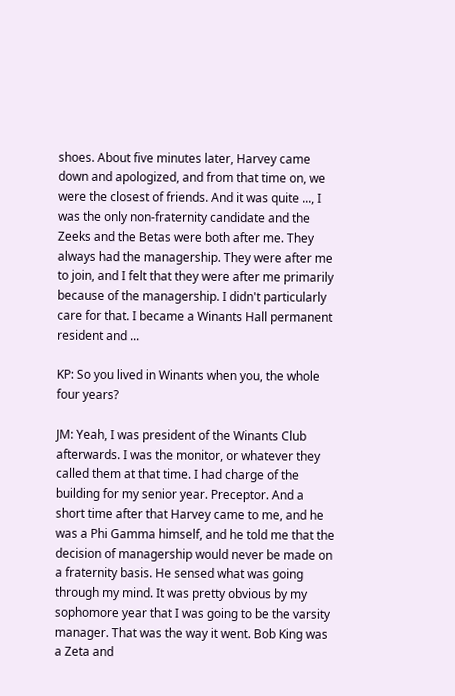shoes. About five minutes later, Harvey came down and apologized, and from that time on, we were the closest of friends. And it was quite ..., I was the only non-fraternity candidate and the Zeeks and the Betas were both after me. They always had the managership. They were after me to join, and I felt that they were after me primarily because of the managership. I didn't particularly care for that. I became a Winants Hall permanent resident and ...

KP: So you lived in Winants when you, the whole four years?

JM: Yeah, I was president of the Winants Club afterwards. I was the monitor, or whatever they called them at that time. I had charge of the building for my senior year. Preceptor. And a short time after that Harvey came to me, and he was a Phi Gamma himself, and he told me that the decision of managership would never be made on a fraternity basis. He sensed what was going through my mind. It was pretty obvious by my sophomore year that I was going to be the varsity manager. That was the way it went. Bob King was a Zeta and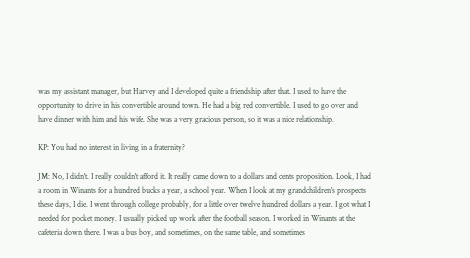was my assistant manager, but Harvey and I developed quite a friendship after that. I used to have the opportunity to drive in his convertible around town. He had a big red convertible. I used to go over and have dinner with him and his wife. She was a very gracious person, so it was a nice relationship.

KP: You had no interest in living in a fraternity?

JM: No, I didn't. I really couldn't afford it. It really came down to a dollars and cents proposition. Look, I had a room in Winants for a hundred bucks a year, a school year. When I look at my grandchildren's prospects these days, I die. I went through college probably, for a little over twelve hundred dollars a year. I got what I needed for pocket money. I usually picked up work after the football season. I worked in Winants at the cafeteria down there. I was a bus boy, and sometimes, on the same table, and sometimes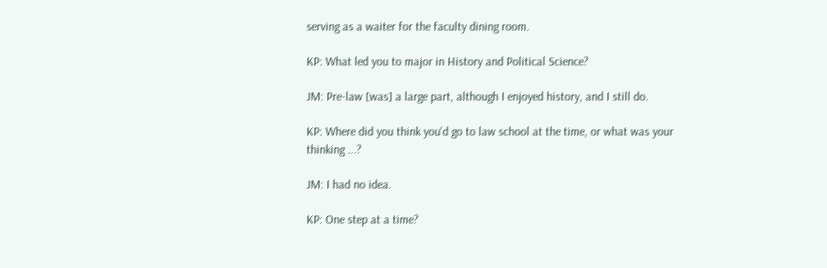serving as a waiter for the faculty dining room.

KP: What led you to major in History and Political Science?

JM: Pre-law [was] a large part, although I enjoyed history, and I still do.

KP: Where did you think you'd go to law school at the time, or what was your thinking ...?

JM: I had no idea.

KP: One step at a time?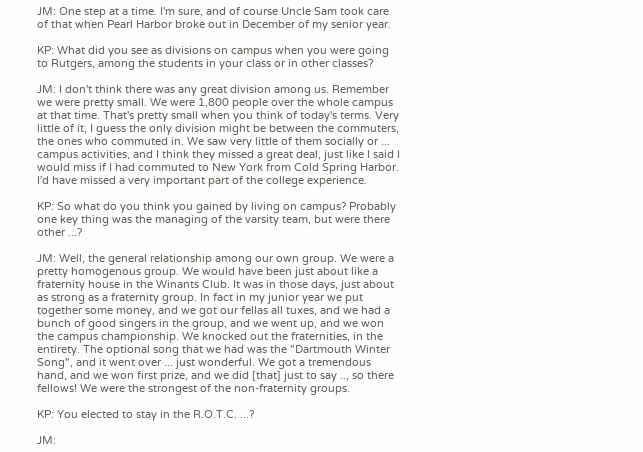JM: One step at a time. I'm sure, and of course Uncle Sam took care of that when Pearl Harbor broke out in December of my senior year.

KP: What did you see as divisions on campus when you were going to Rutgers, among the students in your class or in other classes?

JM: I don't think there was any great division among us. Remember we were pretty small. We were 1,800 people over the whole campus at that time. That's pretty small when you think of today's terms. Very little of it, I guess the only division might be between the commuters, the ones who commuted in. We saw very little of them socially or ... campus activities, and I think they missed a great deal, just like I said I would miss if I had commuted to New York from Cold Spring Harbor. I'd have missed a very important part of the college experience.

KP: So what do you think you gained by living on campus? Probably one key thing was the managing of the varsity team, but were there other ...?

JM: Well, the general relationship among our own group. We were a pretty homogenous group. We would have been just about like a fraternity house in the Winants Club. It was in those days, just about as strong as a fraternity group. In fact in my junior year we put together some money, and we got our fellas all tuxes, and we had a bunch of good singers in the group, and we went up, and we won the campus championship. We knocked out the fraternities, in the entirety. The optional song that we had was the "Dartmouth Winter Song", and it went over ... just wonderful. We got a tremendous hand, and we won first prize, and we did [that] just to say .., so there fellows! We were the strongest of the non-fraternity groups.

KP: You elected to stay in the R.O.T.C. ...?

JM: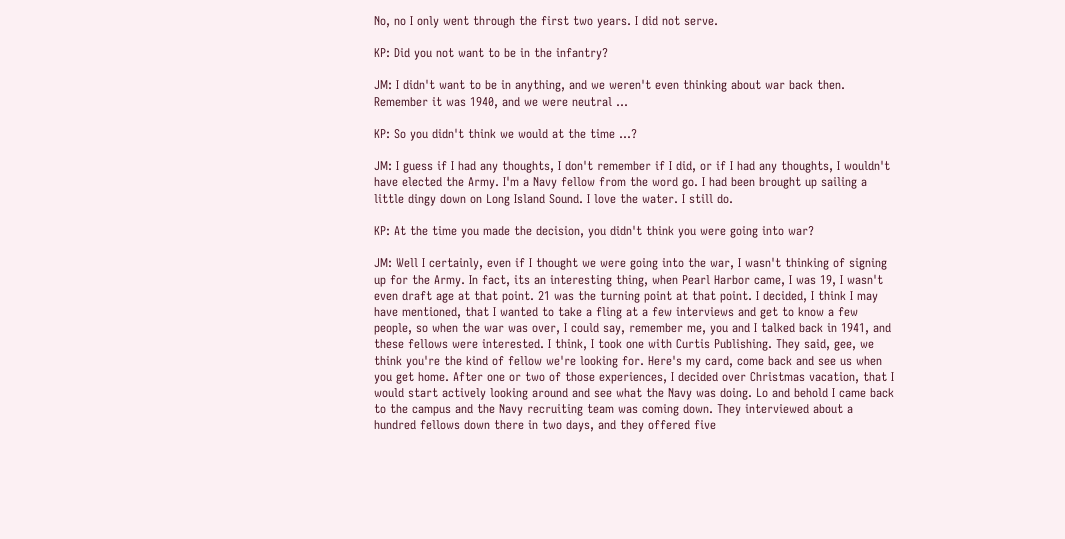No, no I only went through the first two years. I did not serve.

KP: Did you not want to be in the infantry?

JM: I didn't want to be in anything, and we weren't even thinking about war back then. Remember it was 1940, and we were neutral ...

KP: So you didn't think we would at the time ...?

JM: I guess if I had any thoughts, I don't remember if I did, or if I had any thoughts, I wouldn't have elected the Army. I'm a Navy fellow from the word go. I had been brought up sailing a little dingy down on Long Island Sound. I love the water. I still do.

KP: At the time you made the decision, you didn't think you were going into war?

JM: Well I certainly, even if I thought we were going into the war, I wasn't thinking of signing up for the Army. In fact, its an interesting thing, when Pearl Harbor came, I was 19, I wasn't even draft age at that point. 21 was the turning point at that point. I decided, I think I may have mentioned, that I wanted to take a fling at a few interviews and get to know a few people, so when the war was over, I could say, remember me, you and I talked back in 1941, and these fellows were interested. I think, I took one with Curtis Publishing. They said, gee, we think you're the kind of fellow we're looking for. Here's my card, come back and see us when you get home. After one or two of those experiences, I decided over Christmas vacation, that I would start actively looking around and see what the Navy was doing. Lo and behold I came back to the campus and the Navy recruiting team was coming down. They interviewed about a hundred fellows down there in two days, and they offered five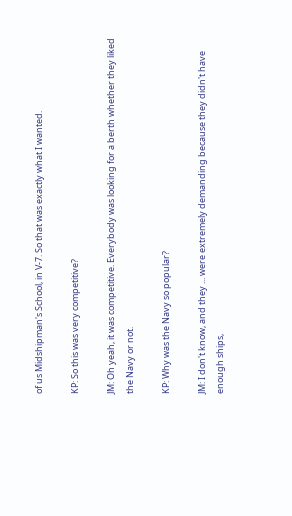of us Midshipman's School, in V-7. So that was exactly what I wanted.

KP: So this was very competitive?

JM: Oh yeah, it was competitive. Everybody was looking for a berth whether they liked the Navy or not.

KP: Why was the Navy so popular?

JM: I don't know, and they ... were extremely demanding because they didn't have enough ships,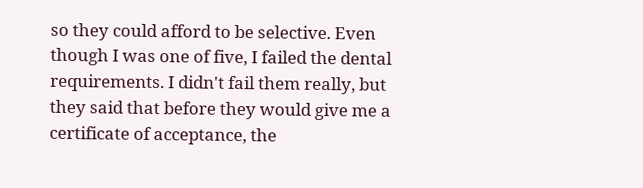so they could afford to be selective. Even though I was one of five, I failed the dental requirements. I didn't fail them really, but they said that before they would give me a certificate of acceptance, the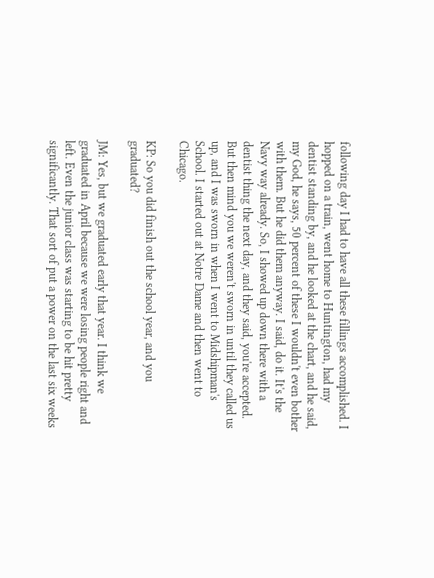following day I had to have all these fillings accomplished. I hopped on a train, went home to Huntington, had my dentist standing by, and he looked at the chart, and he said, my God, he says, 50 percent of these I wouldn't even bother with them. But he did them anyway. I said, do it. It's the Navy way already. So, I showed up down there with a dentist thing the next day, and they said, you're accepted. But then mind you we weren't sworn in until they called us up, and I was sworn in when I went to Midshipman's School. I started out at Notre Dame and then went to Chicago.

KP: So you did finish out the school year, and you graduated?

JM: Yes, but we graduated early that year. I think we graduated in April because we were losing people right and left. Even the junior class was starting to be hit pretty significantly. That sort of put a power on the last six weeks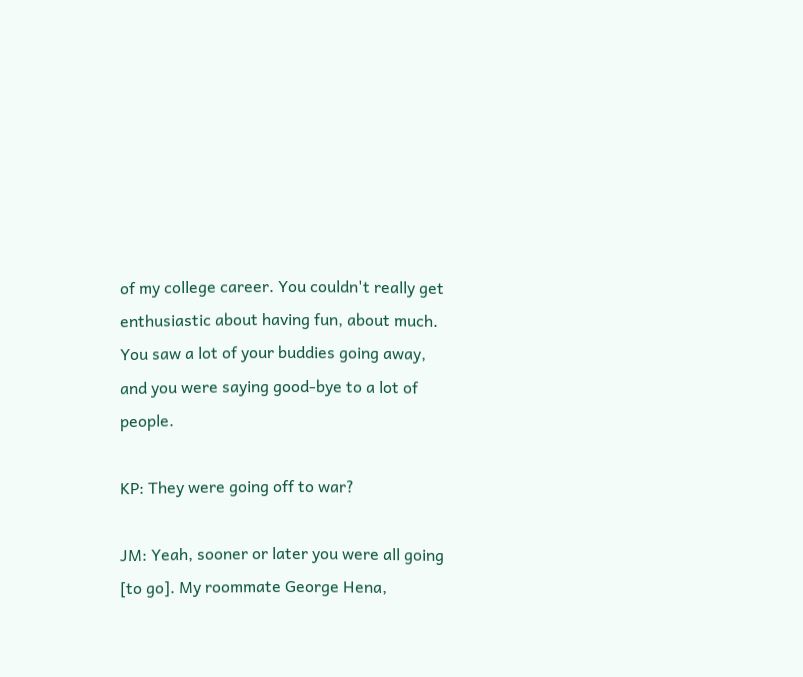of my college career. You couldn't really get enthusiastic about having fun, about much. You saw a lot of your buddies going away, and you were saying good-bye to a lot of people.

KP: They were going off to war?

JM: Yeah, sooner or later you were all going [to go]. My roommate George Hena,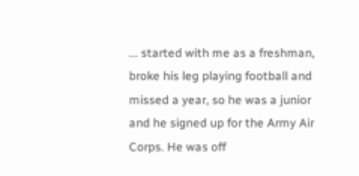... started with me as a freshman, broke his leg playing football and missed a year, so he was a junior and he signed up for the Army Air Corps. He was off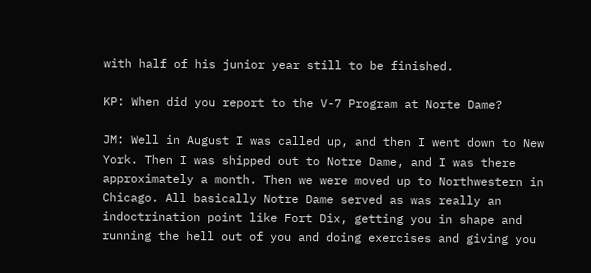with half of his junior year still to be finished.

KP: When did you report to the V-7 Program at Norte Dame?

JM: Well in August I was called up, and then I went down to New York. Then I was shipped out to Notre Dame, and I was there approximately a month. Then we were moved up to Northwestern in Chicago. All basically Notre Dame served as was really an indoctrination point like Fort Dix, getting you in shape and running the hell out of you and doing exercises and giving you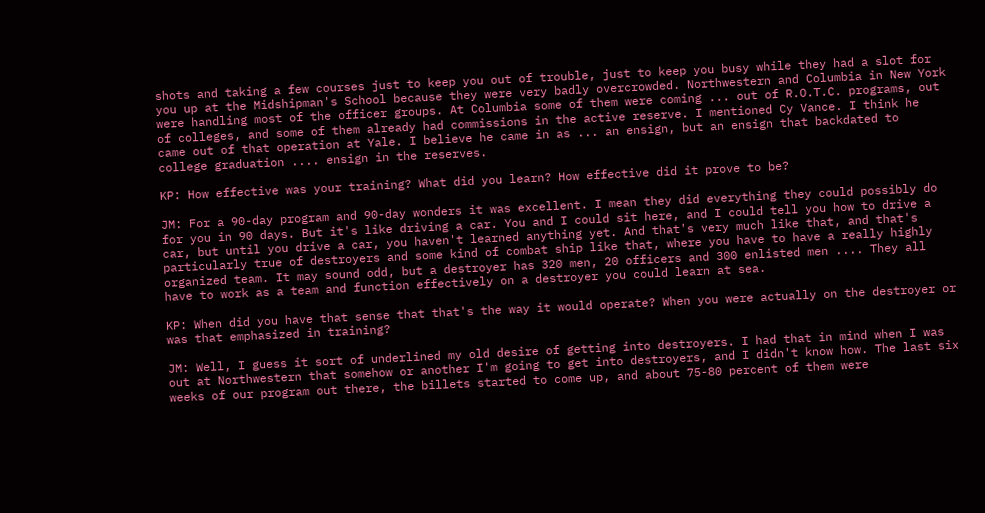shots and taking a few courses just to keep you out of trouble, just to keep you busy while they had a slot for you up at the Midshipman's School because they were very badly overcrowded. Northwestern and Columbia in New York were handling most of the officer groups. At Columbia some of them were coming ... out of R.O.T.C. programs, out of colleges, and some of them already had commissions in the active reserve. I mentioned Cy Vance. I think he came out of that operation at Yale. I believe he came in as ... an ensign, but an ensign that backdated to college graduation .... ensign in the reserves.

KP: How effective was your training? What did you learn? How effective did it prove to be?

JM: For a 90-day program and 90-day wonders it was excellent. I mean they did everything they could possibly do for you in 90 days. But it's like driving a car. You and I could sit here, and I could tell you how to drive a car, but until you drive a car, you haven't learned anything yet. And that's very much like that, and that's particularly true of destroyers and some kind of combat ship like that, where you have to have a really highly organized team. It may sound odd, but a destroyer has 320 men, 20 officers and 300 enlisted men .... They all have to work as a team and function effectively on a destroyer you could learn at sea.

KP: When did you have that sense that that's the way it would operate? When you were actually on the destroyer or was that emphasized in training?

JM: Well, I guess it sort of underlined my old desire of getting into destroyers. I had that in mind when I was out at Northwestern that somehow or another I'm going to get into destroyers, and I didn't know how. The last six weeks of our program out there, the billets started to come up, and about 75-80 percent of them were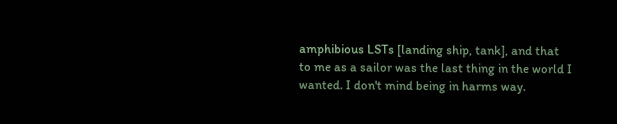amphibious LSTs [landing ship, tank], and that to me as a sailor was the last thing in the world I wanted. I don't mind being in harms way.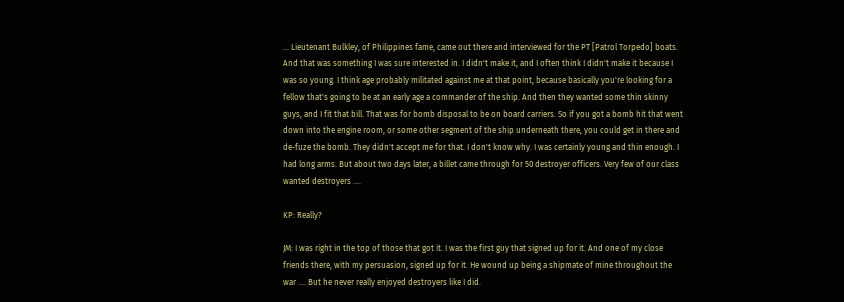... Lieutenant Bulkley, of Philippines fame, came out there and interviewed for the PT [Patrol Torpedo] boats. And that was something I was sure interested in. I didn't make it, and I often think I didn't make it because I was so young. I think age probably militated against me at that point, because basically you're looking for a fellow that's going to be at an early age a commander of the ship. And then they wanted some thin skinny guys, and I fit that bill. That was for bomb disposal to be on board carriers. So if you got a bomb hit that went down into the engine room, or some other segment of the ship underneath there, you could get in there and de-fuze the bomb. They didn't accept me for that. I don't know why. I was certainly young and thin enough. I had long arms. But about two days later, a billet came through for 50 destroyer officers. Very few of our class wanted destroyers ....

KP: Really?

JM: I was right in the top of those that got it. I was the first guy that signed up for it. And one of my close friends there, with my persuasion, signed up for it. He wound up being a shipmate of mine throughout the war .... But he never really enjoyed destroyers like I did.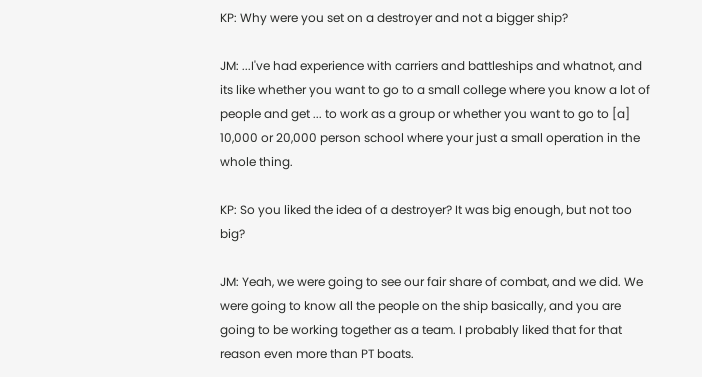KP: Why were you set on a destroyer and not a bigger ship?

JM: ...I've had experience with carriers and battleships and whatnot, and its like whether you want to go to a small college where you know a lot of people and get ... to work as a group or whether you want to go to [a] 10,000 or 20,000 person school where your just a small operation in the whole thing.

KP: So you liked the idea of a destroyer? It was big enough, but not too big?

JM: Yeah, we were going to see our fair share of combat, and we did. We were going to know all the people on the ship basically, and you are going to be working together as a team. I probably liked that for that reason even more than PT boats.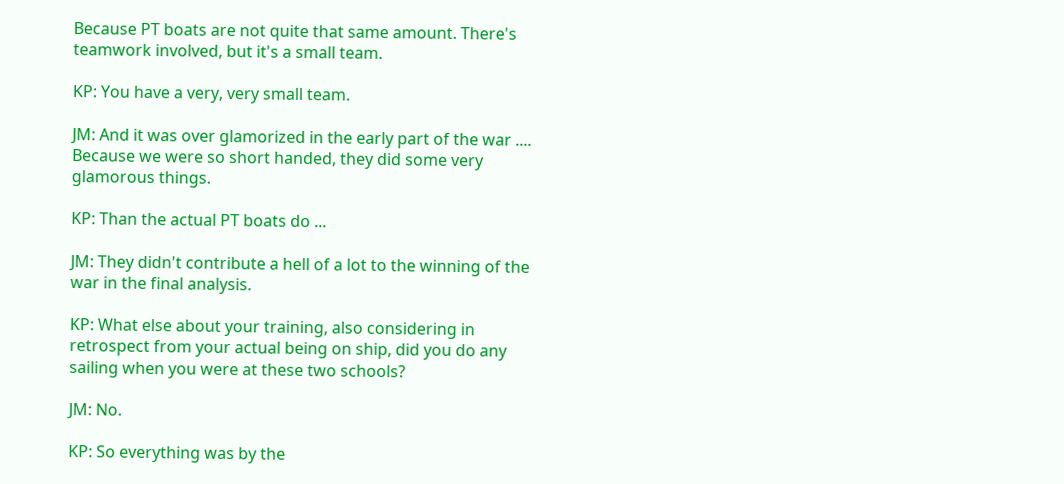Because PT boats are not quite that same amount. There's teamwork involved, but it's a small team.

KP: You have a very, very small team.

JM: And it was over glamorized in the early part of the war .... Because we were so short handed, they did some very glamorous things.

KP: Than the actual PT boats do ...

JM: They didn't contribute a hell of a lot to the winning of the war in the final analysis.

KP: What else about your training, also considering in retrospect from your actual being on ship, did you do any sailing when you were at these two schools?

JM: No.

KP: So everything was by the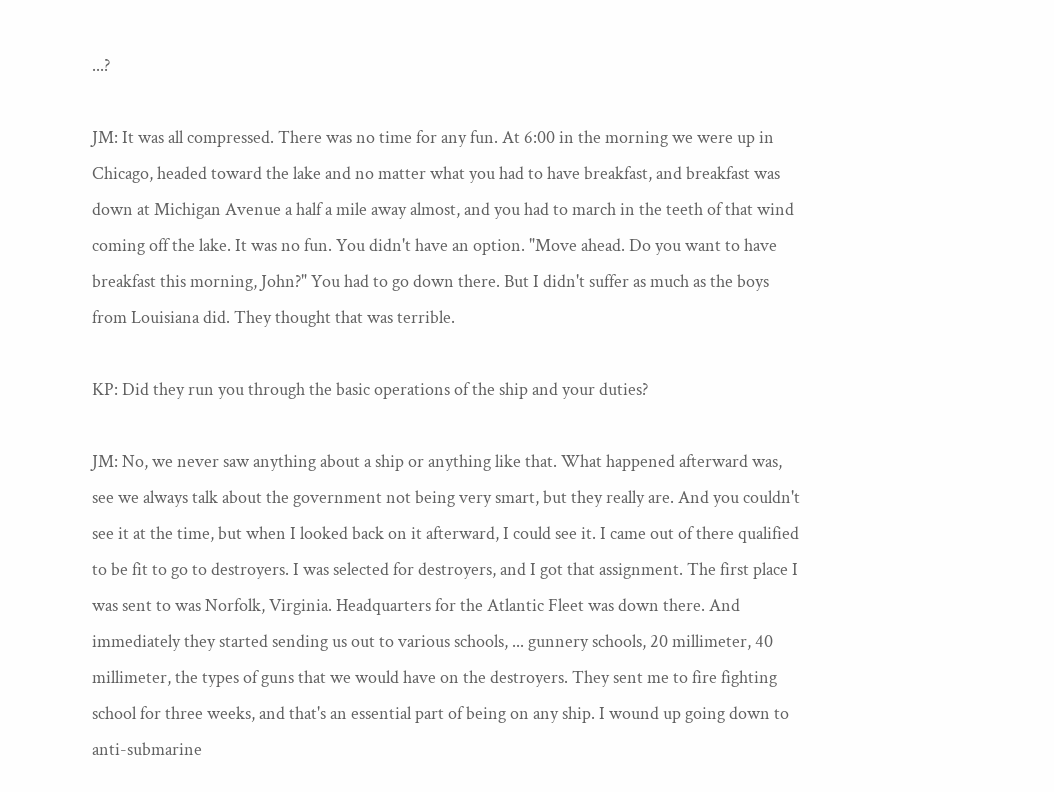...?

JM: It was all compressed. There was no time for any fun. At 6:00 in the morning we were up in Chicago, headed toward the lake and no matter what you had to have breakfast, and breakfast was down at Michigan Avenue a half a mile away almost, and you had to march in the teeth of that wind coming off the lake. It was no fun. You didn't have an option. "Move ahead. Do you want to have breakfast this morning, John?" You had to go down there. But I didn't suffer as much as the boys from Louisiana did. They thought that was terrible.

KP: Did they run you through the basic operations of the ship and your duties?

JM: No, we never saw anything about a ship or anything like that. What happened afterward was, see we always talk about the government not being very smart, but they really are. And you couldn't see it at the time, but when I looked back on it afterward, I could see it. I came out of there qualified to be fit to go to destroyers. I was selected for destroyers, and I got that assignment. The first place I was sent to was Norfolk, Virginia. Headquarters for the Atlantic Fleet was down there. And immediately they started sending us out to various schools, ... gunnery schools, 20 millimeter, 40 millimeter, the types of guns that we would have on the destroyers. They sent me to fire fighting school for three weeks, and that's an essential part of being on any ship. I wound up going down to anti-submarine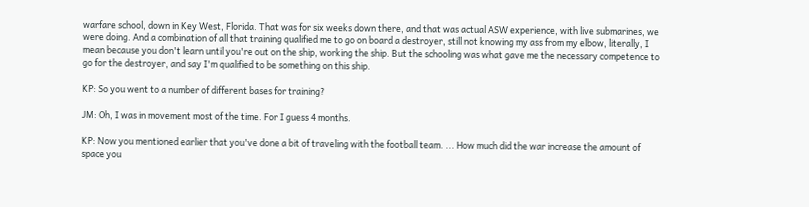warfare school, down in Key West, Florida. That was for six weeks down there, and that was actual ASW experience, with live submarines, we were doing. And a combination of all that training qualified me to go on board a destroyer, still not knowing my ass from my elbow, literally, I mean because you don't learn until you're out on the ship, working the ship. But the schooling was what gave me the necessary competence to go for the destroyer, and say I'm qualified to be something on this ship.

KP: So you went to a number of different bases for training?

JM: Oh, I was in movement most of the time. For I guess 4 months.

KP: Now you mentioned earlier that you've done a bit of traveling with the football team. ... How much did the war increase the amount of space you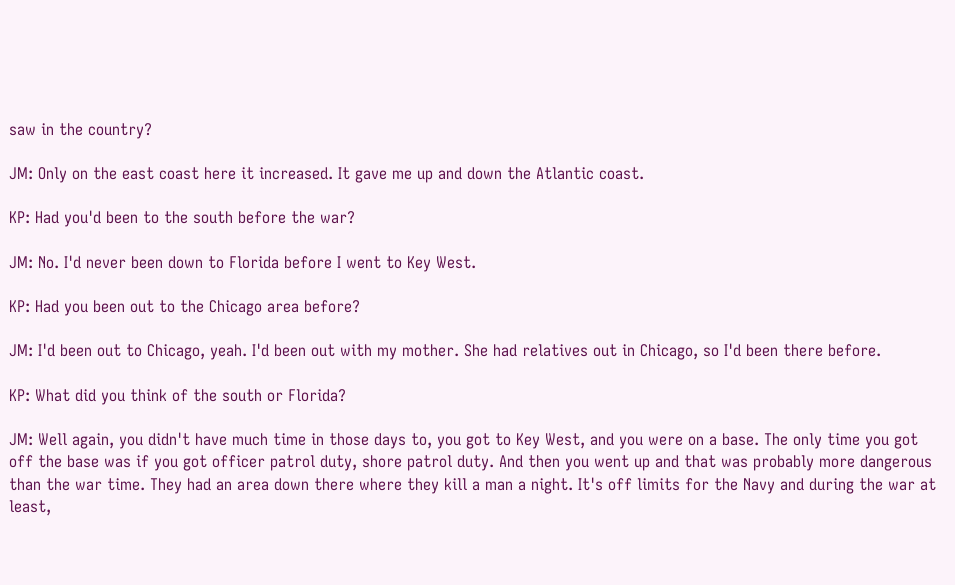saw in the country?

JM: Only on the east coast here it increased. It gave me up and down the Atlantic coast.

KP: Had you'd been to the south before the war?

JM: No. I'd never been down to Florida before I went to Key West.

KP: Had you been out to the Chicago area before?

JM: I'd been out to Chicago, yeah. I'd been out with my mother. She had relatives out in Chicago, so I'd been there before.

KP: What did you think of the south or Florida?

JM: Well again, you didn't have much time in those days to, you got to Key West, and you were on a base. The only time you got off the base was if you got officer patrol duty, shore patrol duty. And then you went up and that was probably more dangerous than the war time. They had an area down there where they kill a man a night. It's off limits for the Navy and during the war at least,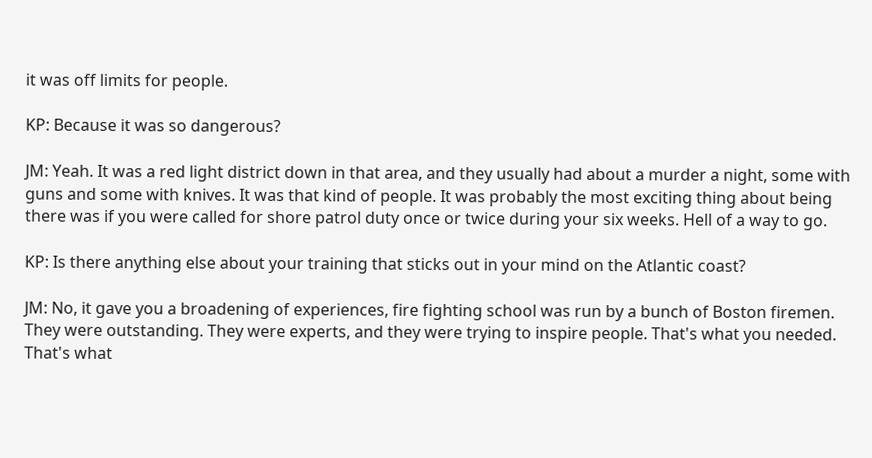it was off limits for people.

KP: Because it was so dangerous?

JM: Yeah. It was a red light district down in that area, and they usually had about a murder a night, some with guns and some with knives. It was that kind of people. It was probably the most exciting thing about being there was if you were called for shore patrol duty once or twice during your six weeks. Hell of a way to go.

KP: Is there anything else about your training that sticks out in your mind on the Atlantic coast?

JM: No, it gave you a broadening of experiences, fire fighting school was run by a bunch of Boston firemen. They were outstanding. They were experts, and they were trying to inspire people. That's what you needed. That's what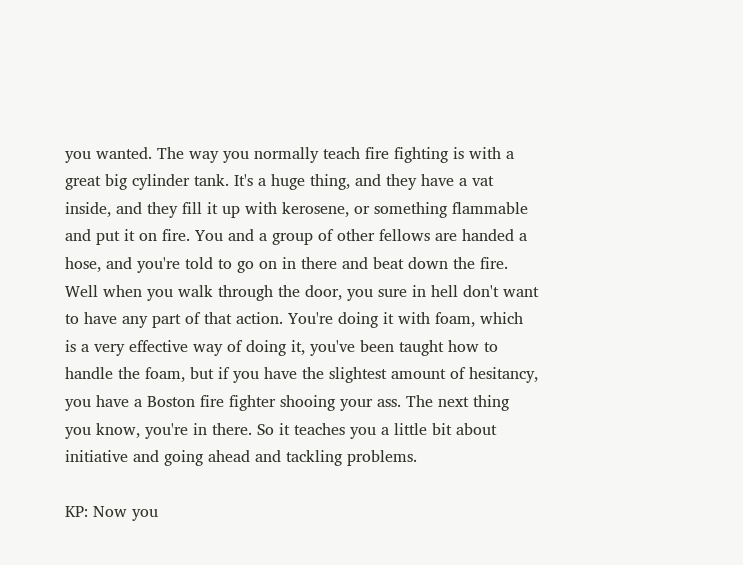you wanted. The way you normally teach fire fighting is with a great big cylinder tank. It's a huge thing, and they have a vat inside, and they fill it up with kerosene, or something flammable and put it on fire. You and a group of other fellows are handed a hose, and you're told to go on in there and beat down the fire. Well when you walk through the door, you sure in hell don't want to have any part of that action. You're doing it with foam, which is a very effective way of doing it, you've been taught how to handle the foam, but if you have the slightest amount of hesitancy, you have a Boston fire fighter shooing your ass. The next thing you know, you're in there. So it teaches you a little bit about initiative and going ahead and tackling problems.

KP: Now you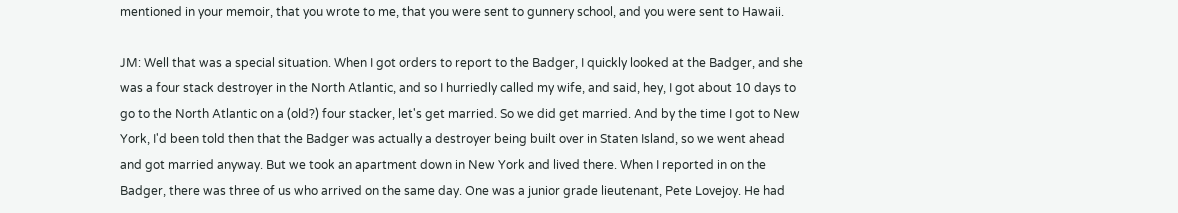mentioned in your memoir, that you wrote to me, that you were sent to gunnery school, and you were sent to Hawaii.

JM: Well that was a special situation. When I got orders to report to the Badger, I quickly looked at the Badger, and she was a four stack destroyer in the North Atlantic, and so I hurriedly called my wife, and said, hey, I got about 10 days to go to the North Atlantic on a (old?) four stacker, let's get married. So we did get married. And by the time I got to New York, I'd been told then that the Badger was actually a destroyer being built over in Staten Island, so we went ahead and got married anyway. But we took an apartment down in New York and lived there. When I reported in on the Badger, there was three of us who arrived on the same day. One was a junior grade lieutenant, Pete Lovejoy. He had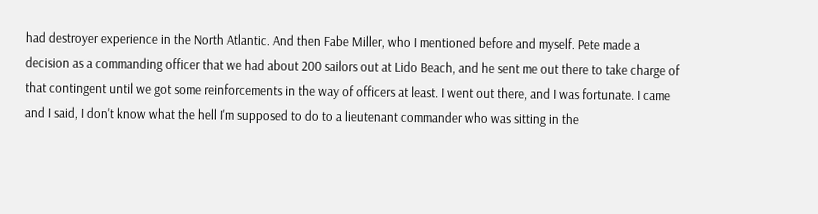had destroyer experience in the North Atlantic. And then Fabe Miller, who I mentioned before and myself. Pete made a decision as a commanding officer that we had about 200 sailors out at Lido Beach, and he sent me out there to take charge of that contingent until we got some reinforcements in the way of officers at least. I went out there, and I was fortunate. I came and I said, I don't know what the hell I'm supposed to do to a lieutenant commander who was sitting in the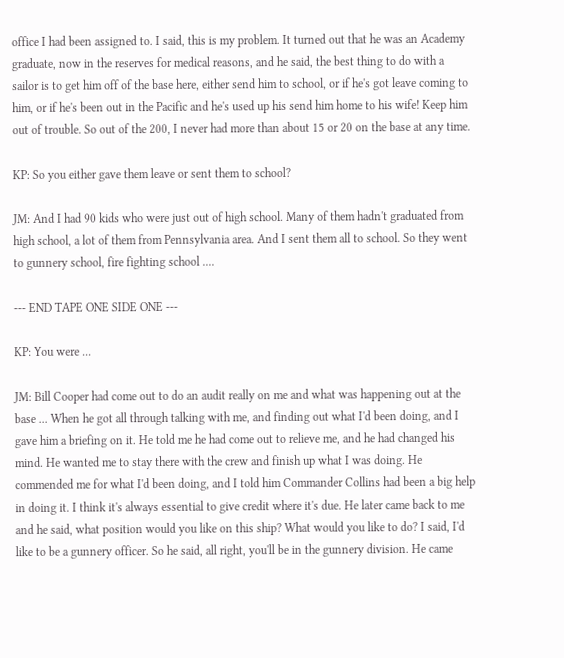office I had been assigned to. I said, this is my problem. It turned out that he was an Academy graduate, now in the reserves for medical reasons, and he said, the best thing to do with a sailor is to get him off of the base here, either send him to school, or if he's got leave coming to him, or if he's been out in the Pacific and he's used up his send him home to his wife! Keep him out of trouble. So out of the 200, I never had more than about 15 or 20 on the base at any time.

KP: So you either gave them leave or sent them to school?

JM: And I had 90 kids who were just out of high school. Many of them hadn't graduated from high school, a lot of them from Pennsylvania area. And I sent them all to school. So they went to gunnery school, fire fighting school ....

--- END TAPE ONE SIDE ONE ---

KP: You were ...

JM: Bill Cooper had come out to do an audit really on me and what was happening out at the base ... When he got all through talking with me, and finding out what I'd been doing, and I gave him a briefing on it. He told me he had come out to relieve me, and he had changed his mind. He wanted me to stay there with the crew and finish up what I was doing. He commended me for what I'd been doing, and I told him Commander Collins had been a big help in doing it. I think it's always essential to give credit where it's due. He later came back to me and he said, what position would you like on this ship? What would you like to do? I said, I'd like to be a gunnery officer. So he said, all right, you'll be in the gunnery division. He came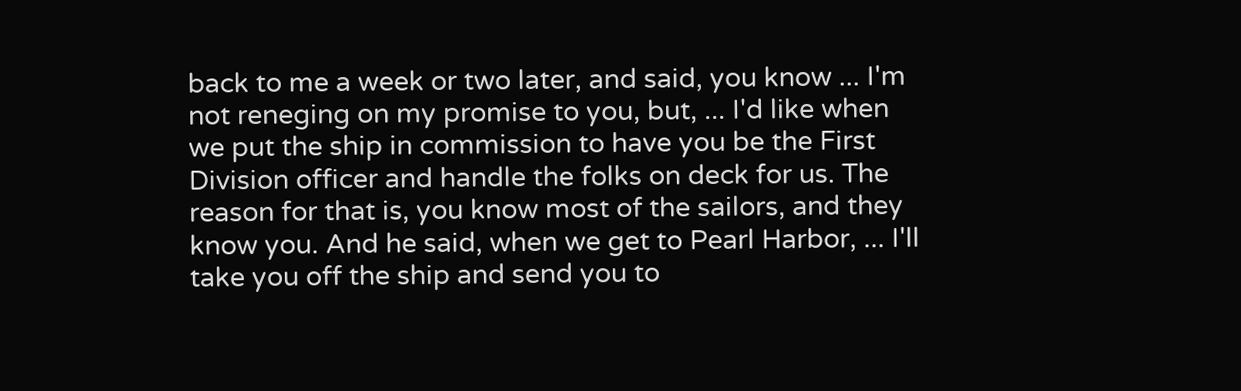back to me a week or two later, and said, you know ... I'm not reneging on my promise to you, but, ... I'd like when we put the ship in commission to have you be the First Division officer and handle the folks on deck for us. The reason for that is, you know most of the sailors, and they know you. And he said, when we get to Pearl Harbor, ... I'll take you off the ship and send you to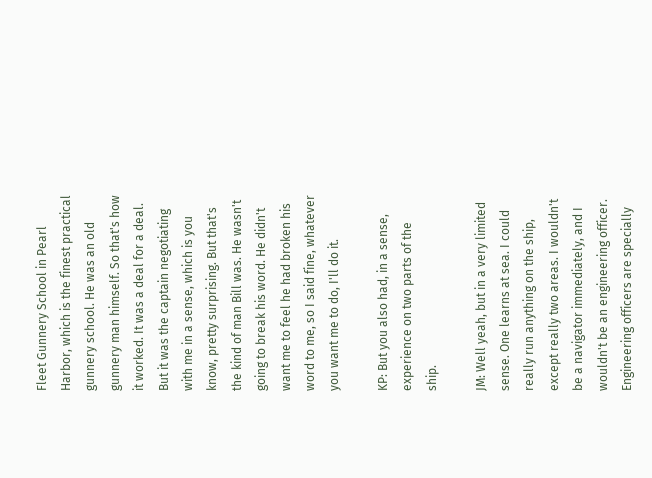Fleet Gunnery School in Pearl Harbor, which is the finest practical gunnery school. He was an old gunnery man himself. So that's how it worked. It was a deal for a deal. But it was the captain negotiating with me in a sense, which is you know, pretty surprising. But that's the kind of man Bill was. He wasn't going to break his word. He didn't want me to feel he had broken his word to me, so I said fine, whatever you want me to do, I'll do it.

KP: But you also had, in a sense, experience on two parts of the ship.

JM: Well yeah, but in a very limited sense. One learns at sea. I could really run anything on the ship, except really two areas. I wouldn't be a navigator immediately, and I wouldn't be an engineering officer. Engineering officers are specially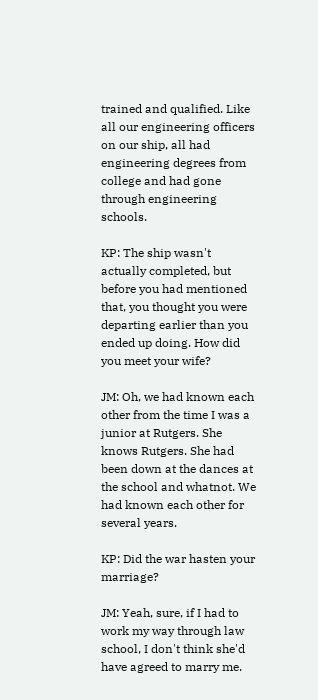trained and qualified. Like all our engineering officers on our ship, all had engineering degrees from college and had gone through engineering schools.

KP: The ship wasn't actually completed, but before you had mentioned that, you thought you were departing earlier than you ended up doing. How did you meet your wife?

JM: Oh, we had known each other from the time I was a junior at Rutgers. She knows Rutgers. She had been down at the dances at the school and whatnot. We had known each other for several years.

KP: Did the war hasten your marriage?

JM: Yeah, sure, if I had to work my way through law school, I don't think she'd have agreed to marry me.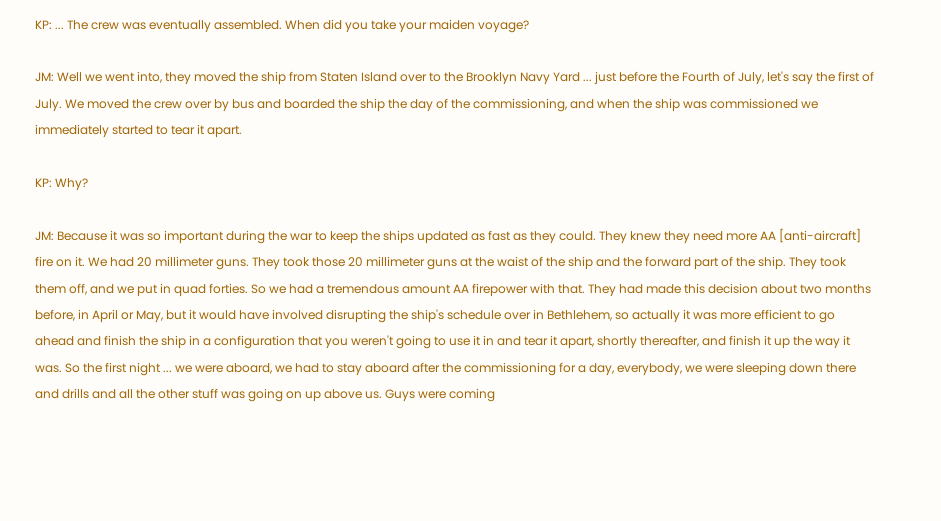KP: ... The crew was eventually assembled. When did you take your maiden voyage?

JM: Well we went into, they moved the ship from Staten Island over to the Brooklyn Navy Yard ... just before the Fourth of July, let's say the first of July. We moved the crew over by bus and boarded the ship the day of the commissioning, and when the ship was commissioned we immediately started to tear it apart.

KP: Why?

JM: Because it was so important during the war to keep the ships updated as fast as they could. They knew they need more AA [anti-aircraft] fire on it. We had 20 millimeter guns. They took those 20 millimeter guns at the waist of the ship and the forward part of the ship. They took them off, and we put in quad forties. So we had a tremendous amount AA firepower with that. They had made this decision about two months before, in April or May, but it would have involved disrupting the ship's schedule over in Bethlehem, so actually it was more efficient to go ahead and finish the ship in a configuration that you weren't going to use it in and tear it apart, shortly thereafter, and finish it up the way it was. So the first night ... we were aboard, we had to stay aboard after the commissioning for a day, everybody, we were sleeping down there and drills and all the other stuff was going on up above us. Guys were coming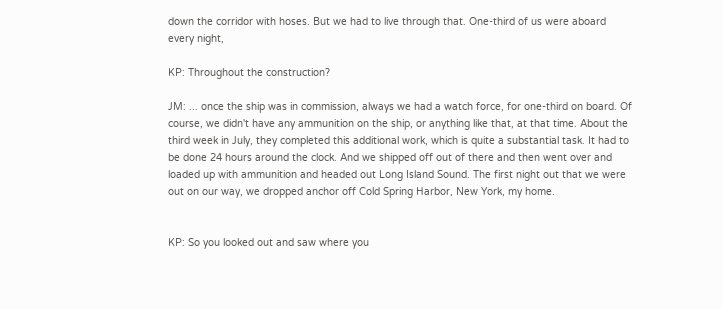down the corridor with hoses. But we had to live through that. One-third of us were aboard every night,

KP: Throughout the construction?

JM: ... once the ship was in commission, always we had a watch force, for one-third on board. Of course, we didn't have any ammunition on the ship, or anything like that, at that time. About the third week in July, they completed this additional work, which is quite a substantial task. It had to be done 24 hours around the clock. And we shipped off out of there and then went over and loaded up with ammunition and headed out Long Island Sound. The first night out that we were out on our way, we dropped anchor off Cold Spring Harbor, New York, my home.


KP: So you looked out and saw where you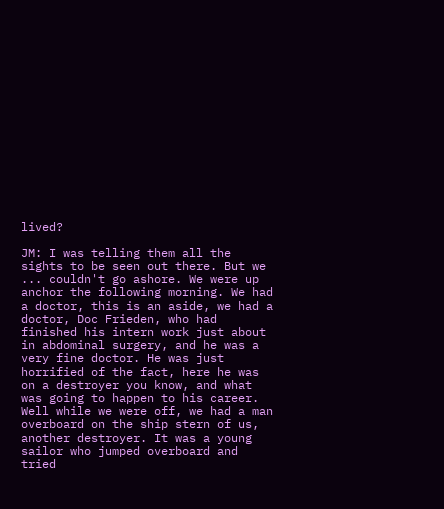lived?

JM: I was telling them all the sights to be seen out there. But we ... couldn't go ashore. We were up anchor the following morning. We had a doctor, this is an aside, we had a doctor, Doc Frieden, who had finished his intern work just about in abdominal surgery, and he was a very fine doctor. He was just horrified of the fact, here he was on a destroyer you know, and what was going to happen to his career. Well while we were off, we had a man overboard on the ship stern of us, another destroyer. It was a young sailor who jumped overboard and tried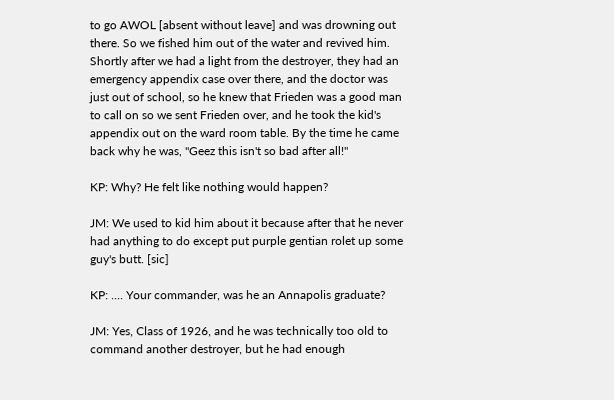to go AWOL [absent without leave] and was drowning out there. So we fished him out of the water and revived him. Shortly after we had a light from the destroyer, they had an emergency appendix case over there, and the doctor was just out of school, so he knew that Frieden was a good man to call on so we sent Frieden over, and he took the kid's appendix out on the ward room table. By the time he came back why he was, "Geez this isn't so bad after all!"

KP: Why? He felt like nothing would happen?

JM: We used to kid him about it because after that he never had anything to do except put purple gentian rolet up some guy's butt. [sic]

KP: .... Your commander, was he an Annapolis graduate?

JM: Yes, Class of 1926, and he was technically too old to command another destroyer, but he had enough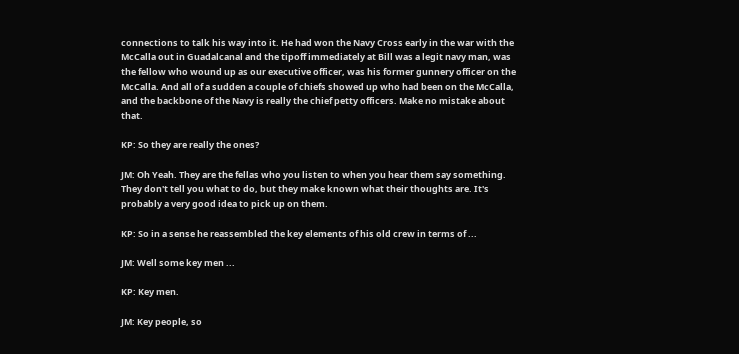connections to talk his way into it. He had won the Navy Cross early in the war with the McCalla out in Guadalcanal and the tipoff immediately at Bill was a legit navy man, was the fellow who wound up as our executive officer, was his former gunnery officer on the McCalla. And all of a sudden a couple of chiefs showed up who had been on the McCalla, and the backbone of the Navy is really the chief petty officers. Make no mistake about that.

KP: So they are really the ones?

JM: Oh Yeah. They are the fellas who you listen to when you hear them say something. They don't tell you what to do, but they make known what their thoughts are. It's probably a very good idea to pick up on them.

KP: So in a sense he reassembled the key elements of his old crew in terms of ...

JM: Well some key men ...

KP: Key men.

JM: Key people, so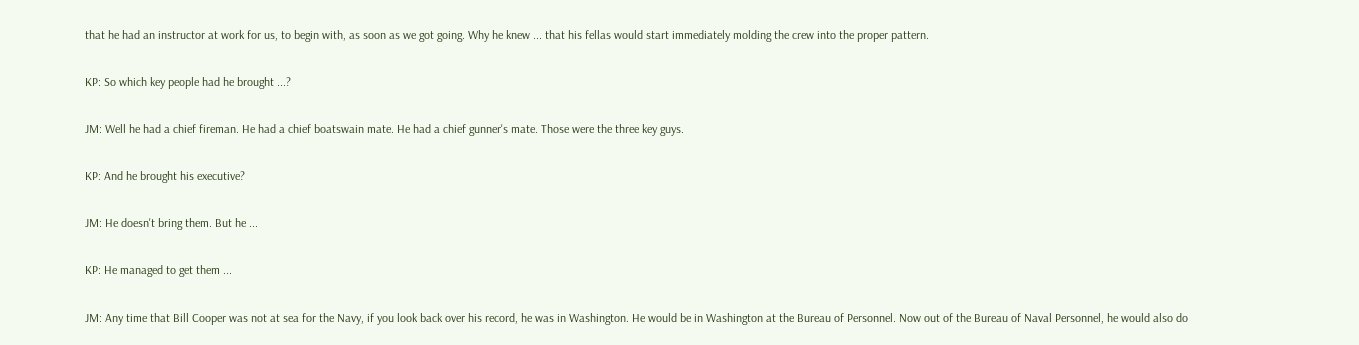that he had an instructor at work for us, to begin with, as soon as we got going. Why he knew ... that his fellas would start immediately molding the crew into the proper pattern.

KP: So which key people had he brought ...?

JM: Well he had a chief fireman. He had a chief boatswain mate. He had a chief gunner's mate. Those were the three key guys.

KP: And he brought his executive?

JM: He doesn't bring them. But he ...

KP: He managed to get them ...

JM: Any time that Bill Cooper was not at sea for the Navy, if you look back over his record, he was in Washington. He would be in Washington at the Bureau of Personnel. Now out of the Bureau of Naval Personnel, he would also do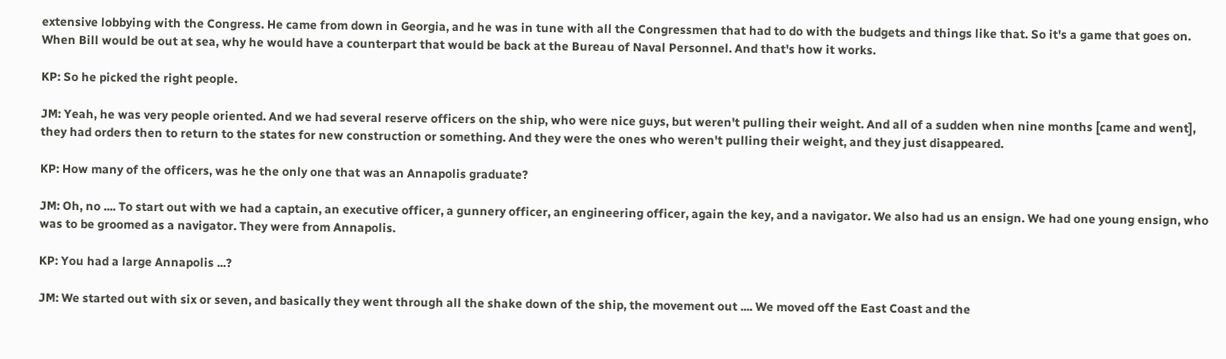extensive lobbying with the Congress. He came from down in Georgia, and he was in tune with all the Congressmen that had to do with the budgets and things like that. So it's a game that goes on. When Bill would be out at sea, why he would have a counterpart that would be back at the Bureau of Naval Personnel. And that's how it works.

KP: So he picked the right people.

JM: Yeah, he was very people oriented. And we had several reserve officers on the ship, who were nice guys, but weren't pulling their weight. And all of a sudden when nine months [came and went], they had orders then to return to the states for new construction or something. And they were the ones who weren't pulling their weight, and they just disappeared.

KP: How many of the officers, was he the only one that was an Annapolis graduate?

JM: Oh, no .... To start out with we had a captain, an executive officer, a gunnery officer, an engineering officer, again the key, and a navigator. We also had us an ensign. We had one young ensign, who was to be groomed as a navigator. They were from Annapolis.

KP: You had a large Annapolis ...?

JM: We started out with six or seven, and basically they went through all the shake down of the ship, the movement out .... We moved off the East Coast and the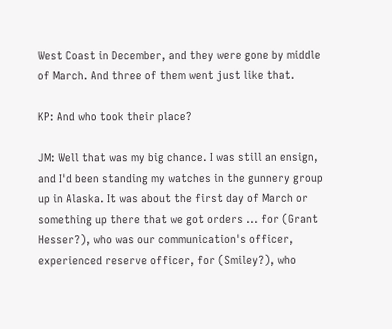West Coast in December, and they were gone by middle of March. And three of them went just like that.

KP: And who took their place?

JM: Well that was my big chance. I was still an ensign, and I'd been standing my watches in the gunnery group up in Alaska. It was about the first day of March or something up there that we got orders ... for (Grant Hesser?), who was our communication's officer, experienced reserve officer, for (Smiley?), who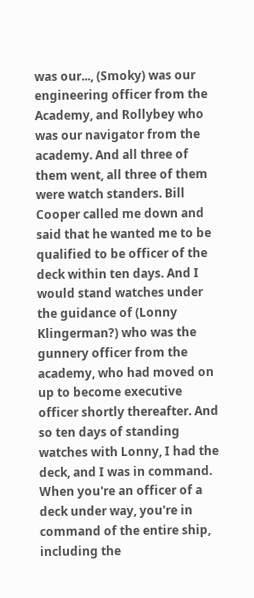was our..., (Smoky) was our engineering officer from the Academy, and Rollybey who was our navigator from the academy. And all three of them went, all three of them were watch standers. Bill Cooper called me down and said that he wanted me to be qualified to be officer of the deck within ten days. And I would stand watches under the guidance of (Lonny Klingerman?) who was the gunnery officer from the academy, who had moved on up to become executive officer shortly thereafter. And so ten days of standing watches with Lonny, I had the deck, and I was in command. When you're an officer of a deck under way, you're in command of the entire ship, including the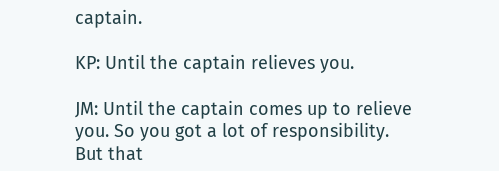captain.

KP: Until the captain relieves you.

JM: Until the captain comes up to relieve you. So you got a lot of responsibility. But that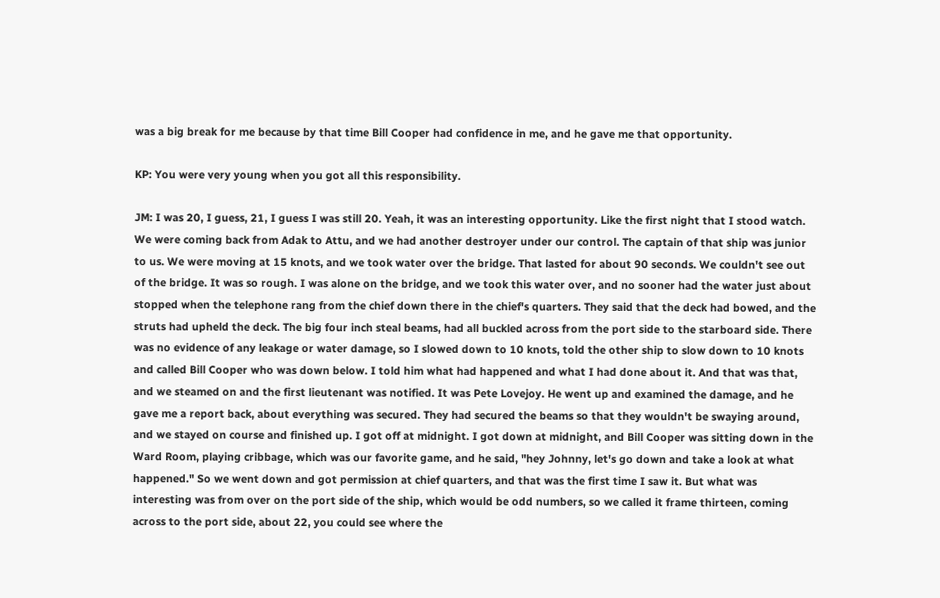was a big break for me because by that time Bill Cooper had confidence in me, and he gave me that opportunity.

KP: You were very young when you got all this responsibility.

JM: I was 20, I guess, 21, I guess I was still 20. Yeah, it was an interesting opportunity. Like the first night that I stood watch. We were coming back from Adak to Attu, and we had another destroyer under our control. The captain of that ship was junior to us. We were moving at 15 knots, and we took water over the bridge. That lasted for about 90 seconds. We couldn't see out of the bridge. It was so rough. I was alone on the bridge, and we took this water over, and no sooner had the water just about stopped when the telephone rang from the chief down there in the chief's quarters. They said that the deck had bowed, and the struts had upheld the deck. The big four inch steal beams, had all buckled across from the port side to the starboard side. There was no evidence of any leakage or water damage, so I slowed down to 10 knots, told the other ship to slow down to 10 knots and called Bill Cooper who was down below. I told him what had happened and what I had done about it. And that was that, and we steamed on and the first lieutenant was notified. It was Pete Lovejoy. He went up and examined the damage, and he gave me a report back, about everything was secured. They had secured the beams so that they wouldn't be swaying around, and we stayed on course and finished up. I got off at midnight. I got down at midnight, and Bill Cooper was sitting down in the Ward Room, playing cribbage, which was our favorite game, and he said, "hey Johnny, let's go down and take a look at what happened." So we went down and got permission at chief quarters, and that was the first time I saw it. But what was interesting was from over on the port side of the ship, which would be odd numbers, so we called it frame thirteen, coming across to the port side, about 22, you could see where the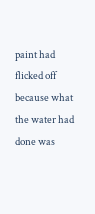paint had flicked off because what the water had done was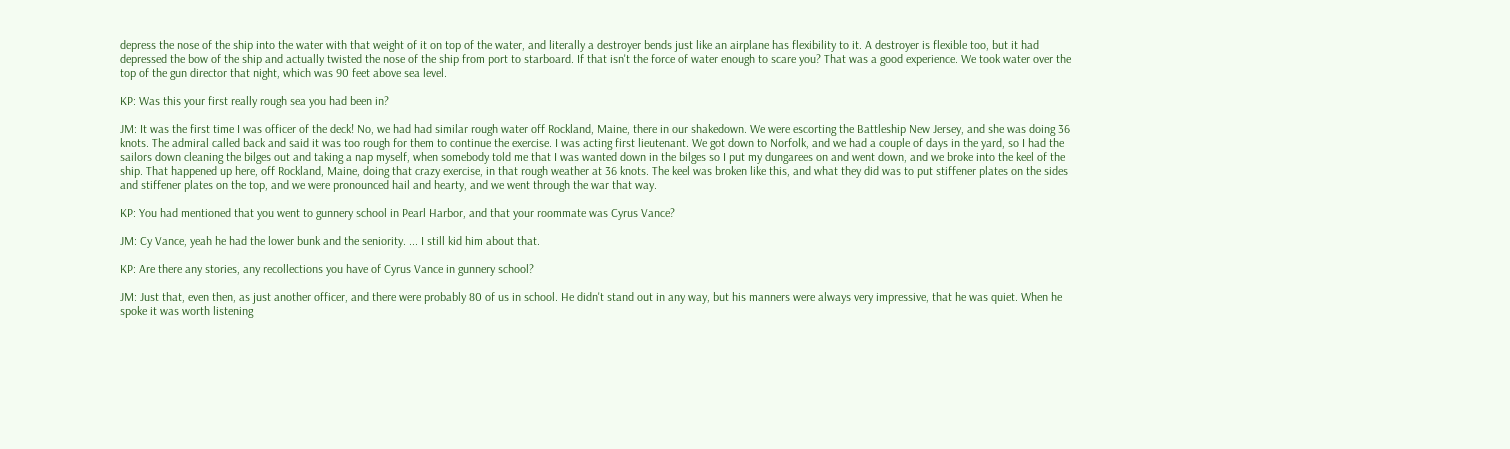depress the nose of the ship into the water with that weight of it on top of the water, and literally a destroyer bends just like an airplane has flexibility to it. A destroyer is flexible too, but it had depressed the bow of the ship and actually twisted the nose of the ship from port to starboard. If that isn't the force of water enough to scare you? That was a good experience. We took water over the top of the gun director that night, which was 90 feet above sea level.

KP: Was this your first really rough sea you had been in?

JM: It was the first time I was officer of the deck! No, we had had similar rough water off Rockland, Maine, there in our shakedown. We were escorting the Battleship New Jersey, and she was doing 36 knots. The admiral called back and said it was too rough for them to continue the exercise. I was acting first lieutenant. We got down to Norfolk, and we had a couple of days in the yard, so I had the sailors down cleaning the bilges out and taking a nap myself, when somebody told me that I was wanted down in the bilges so I put my dungarees on and went down, and we broke into the keel of the ship. That happened up here, off Rockland, Maine, doing that crazy exercise, in that rough weather at 36 knots. The keel was broken like this, and what they did was to put stiffener plates on the sides and stiffener plates on the top, and we were pronounced hail and hearty, and we went through the war that way.

KP: You had mentioned that you went to gunnery school in Pearl Harbor, and that your roommate was Cyrus Vance?

JM: Cy Vance, yeah he had the lower bunk and the seniority. ... I still kid him about that.

KP: Are there any stories, any recollections you have of Cyrus Vance in gunnery school?

JM: Just that, even then, as just another officer, and there were probably 80 of us in school. He didn't stand out in any way, but his manners were always very impressive, that he was quiet. When he spoke it was worth listening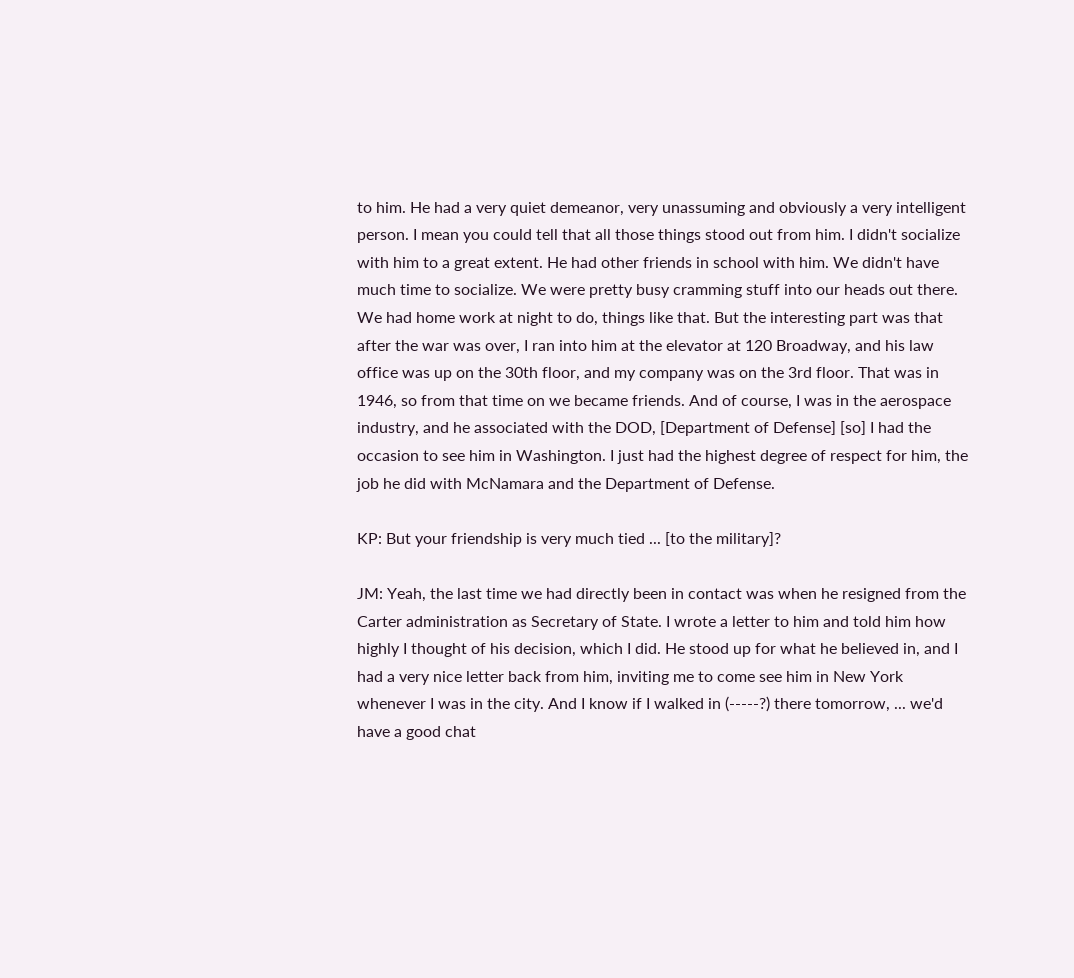to him. He had a very quiet demeanor, very unassuming and obviously a very intelligent person. I mean you could tell that all those things stood out from him. I didn't socialize with him to a great extent. He had other friends in school with him. We didn't have much time to socialize. We were pretty busy cramming stuff into our heads out there. We had home work at night to do, things like that. But the interesting part was that after the war was over, I ran into him at the elevator at 120 Broadway, and his law office was up on the 30th floor, and my company was on the 3rd floor. That was in 1946, so from that time on we became friends. And of course, I was in the aerospace industry, and he associated with the DOD, [Department of Defense] [so] I had the occasion to see him in Washington. I just had the highest degree of respect for him, the job he did with McNamara and the Department of Defense.

KP: But your friendship is very much tied ... [to the military]?

JM: Yeah, the last time we had directly been in contact was when he resigned from the Carter administration as Secretary of State. I wrote a letter to him and told him how highly I thought of his decision, which I did. He stood up for what he believed in, and I had a very nice letter back from him, inviting me to come see him in New York whenever I was in the city. And I know if I walked in (-----?) there tomorrow, ... we'd have a good chat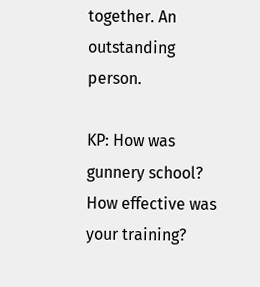together. An outstanding person.

KP: How was gunnery school? How effective was your training?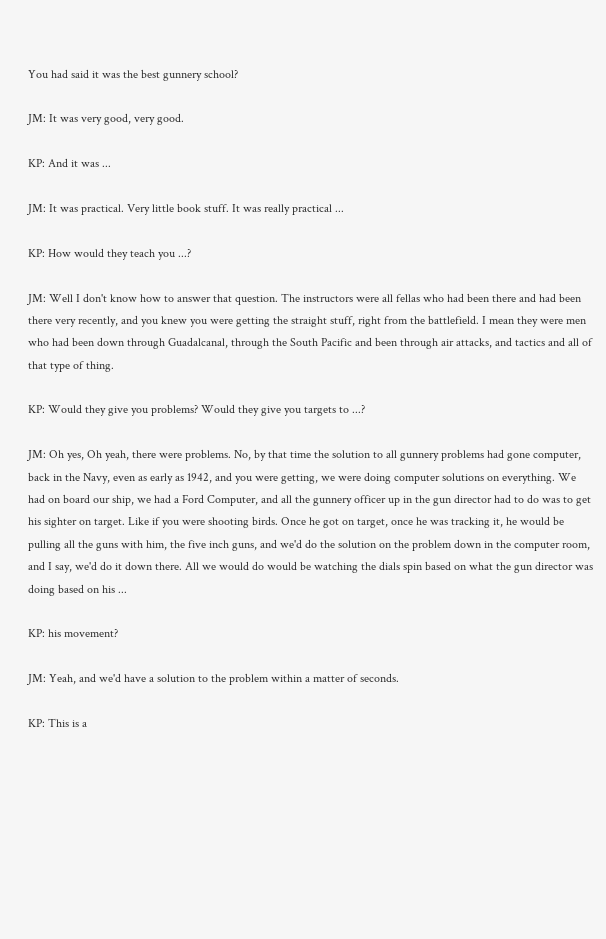You had said it was the best gunnery school?

JM: It was very good, very good.

KP: And it was ...

JM: It was practical. Very little book stuff. It was really practical ...

KP: How would they teach you ...?

JM: Well I don't know how to answer that question. The instructors were all fellas who had been there and had been there very recently, and you knew you were getting the straight stuff, right from the battlefield. I mean they were men who had been down through Guadalcanal, through the South Pacific and been through air attacks, and tactics and all of that type of thing.

KP: Would they give you problems? Would they give you targets to ...?

JM: Oh yes, Oh yeah, there were problems. No, by that time the solution to all gunnery problems had gone computer, back in the Navy, even as early as 1942, and you were getting, we were doing computer solutions on everything. We had on board our ship, we had a Ford Computer, and all the gunnery officer up in the gun director had to do was to get his sighter on target. Like if you were shooting birds. Once he got on target, once he was tracking it, he would be pulling all the guns with him, the five inch guns, and we'd do the solution on the problem down in the computer room, and I say, we'd do it down there. All we would do would be watching the dials spin based on what the gun director was doing based on his ...

KP: his movement?

JM: Yeah, and we'd have a solution to the problem within a matter of seconds.

KP: This is a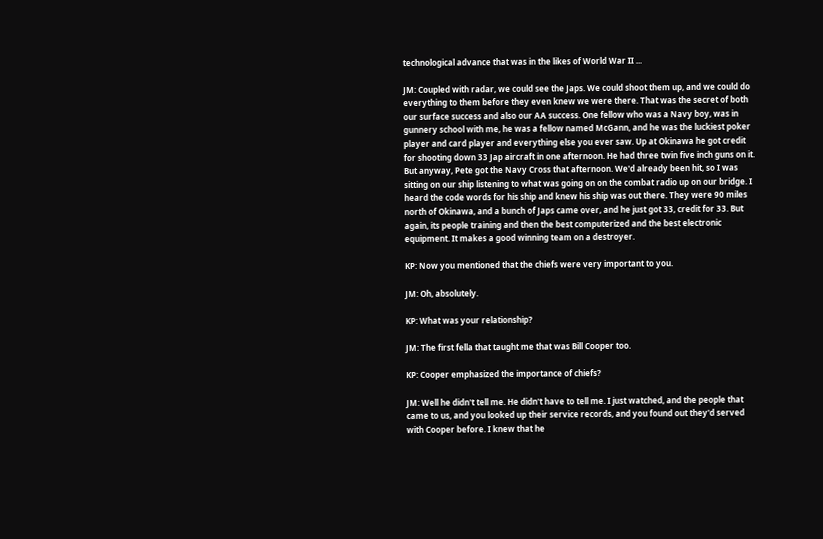technological advance that was in the likes of World War II ...

JM: Coupled with radar, we could see the Japs. We could shoot them up, and we could do everything to them before they even knew we were there. That was the secret of both our surface success and also our AA success. One fellow who was a Navy boy, was in gunnery school with me, he was a fellow named McGann, and he was the luckiest poker player and card player and everything else you ever saw. Up at Okinawa he got credit for shooting down 33 Jap aircraft in one afternoon. He had three twin five inch guns on it. But anyway, Pete got the Navy Cross that afternoon. We'd already been hit, so I was sitting on our ship listening to what was going on on the combat radio up on our bridge. I heard the code words for his ship and knew his ship was out there. They were 90 miles north of Okinawa, and a bunch of Japs came over, and he just got 33, credit for 33. But again, its people training and then the best computerized and the best electronic equipment. It makes a good winning team on a destroyer.

KP: Now you mentioned that the chiefs were very important to you.

JM: Oh, absolutely.

KP: What was your relationship?

JM: The first fella that taught me that was Bill Cooper too.

KP: Cooper emphasized the importance of chiefs?

JM: Well he didn't tell me. He didn't have to tell me. I just watched, and the people that came to us, and you looked up their service records, and you found out they'd served with Cooper before. I knew that he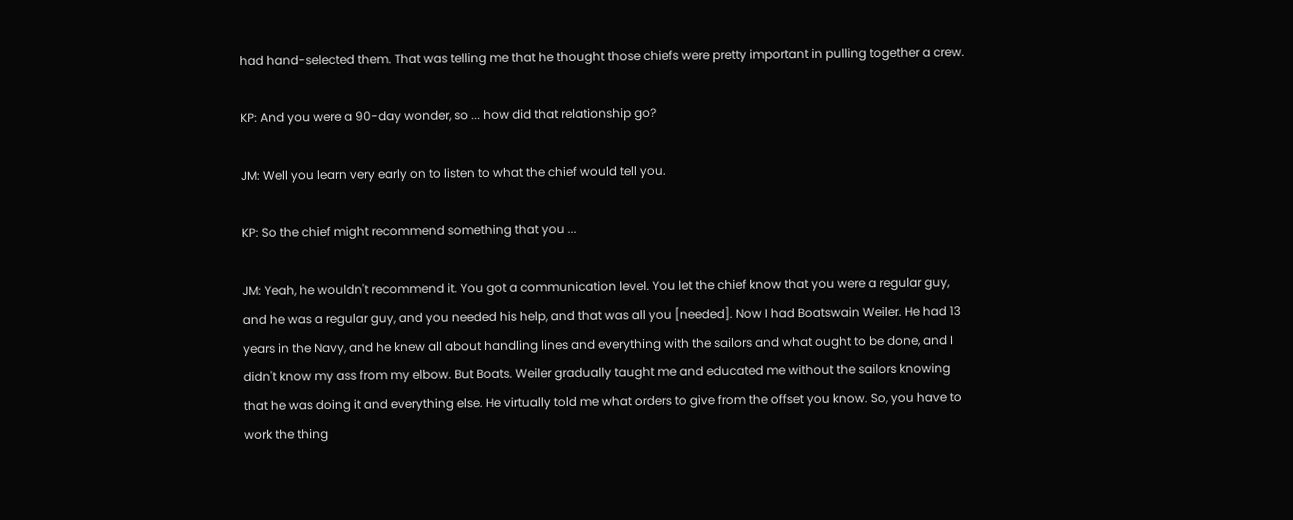had hand-selected them. That was telling me that he thought those chiefs were pretty important in pulling together a crew.

KP: And you were a 90-day wonder, so ... how did that relationship go?

JM: Well you learn very early on to listen to what the chief would tell you.

KP: So the chief might recommend something that you ...

JM: Yeah, he wouldn't recommend it. You got a communication level. You let the chief know that you were a regular guy, and he was a regular guy, and you needed his help, and that was all you [needed]. Now I had Boatswain Weiler. He had 13 years in the Navy, and he knew all about handling lines and everything with the sailors and what ought to be done, and I didn't know my ass from my elbow. But Boats. Weiler gradually taught me and educated me without the sailors knowing that he was doing it and everything else. He virtually told me what orders to give from the offset you know. So, you have to work the thing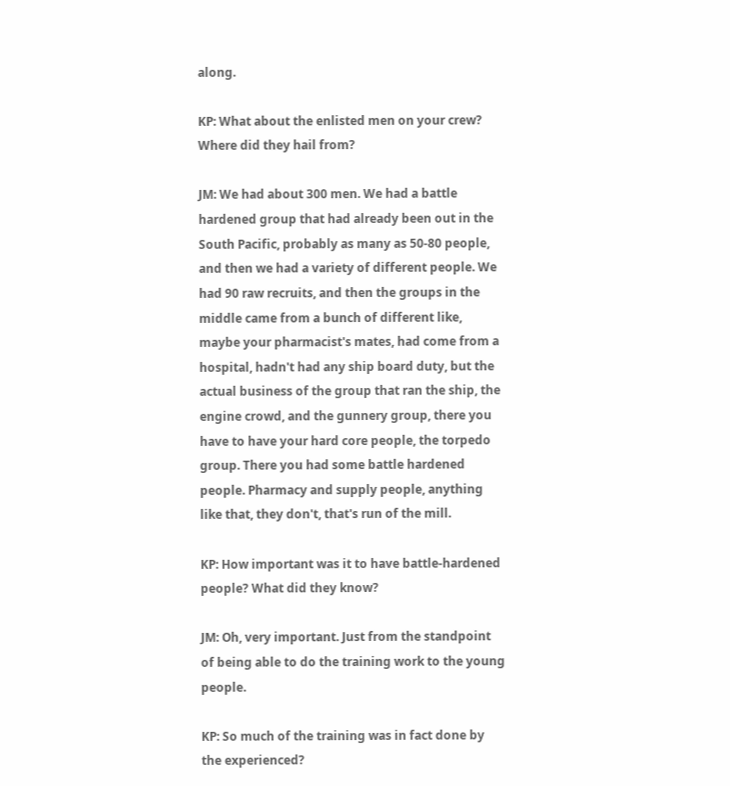along.

KP: What about the enlisted men on your crew? Where did they hail from?

JM: We had about 300 men. We had a battle hardened group that had already been out in the South Pacific, probably as many as 50-80 people, and then we had a variety of different people. We had 90 raw recruits, and then the groups in the middle came from a bunch of different like, maybe your pharmacist's mates, had come from a hospital, hadn't had any ship board duty, but the actual business of the group that ran the ship, the engine crowd, and the gunnery group, there you have to have your hard core people, the torpedo group. There you had some battle hardened people. Pharmacy and supply people, anything like that, they don't, that's run of the mill.

KP: How important was it to have battle-hardened people? What did they know?

JM: Oh, very important. Just from the standpoint of being able to do the training work to the young people.

KP: So much of the training was in fact done by the experienced?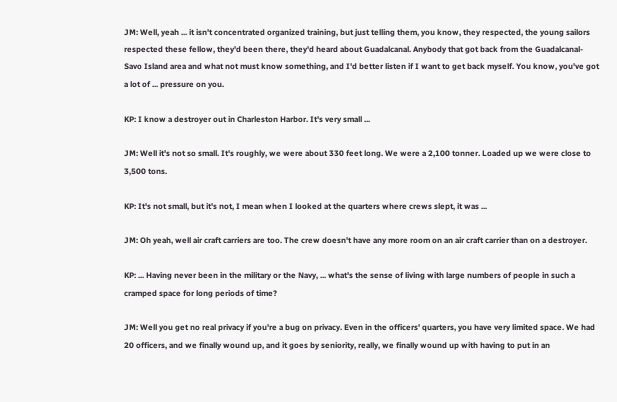JM: Well, yeah ... it isn't concentrated organized training, but just telling them, you know, they respected, the young sailors respected these fellow, they'd been there, they'd heard about Guadalcanal. Anybody that got back from the Guadalcanal-Savo Island area and what not must know something, and I'd better listen if I want to get back myself. You know, you've got a lot of ... pressure on you.

KP: I know a destroyer out in Charleston Harbor. It's very small ...

JM: Well it's not so small. It's roughly, we were about 330 feet long. We were a 2,100 tonner. Loaded up we were close to 3,500 tons.

KP: It's not small, but it's not, I mean when I looked at the quarters where crews slept, it was ...

JM: Oh yeah, well air craft carriers are too. The crew doesn't have any more room on an air craft carrier than on a destroyer.

KP: ... Having never been in the military or the Navy, ... what's the sense of living with large numbers of people in such a cramped space for long periods of time?

JM: Well you get no real privacy if you're a bug on privacy. Even in the officers' quarters, you have very limited space. We had 20 officers, and we finally wound up, and it goes by seniority, really, we finally wound up with having to put in an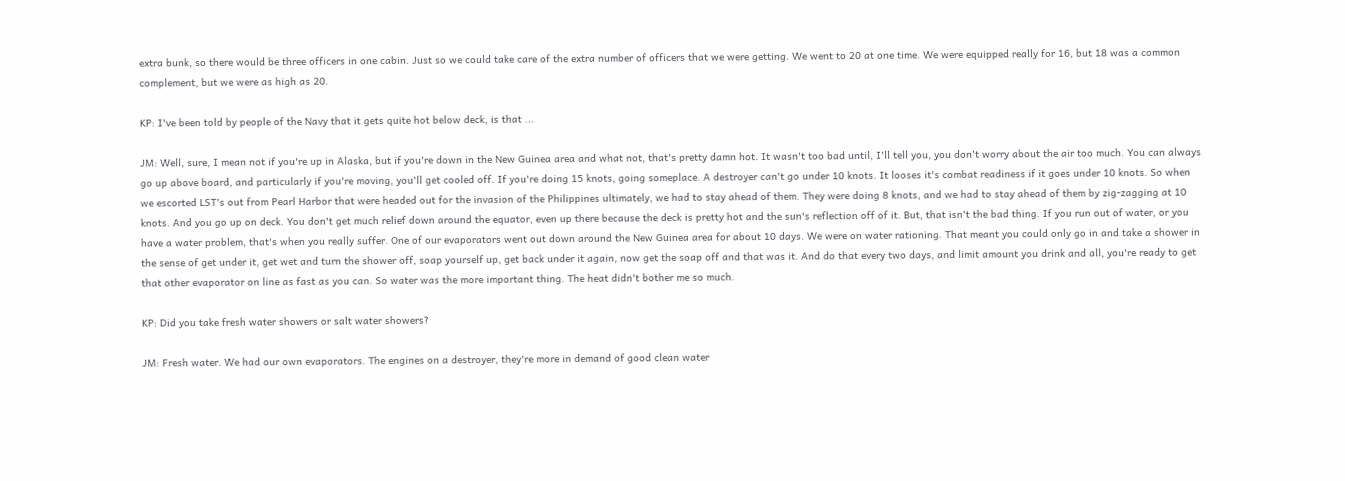extra bunk, so there would be three officers in one cabin. Just so we could take care of the extra number of officers that we were getting. We went to 20 at one time. We were equipped really for 16, but 18 was a common complement, but we were as high as 20.

KP: I've been told by people of the Navy that it gets quite hot below deck, is that ...

JM: Well, sure, I mean not if you're up in Alaska, but if you're down in the New Guinea area and what not, that's pretty damn hot. It wasn't too bad until, I'll tell you, you don't worry about the air too much. You can always go up above board, and particularly if you're moving, you'll get cooled off. If you're doing 15 knots, going someplace. A destroyer can't go under 10 knots. It looses it's combat readiness if it goes under 10 knots. So when we escorted LST's out from Pearl Harbor that were headed out for the invasion of the Philippines ultimately, we had to stay ahead of them. They were doing 8 knots, and we had to stay ahead of them by zig-zagging at 10 knots. And you go up on deck. You don't get much relief down around the equator, even up there because the deck is pretty hot and the sun's reflection off of it. But, that isn't the bad thing. If you run out of water, or you have a water problem, that's when you really suffer. One of our evaporators went out down around the New Guinea area for about 10 days. We were on water rationing. That meant you could only go in and take a shower in the sense of get under it, get wet and turn the shower off, soap yourself up, get back under it again, now get the soap off and that was it. And do that every two days, and limit amount you drink and all, you're ready to get that other evaporator on line as fast as you can. So water was the more important thing. The heat didn't bother me so much.

KP: Did you take fresh water showers or salt water showers?

JM: Fresh water. We had our own evaporators. The engines on a destroyer, they're more in demand of good clean water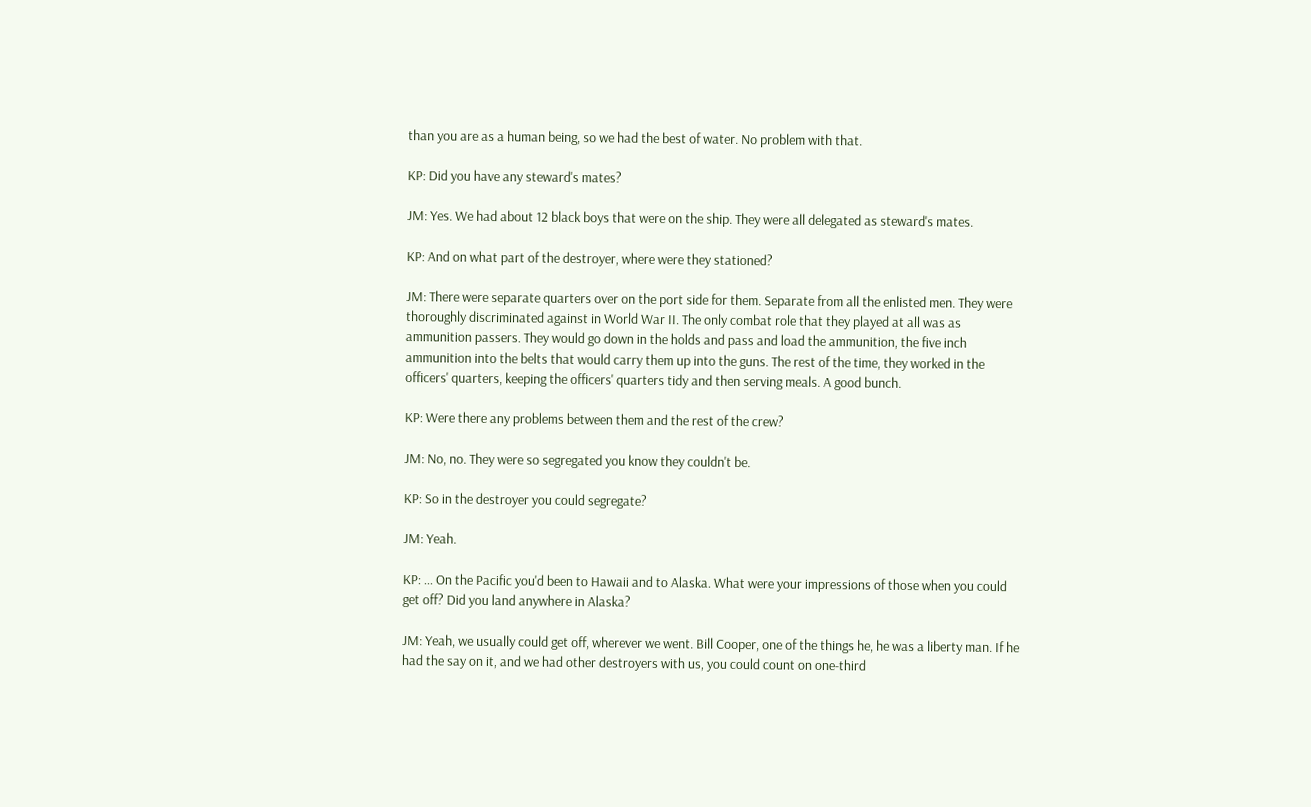than you are as a human being, so we had the best of water. No problem with that.

KP: Did you have any steward's mates?

JM: Yes. We had about 12 black boys that were on the ship. They were all delegated as steward's mates.

KP: And on what part of the destroyer, where were they stationed?

JM: There were separate quarters over on the port side for them. Separate from all the enlisted men. They were thoroughly discriminated against in World War II. The only combat role that they played at all was as ammunition passers. They would go down in the holds and pass and load the ammunition, the five inch ammunition into the belts that would carry them up into the guns. The rest of the time, they worked in the officers' quarters, keeping the officers' quarters tidy and then serving meals. A good bunch.

KP: Were there any problems between them and the rest of the crew?

JM: No, no. They were so segregated you know they couldn't be.

KP: So in the destroyer you could segregate?

JM: Yeah.

KP: ... On the Pacific you'd been to Hawaii and to Alaska. What were your impressions of those when you could get off? Did you land anywhere in Alaska?

JM: Yeah, we usually could get off, wherever we went. Bill Cooper, one of the things he, he was a liberty man. If he had the say on it, and we had other destroyers with us, you could count on one-third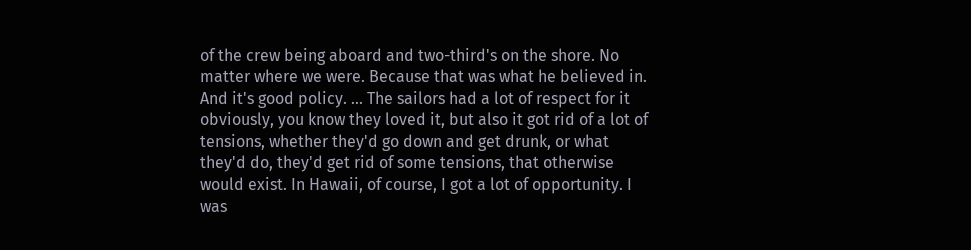of the crew being aboard and two-third's on the shore. No matter where we were. Because that was what he believed in. And it's good policy. ... The sailors had a lot of respect for it obviously, you know they loved it, but also it got rid of a lot of tensions, whether they'd go down and get drunk, or what they'd do, they'd get rid of some tensions, that otherwise would exist. In Hawaii, of course, I got a lot of opportunity. I was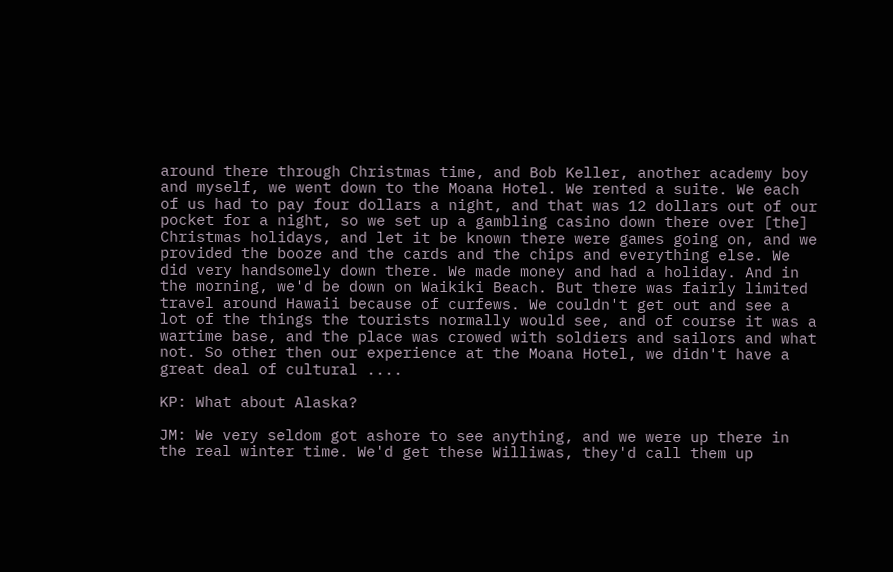around there through Christmas time, and Bob Keller, another academy boy and myself, we went down to the Moana Hotel. We rented a suite. We each of us had to pay four dollars a night, and that was 12 dollars out of our pocket for a night, so we set up a gambling casino down there over [the] Christmas holidays, and let it be known there were games going on, and we provided the booze and the cards and the chips and everything else. We did very handsomely down there. We made money and had a holiday. And in the morning, we'd be down on Waikiki Beach. But there was fairly limited travel around Hawaii because of curfews. We couldn't get out and see a lot of the things the tourists normally would see, and of course it was a wartime base, and the place was crowed with soldiers and sailors and what not. So other then our experience at the Moana Hotel, we didn't have a great deal of cultural ....

KP: What about Alaska?

JM: We very seldom got ashore to see anything, and we were up there in the real winter time. We'd get these Williwas, they'd call them up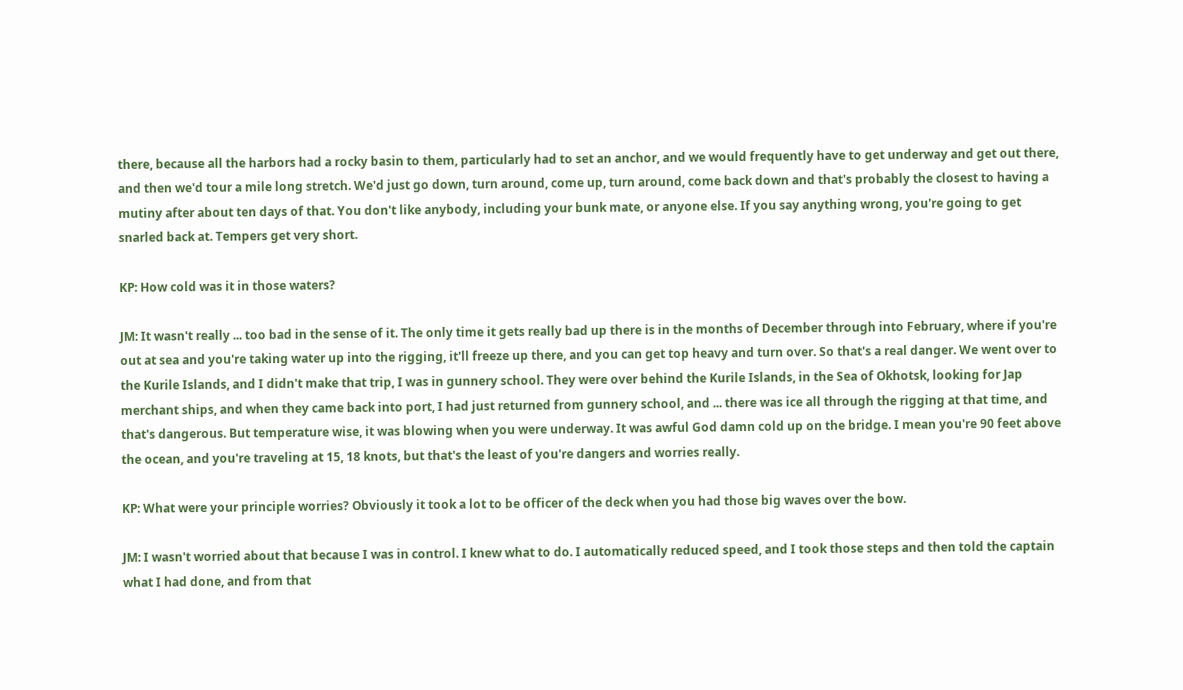there, because all the harbors had a rocky basin to them, particularly had to set an anchor, and we would frequently have to get underway and get out there, and then we'd tour a mile long stretch. We'd just go down, turn around, come up, turn around, come back down and that's probably the closest to having a mutiny after about ten days of that. You don't like anybody, including your bunk mate, or anyone else. If you say anything wrong, you're going to get snarled back at. Tempers get very short.

KP: How cold was it in those waters?

JM: It wasn't really ... too bad in the sense of it. The only time it gets really bad up there is in the months of December through into February, where if you're out at sea and you're taking water up into the rigging, it'll freeze up there, and you can get top heavy and turn over. So that's a real danger. We went over to the Kurile Islands, and I didn't make that trip, I was in gunnery school. They were over behind the Kurile Islands, in the Sea of Okhotsk, looking for Jap merchant ships, and when they came back into port, I had just returned from gunnery school, and ... there was ice all through the rigging at that time, and that's dangerous. But temperature wise, it was blowing when you were underway. It was awful God damn cold up on the bridge. I mean you're 90 feet above the ocean, and you're traveling at 15, 18 knots, but that's the least of you're dangers and worries really.

KP: What were your principle worries? Obviously it took a lot to be officer of the deck when you had those big waves over the bow.

JM: I wasn't worried about that because I was in control. I knew what to do. I automatically reduced speed, and I took those steps and then told the captain what I had done, and from that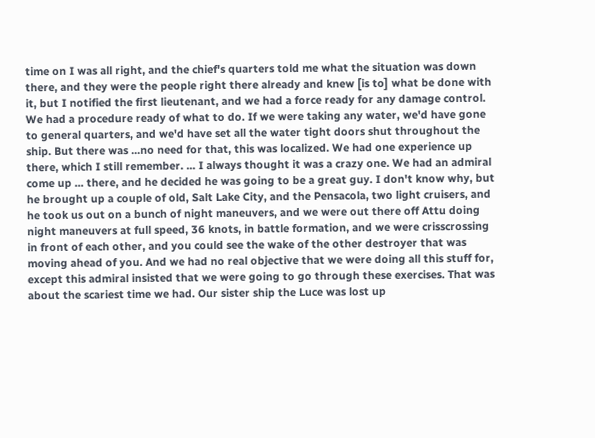time on I was all right, and the chief's quarters told me what the situation was down there, and they were the people right there already and knew [is to] what be done with it, but I notified the first lieutenant, and we had a force ready for any damage control. We had a procedure ready of what to do. If we were taking any water, we'd have gone to general quarters, and we'd have set all the water tight doors shut throughout the ship. But there was ...no need for that, this was localized. We had one experience up there, which I still remember. ... I always thought it was a crazy one. We had an admiral come up ... there, and he decided he was going to be a great guy. I don't know why, but he brought up a couple of old, Salt Lake City, and the Pensacola, two light cruisers, and he took us out on a bunch of night maneuvers, and we were out there off Attu doing night maneuvers at full speed, 36 knots, in battle formation, and we were crisscrossing in front of each other, and you could see the wake of the other destroyer that was moving ahead of you. And we had no real objective that we were doing all this stuff for, except this admiral insisted that we were going to go through these exercises. That was about the scariest time we had. Our sister ship the Luce was lost up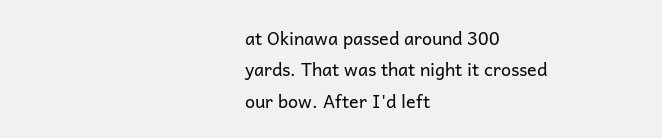at Okinawa passed around 300 yards. That was that night it crossed our bow. After I'd left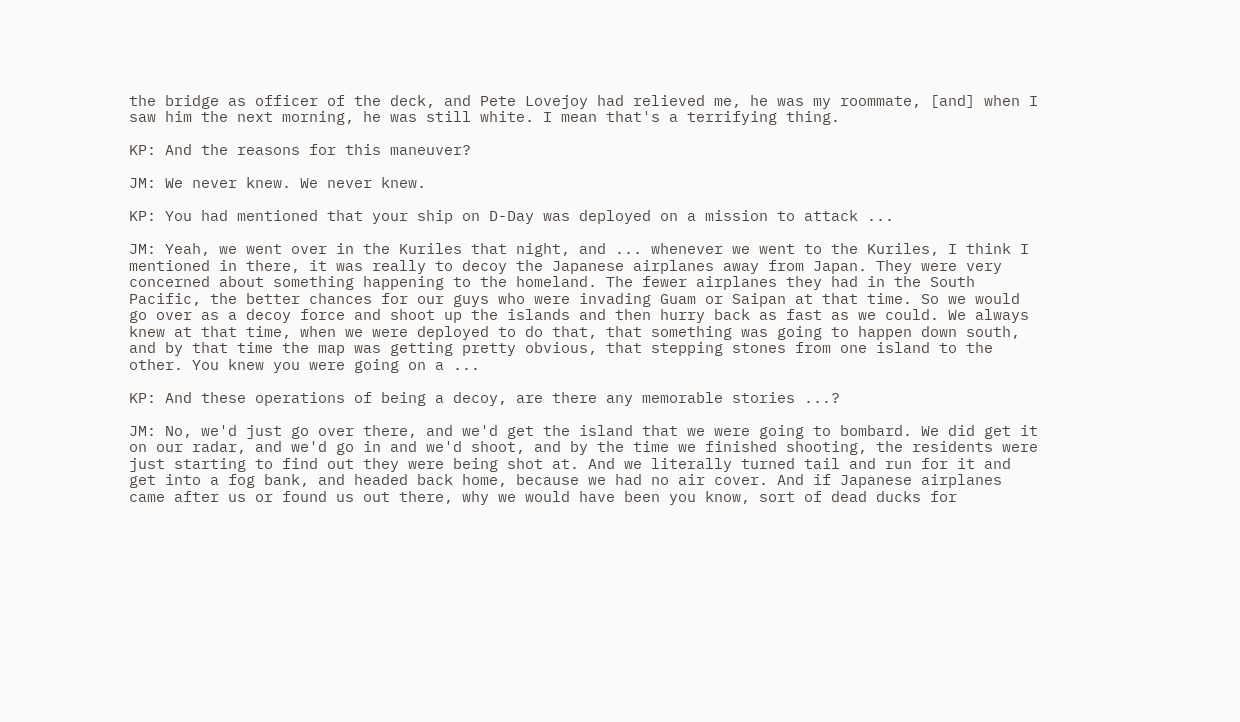the bridge as officer of the deck, and Pete Lovejoy had relieved me, he was my roommate, [and] when I saw him the next morning, he was still white. I mean that's a terrifying thing.

KP: And the reasons for this maneuver?

JM: We never knew. We never knew.

KP: You had mentioned that your ship on D-Day was deployed on a mission to attack ...

JM: Yeah, we went over in the Kuriles that night, and ... whenever we went to the Kuriles, I think I mentioned in there, it was really to decoy the Japanese airplanes away from Japan. They were very concerned about something happening to the homeland. The fewer airplanes they had in the South Pacific, the better chances for our guys who were invading Guam or Saipan at that time. So we would go over as a decoy force and shoot up the islands and then hurry back as fast as we could. We always knew at that time, when we were deployed to do that, that something was going to happen down south, and by that time the map was getting pretty obvious, that stepping stones from one island to the other. You knew you were going on a ...

KP: And these operations of being a decoy, are there any memorable stories ...?

JM: No, we'd just go over there, and we'd get the island that we were going to bombard. We did get it on our radar, and we'd go in and we'd shoot, and by the time we finished shooting, the residents were just starting to find out they were being shot at. And we literally turned tail and run for it and get into a fog bank, and headed back home, because we had no air cover. And if Japanese airplanes came after us or found us out there, why we would have been you know, sort of dead ducks for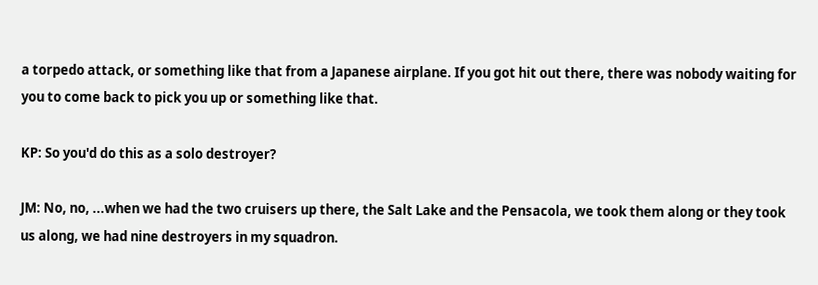a torpedo attack, or something like that from a Japanese airplane. If you got hit out there, there was nobody waiting for you to come back to pick you up or something like that.

KP: So you'd do this as a solo destroyer?

JM: No, no, ...when we had the two cruisers up there, the Salt Lake and the Pensacola, we took them along or they took us along, we had nine destroyers in my squadron.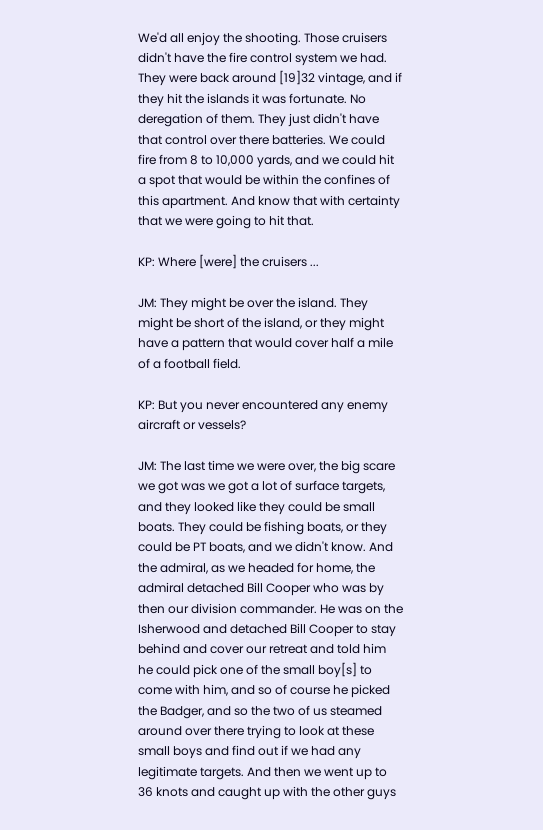We'd all enjoy the shooting. Those cruisers didn't have the fire control system we had. They were back around [19]32 vintage, and if they hit the islands it was fortunate. No deregation of them. They just didn't have that control over there batteries. We could fire from 8 to 10,000 yards, and we could hit a spot that would be within the confines of this apartment. And know that with certainty that we were going to hit that.

KP: Where [were] the cruisers ...

JM: They might be over the island. They might be short of the island, or they might have a pattern that would cover half a mile of a football field.

KP: But you never encountered any enemy aircraft or vessels?

JM: The last time we were over, the big scare we got was we got a lot of surface targets, and they looked like they could be small boats. They could be fishing boats, or they could be PT boats, and we didn't know. And the admiral, as we headed for home, the admiral detached Bill Cooper who was by then our division commander. He was on the Isherwood and detached Bill Cooper to stay behind and cover our retreat and told him he could pick one of the small boy[s] to come with him, and so of course he picked the Badger, and so the two of us steamed around over there trying to look at these small boys and find out if we had any legitimate targets. And then we went up to 36 knots and caught up with the other guys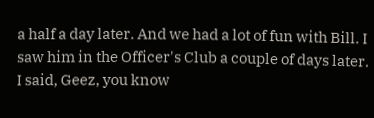a half a day later. And we had a lot of fun with Bill. I saw him in the Officer's Club a couple of days later. I said, Geez, you know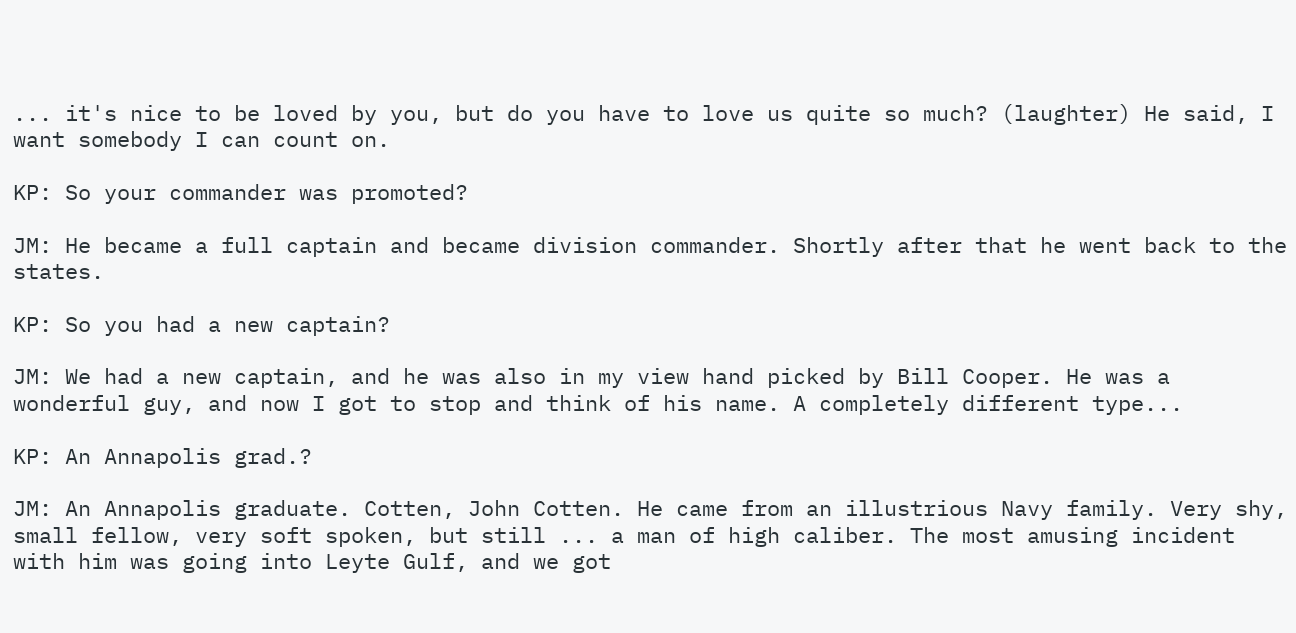... it's nice to be loved by you, but do you have to love us quite so much? (laughter) He said, I want somebody I can count on.

KP: So your commander was promoted?

JM: He became a full captain and became division commander. Shortly after that he went back to the states.

KP: So you had a new captain?

JM: We had a new captain, and he was also in my view hand picked by Bill Cooper. He was a wonderful guy, and now I got to stop and think of his name. A completely different type...

KP: An Annapolis grad.?

JM: An Annapolis graduate. Cotten, John Cotten. He came from an illustrious Navy family. Very shy, small fellow, very soft spoken, but still ... a man of high caliber. The most amusing incident with him was going into Leyte Gulf, and we got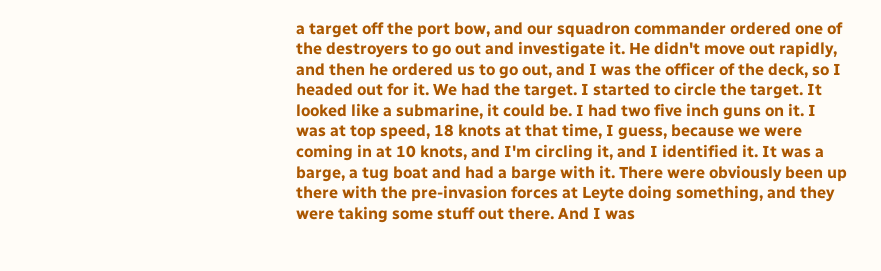a target off the port bow, and our squadron commander ordered one of the destroyers to go out and investigate it. He didn't move out rapidly, and then he ordered us to go out, and I was the officer of the deck, so I headed out for it. We had the target. I started to circle the target. It looked like a submarine, it could be. I had two five inch guns on it. I was at top speed, 18 knots at that time, I guess, because we were coming in at 10 knots, and I'm circling it, and I identified it. It was a barge, a tug boat and had a barge with it. There were obviously been up there with the pre-invasion forces at Leyte doing something, and they were taking some stuff out there. And I was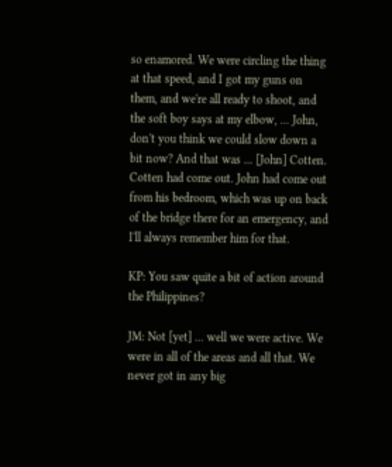so enamored. We were circling the thing at that speed, and I got my guns on them, and we're all ready to shoot, and the soft boy says at my elbow, ... John, don't you think we could slow down a bit now? And that was ... [John] Cotten. Cotten had come out. John had come out from his bedroom, which was up on back of the bridge there for an emergency, and I'll always remember him for that.

KP: You saw quite a bit of action around the Philippines?

JM: Not [yet] ... well we were active. We were in all of the areas and all that. We never got in any big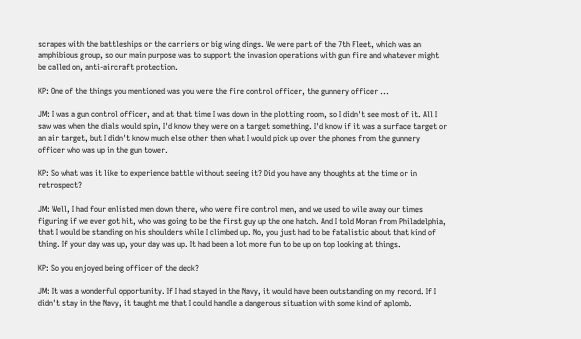scrapes with the battleships or the carriers or big wing dings. We were part of the 7th Fleet, which was an amphibious group, so our main purpose was to support the invasion operations with gun fire and whatever might be called on, anti-aircraft protection.

KP: One of the things you mentioned was you were the fire control officer, the gunnery officer ...

JM: I was a gun control officer, and at that time I was down in the plotting room, so I didn't see most of it. All I saw was when the dials would spin, I'd know they were on a target something. I'd know if it was a surface target or an air target, but I didn't know much else other then what I would pick up over the phones from the gunnery officer who was up in the gun tower.

KP: So what was it like to experience battle without seeing it? Did you have any thoughts at the time or in retrospect?

JM: Well, I had four enlisted men down there, who were fire control men, and we used to wile away our times figuring if we ever got hit, who was going to be the first guy up the one hatch. And I told Moran from Philadelphia, that I would be standing on his shoulders while I climbed up. No, you just had to be fatalistic about that kind of thing. If your day was up, your day was up. It had been a lot more fun to be up on top looking at things.

KP: So you enjoyed being officer of the deck?

JM: It was a wonderful opportunity. If I had stayed in the Navy, it would have been outstanding on my record. If I didn't stay in the Navy, it taught me that I could handle a dangerous situation with some kind of aplomb.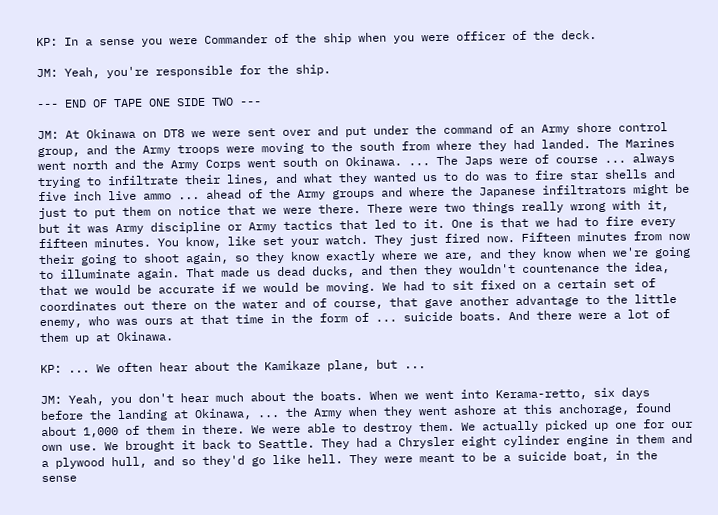KP: In a sense you were Commander of the ship when you were officer of the deck.

JM: Yeah, you're responsible for the ship.

--- END OF TAPE ONE SIDE TWO ---

JM: At Okinawa on DT8 we were sent over and put under the command of an Army shore control group, and the Army troops were moving to the south from where they had landed. The Marines went north and the Army Corps went south on Okinawa. ... The Japs were of course ... always trying to infiltrate their lines, and what they wanted us to do was to fire star shells and five inch live ammo ... ahead of the Army groups and where the Japanese infiltrators might be just to put them on notice that we were there. There were two things really wrong with it, but it was Army discipline or Army tactics that led to it. One is that we had to fire every fifteen minutes. You know, like set your watch. They just fired now. Fifteen minutes from now their going to shoot again, so they know exactly where we are, and they know when we're going to illuminate again. That made us dead ducks, and then they wouldn't countenance the idea, that we would be accurate if we would be moving. We had to sit fixed on a certain set of coordinates out there on the water and of course, that gave another advantage to the little enemy, who was ours at that time in the form of ... suicide boats. And there were a lot of them up at Okinawa.

KP: ... We often hear about the Kamikaze plane, but ...

JM: Yeah, you don't hear much about the boats. When we went into Kerama-retto, six days before the landing at Okinawa, ... the Army when they went ashore at this anchorage, found about 1,000 of them in there. We were able to destroy them. We actually picked up one for our own use. We brought it back to Seattle. They had a Chrysler eight cylinder engine in them and a plywood hull, and so they'd go like hell. They were meant to be a suicide boat, in the sense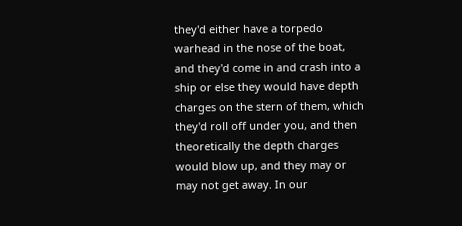they'd either have a torpedo warhead in the nose of the boat, and they'd come in and crash into a ship or else they would have depth charges on the stern of them, which they'd roll off under you, and then theoretically the depth charges would blow up, and they may or may not get away. In our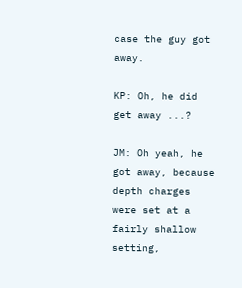case the guy got away.

KP: Oh, he did get away ...?

JM: Oh yeah, he got away, because depth charges were set at a fairly shallow setting,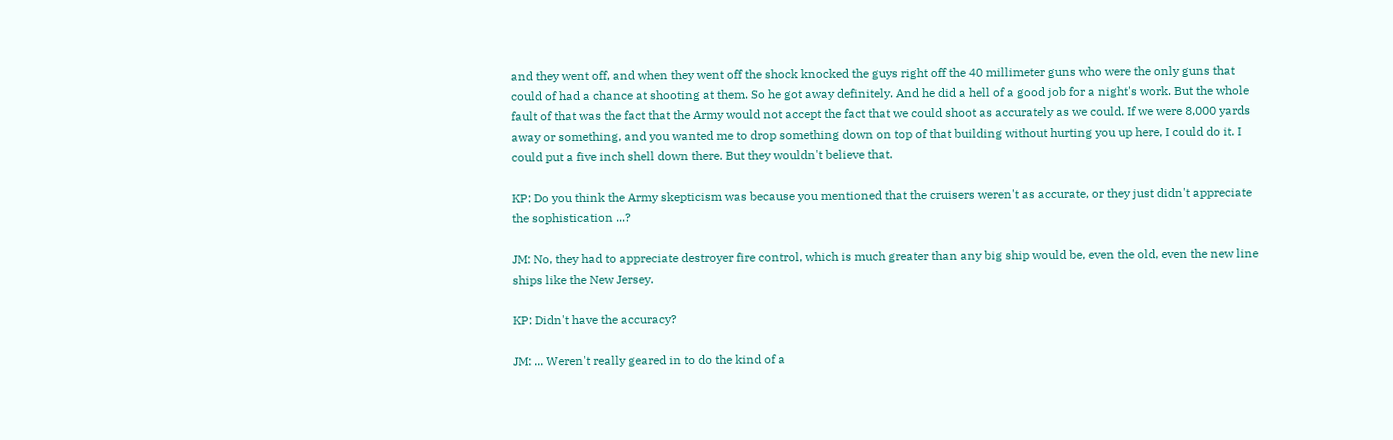and they went off, and when they went off the shock knocked the guys right off the 40 millimeter guns who were the only guns that could of had a chance at shooting at them. So he got away definitely. And he did a hell of a good job for a night's work. But the whole fault of that was the fact that the Army would not accept the fact that we could shoot as accurately as we could. If we were 8,000 yards away or something, and you wanted me to drop something down on top of that building without hurting you up here, I could do it. I could put a five inch shell down there. But they wouldn't believe that.

KP: Do you think the Army skepticism was because you mentioned that the cruisers weren't as accurate, or they just didn't appreciate the sophistication ...?

JM: No, they had to appreciate destroyer fire control, which is much greater than any big ship would be, even the old, even the new line ships like the New Jersey.

KP: Didn't have the accuracy?

JM: ... Weren't really geared in to do the kind of a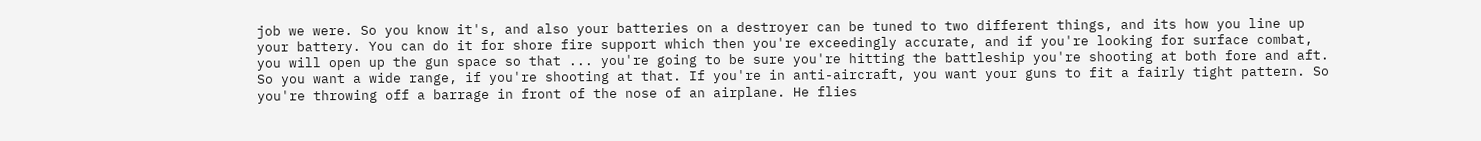job we were. So you know it's, and also your batteries on a destroyer can be tuned to two different things, and its how you line up your battery. You can do it for shore fire support which then you're exceedingly accurate, and if you're looking for surface combat, you will open up the gun space so that ... you're going to be sure you're hitting the battleship you're shooting at both fore and aft. So you want a wide range, if you're shooting at that. If you're in anti-aircraft, you want your guns to fit a fairly tight pattern. So you're throwing off a barrage in front of the nose of an airplane. He flies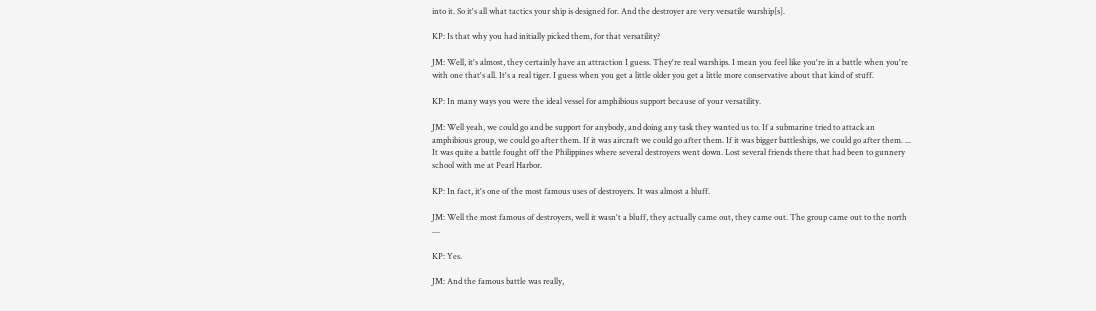into it. So it's all what tactics your ship is designed for. And the destroyer are very versatile warship[s].

KP: Is that why you had initially picked them, for that versatility?

JM: Well, it's almost, they certainly have an attraction I guess. They're real warships. I mean you feel like you're in a battle when you're with one that's all. It's a real tiger. I guess when you get a little older you get a little more conservative about that kind of stuff.

KP: In many ways you were the ideal vessel for amphibious support because of your versatility.

JM: Well yeah, we could go and be support for anybody, and doing any task they wanted us to. If a submarine tried to attack an amphibious group, we could go after them. If it was aircraft we could go after them. If it was bigger battleships, we could go after them. ... It was quite a battle fought off the Philippines where several destroyers went down. Lost several friends there that had been to gunnery school with me at Pearl Harbor.

KP: In fact, it's one of the most famous uses of destroyers. It was almost a bluff.

JM: Well the most famous of destroyers, well it wasn't a bluff, they actually came out, they came out. The group came out to the north ....

KP: Yes.

JM: And the famous battle was really,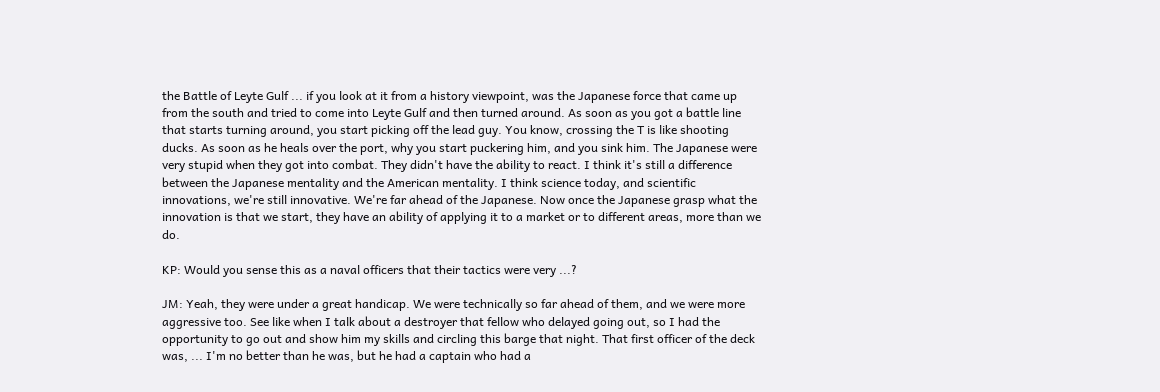the Battle of Leyte Gulf ... if you look at it from a history viewpoint, was the Japanese force that came up from the south and tried to come into Leyte Gulf and then turned around. As soon as you got a battle line that starts turning around, you start picking off the lead guy. You know, crossing the T is like shooting ducks. As soon as he heals over the port, why you start puckering him, and you sink him. The Japanese were very stupid when they got into combat. They didn't have the ability to react. I think it's still a difference between the Japanese mentality and the American mentality. I think science today, and scientific innovations, we're still innovative. We're far ahead of the Japanese. Now once the Japanese grasp what the innovation is that we start, they have an ability of applying it to a market or to different areas, more than we do.

KP: Would you sense this as a naval officers that their tactics were very ...?

JM: Yeah, they were under a great handicap. We were technically so far ahead of them, and we were more aggressive too. See like when I talk about a destroyer that fellow who delayed going out, so I had the opportunity to go out and show him my skills and circling this barge that night. That first officer of the deck was, ... I'm no better than he was, but he had a captain who had a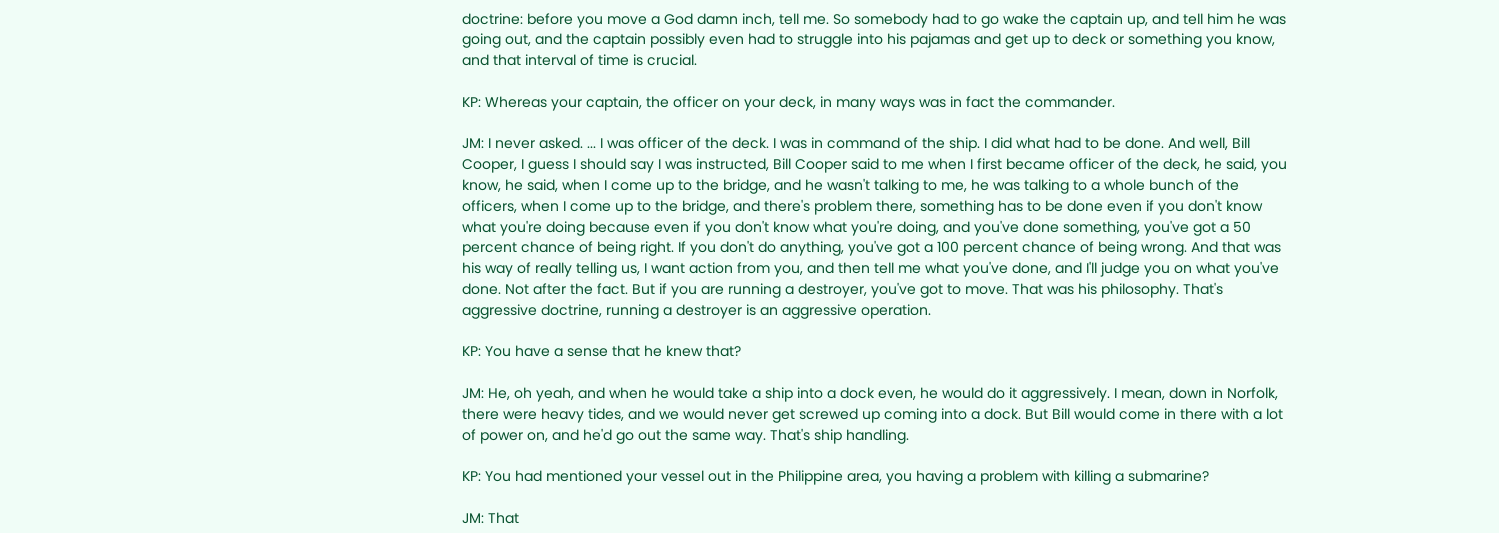doctrine: before you move a God damn inch, tell me. So somebody had to go wake the captain up, and tell him he was going out, and the captain possibly even had to struggle into his pajamas and get up to deck or something you know, and that interval of time is crucial.

KP: Whereas your captain, the officer on your deck, in many ways was in fact the commander.

JM: I never asked. ... I was officer of the deck. I was in command of the ship. I did what had to be done. And well, Bill Cooper, I guess I should say I was instructed, Bill Cooper said to me when I first became officer of the deck, he said, you know, he said, when I come up to the bridge, and he wasn't talking to me, he was talking to a whole bunch of the officers, when I come up to the bridge, and there's problem there, something has to be done even if you don't know what you're doing because even if you don't know what you're doing, and you've done something, you've got a 50 percent chance of being right. If you don't do anything, you've got a 100 percent chance of being wrong. And that was his way of really telling us, I want action from you, and then tell me what you've done, and I'll judge you on what you've done. Not after the fact. But if you are running a destroyer, you've got to move. That was his philosophy. That's aggressive doctrine, running a destroyer is an aggressive operation.

KP: You have a sense that he knew that?

JM: He, oh yeah, and when he would take a ship into a dock even, he would do it aggressively. I mean, down in Norfolk, there were heavy tides, and we would never get screwed up coming into a dock. But Bill would come in there with a lot of power on, and he'd go out the same way. That's ship handling.

KP: You had mentioned your vessel out in the Philippine area, you having a problem with killing a submarine?

JM: That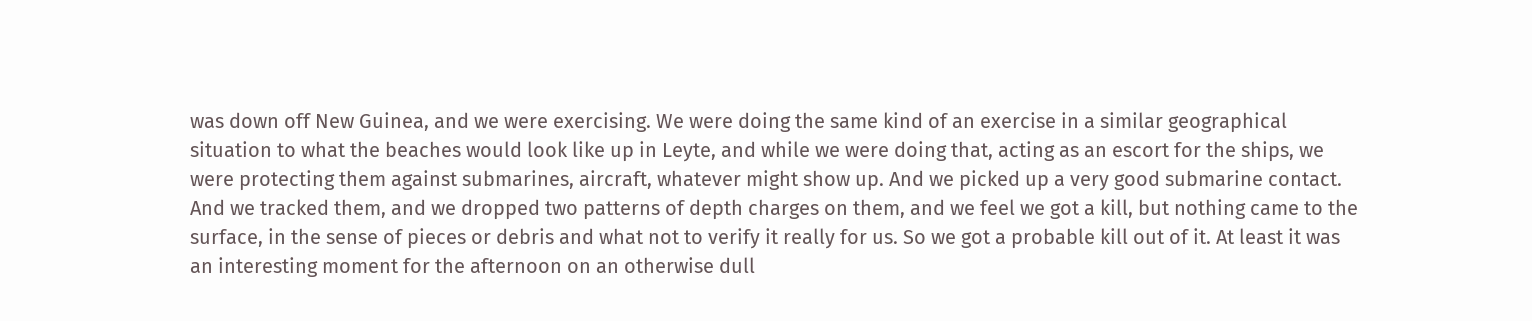was down off New Guinea, and we were exercising. We were doing the same kind of an exercise in a similar geographical situation to what the beaches would look like up in Leyte, and while we were doing that, acting as an escort for the ships, we were protecting them against submarines, aircraft, whatever might show up. And we picked up a very good submarine contact. And we tracked them, and we dropped two patterns of depth charges on them, and we feel we got a kill, but nothing came to the surface, in the sense of pieces or debris and what not to verify it really for us. So we got a probable kill out of it. At least it was an interesting moment for the afternoon on an otherwise dull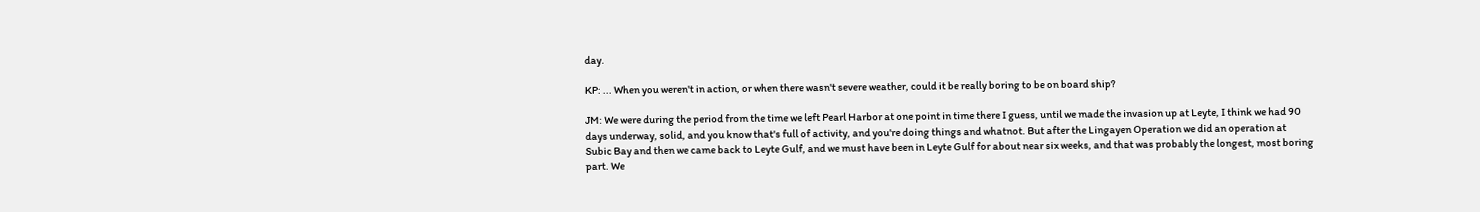day.

KP: ... When you weren't in action, or when there wasn't severe weather, could it be really boring to be on board ship?

JM: We were during the period from the time we left Pearl Harbor at one point in time there I guess, until we made the invasion up at Leyte, I think we had 90 days underway, solid, and you know that's full of activity, and you're doing things and whatnot. But after the Lingayen Operation we did an operation at Subic Bay and then we came back to Leyte Gulf, and we must have been in Leyte Gulf for about near six weeks, and that was probably the longest, most boring part. We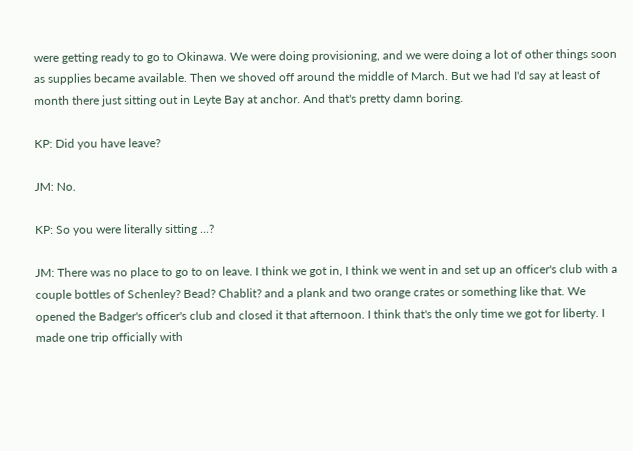were getting ready to go to Okinawa. We were doing provisioning, and we were doing a lot of other things soon as supplies became available. Then we shoved off around the middle of March. But we had I'd say at least of month there just sitting out in Leyte Bay at anchor. And that's pretty damn boring.

KP: Did you have leave?

JM: No.

KP: So you were literally sitting ...?

JM: There was no place to go to on leave. I think we got in, I think we went in and set up an officer's club with a couple bottles of Schenley? Bead? Chablit? and a plank and two orange crates or something like that. We opened the Badger's officer's club and closed it that afternoon. I think that's the only time we got for liberty. I made one trip officially with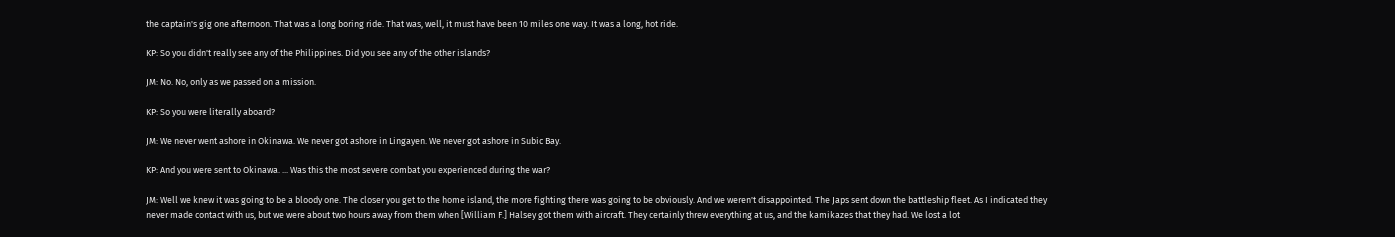the captain's gig one afternoon. That was a long boring ride. That was, well, it must have been 10 miles one way. It was a long, hot ride.

KP: So you didn't really see any of the Philippines. Did you see any of the other islands?

JM: No. No, only as we passed on a mission.

KP: So you were literally aboard?

JM: We never went ashore in Okinawa. We never got ashore in Lingayen. We never got ashore in Subic Bay.

KP: And you were sent to Okinawa. ... Was this the most severe combat you experienced during the war?

JM: Well we knew it was going to be a bloody one. The closer you get to the home island, the more fighting there was going to be obviously. And we weren't disappointed. The Japs sent down the battleship fleet. As I indicated they never made contact with us, but we were about two hours away from them when [William F.] Halsey got them with aircraft. They certainly threw everything at us, and the kamikazes that they had. We lost a lot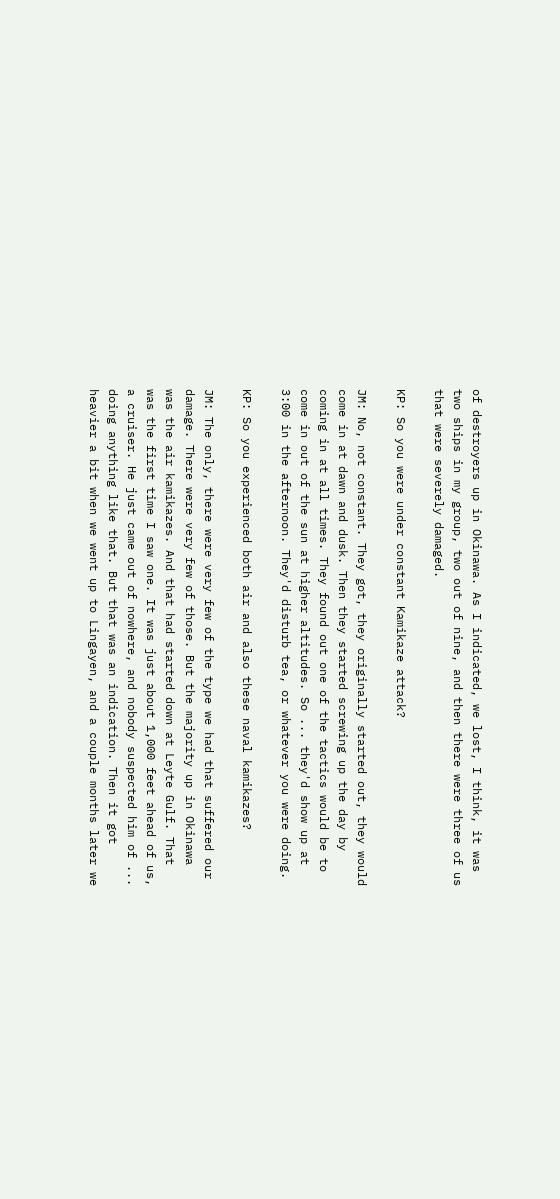of destroyers up in Okinawa. As I indicated, we lost, I think, it was two ships in my group, two out of nine, and then there were three of us that were severely damaged.

KP: So you were under constant Kamikaze attack?

JM: No, not constant. They got, they originally started out, they would come in at dawn and dusk. Then they started screwing up the day by coming in at all times. They found out one of the tactics would be to come in out of the sun at higher altitudes. So ... they'd show up at 3:00 in the afternoon. They'd disturb tea, or whatever you were doing.

KP: So you experienced both air and also these naval kamikazes?

JM: The only, there were very few of the type we had that suffered our damage. There were very few of those. But the majority up in Okinawa was the air kamikazes. And that had started down at Leyte Gulf. That was the first time I saw one. It was just about 1,000 feet ahead of us, a cruiser. He just came out of nowhere, and nobody suspected him of ... doing anything like that. But that was an indication. Then it got heavier a bit when we went up to Lingayen, and a couple months later we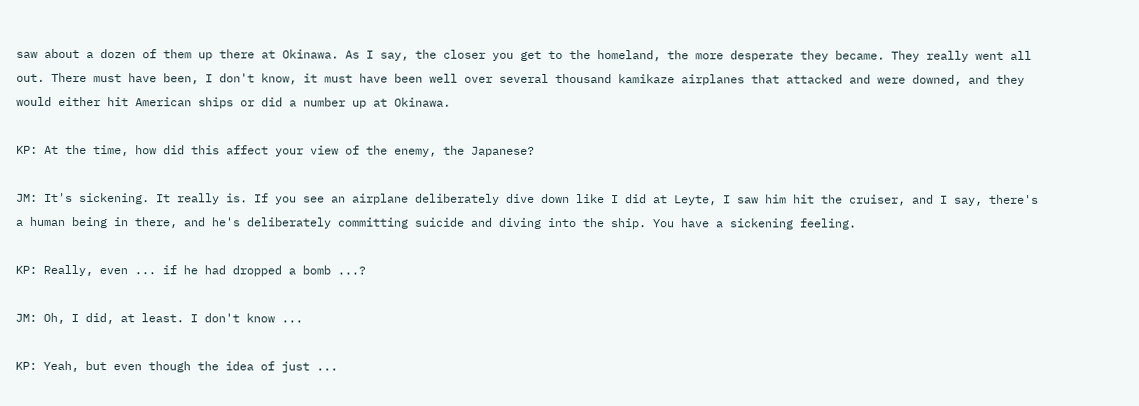saw about a dozen of them up there at Okinawa. As I say, the closer you get to the homeland, the more desperate they became. They really went all out. There must have been, I don't know, it must have been well over several thousand kamikaze airplanes that attacked and were downed, and they would either hit American ships or did a number up at Okinawa.

KP: At the time, how did this affect your view of the enemy, the Japanese?

JM: It's sickening. It really is. If you see an airplane deliberately dive down like I did at Leyte, I saw him hit the cruiser, and I say, there's a human being in there, and he's deliberately committing suicide and diving into the ship. You have a sickening feeling.

KP: Really, even ... if he had dropped a bomb ...?

JM: Oh, I did, at least. I don't know ...

KP: Yeah, but even though the idea of just ...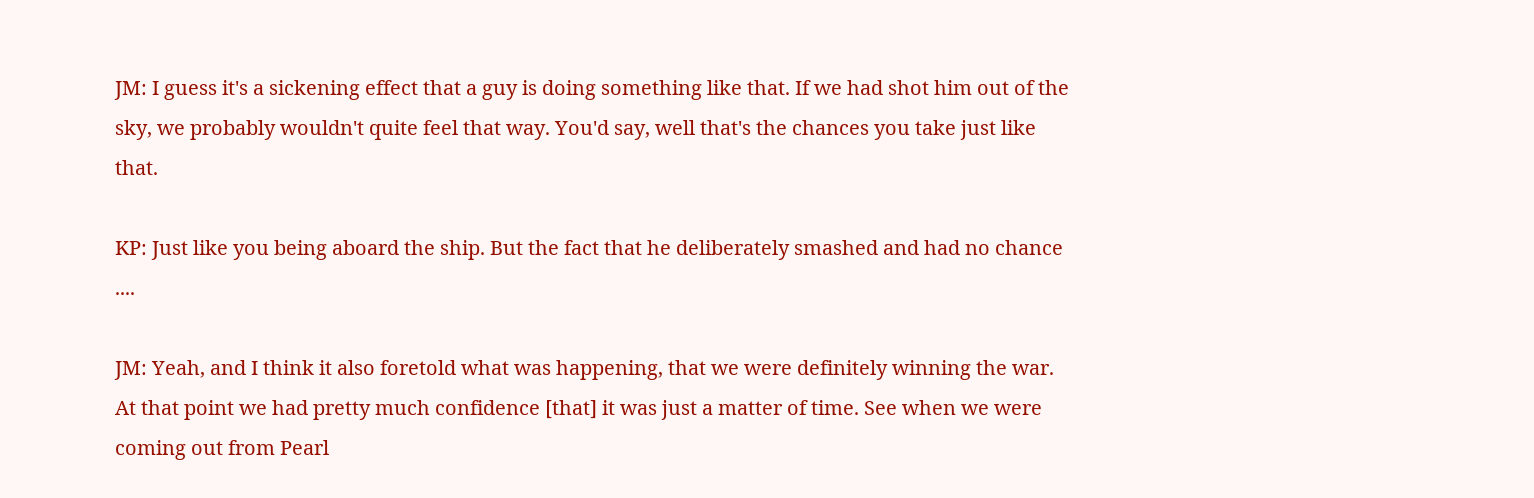JM: I guess it's a sickening effect that a guy is doing something like that. If we had shot him out of the sky, we probably wouldn't quite feel that way. You'd say, well that's the chances you take just like that.

KP: Just like you being aboard the ship. But the fact that he deliberately smashed and had no chance ....

JM: Yeah, and I think it also foretold what was happening, that we were definitely winning the war. At that point we had pretty much confidence [that] it was just a matter of time. See when we were coming out from Pearl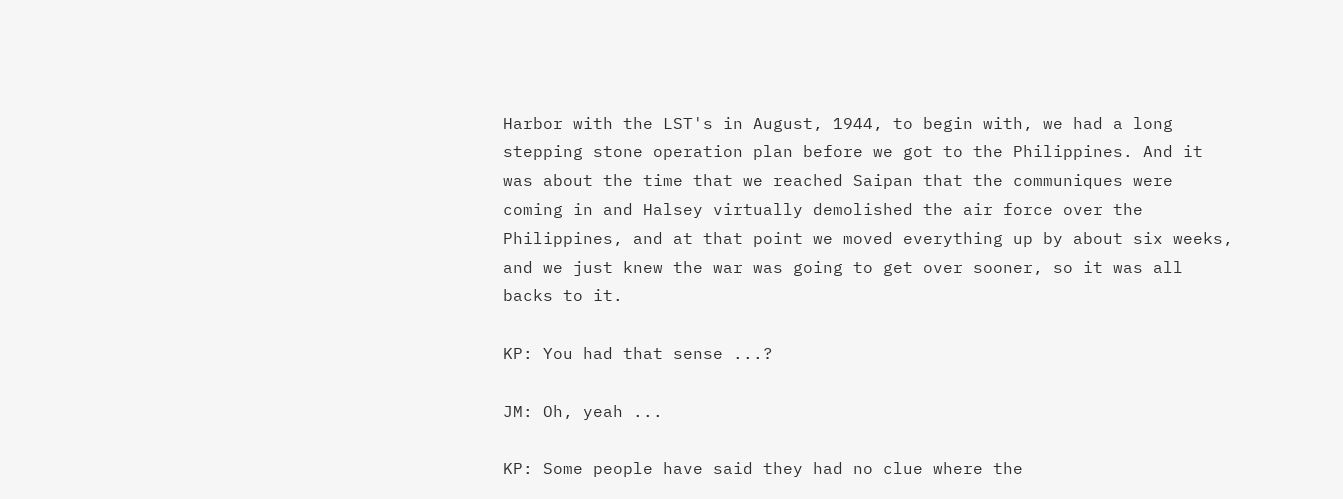Harbor with the LST's in August, 1944, to begin with, we had a long stepping stone operation plan before we got to the Philippines. And it was about the time that we reached Saipan that the communiques were coming in and Halsey virtually demolished the air force over the Philippines, and at that point we moved everything up by about six weeks, and we just knew the war was going to get over sooner, so it was all backs to it.

KP: You had that sense ...?

JM: Oh, yeah ...

KP: Some people have said they had no clue where the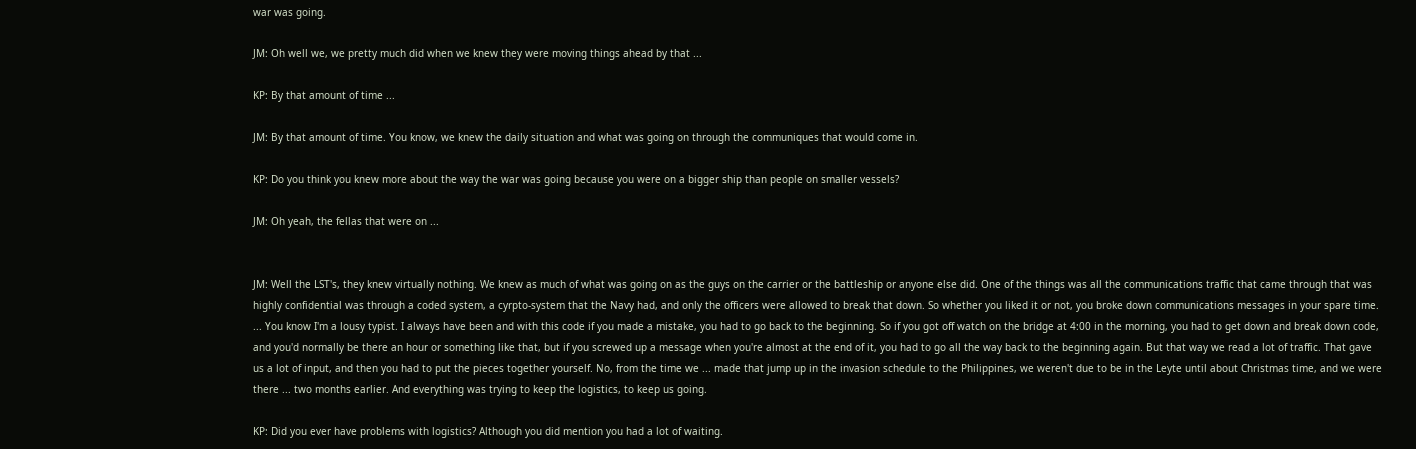war was going.

JM: Oh well we, we pretty much did when we knew they were moving things ahead by that ...

KP: By that amount of time ...

JM: By that amount of time. You know, we knew the daily situation and what was going on through the communiques that would come in.

KP: Do you think you knew more about the way the war was going because you were on a bigger ship than people on smaller vessels?

JM: Oh yeah, the fellas that were on ...


JM: Well the LST's, they knew virtually nothing. We knew as much of what was going on as the guys on the carrier or the battleship or anyone else did. One of the things was all the communications traffic that came through that was highly confidential was through a coded system, a cyrpto-system that the Navy had, and only the officers were allowed to break that down. So whether you liked it or not, you broke down communications messages in your spare time. ... You know I'm a lousy typist. I always have been and with this code if you made a mistake, you had to go back to the beginning. So if you got off watch on the bridge at 4:00 in the morning, you had to get down and break down code, and you'd normally be there an hour or something like that, but if you screwed up a message when you're almost at the end of it, you had to go all the way back to the beginning again. But that way we read a lot of traffic. That gave us a lot of input, and then you had to put the pieces together yourself. No, from the time we ... made that jump up in the invasion schedule to the Philippines, we weren't due to be in the Leyte until about Christmas time, and we were there ... two months earlier. And everything was trying to keep the logistics, to keep us going.

KP: Did you ever have problems with logistics? Although you did mention you had a lot of waiting.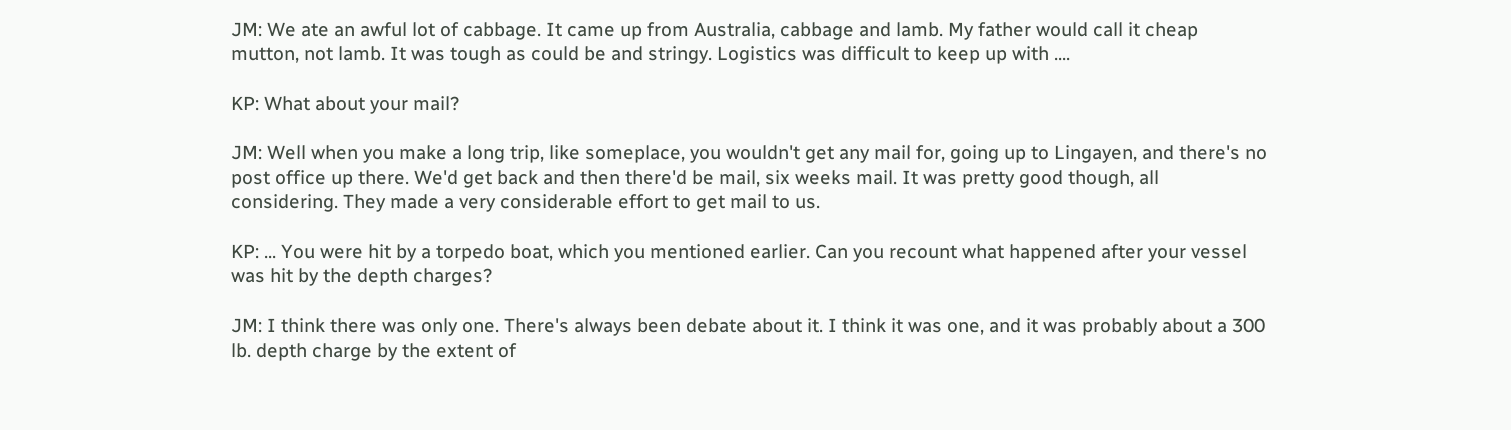JM: We ate an awful lot of cabbage. It came up from Australia, cabbage and lamb. My father would call it cheap mutton, not lamb. It was tough as could be and stringy. Logistics was difficult to keep up with ....

KP: What about your mail?

JM: Well when you make a long trip, like someplace, you wouldn't get any mail for, going up to Lingayen, and there's no post office up there. We'd get back and then there'd be mail, six weeks mail. It was pretty good though, all considering. They made a very considerable effort to get mail to us.

KP: ... You were hit by a torpedo boat, which you mentioned earlier. Can you recount what happened after your vessel was hit by the depth charges?

JM: I think there was only one. There's always been debate about it. I think it was one, and it was probably about a 300 lb. depth charge by the extent of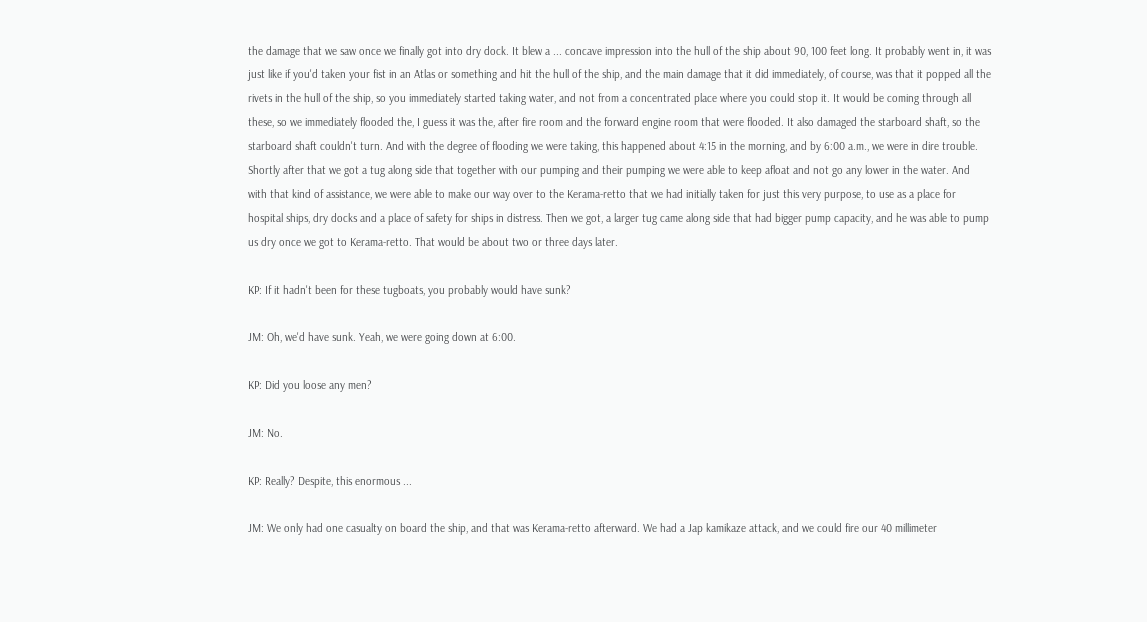the damage that we saw once we finally got into dry dock. It blew a ... concave impression into the hull of the ship about 90, 100 feet long. It probably went in, it was just like if you'd taken your fist in an Atlas or something and hit the hull of the ship, and the main damage that it did immediately, of course, was that it popped all the rivets in the hull of the ship, so you immediately started taking water, and not from a concentrated place where you could stop it. It would be coming through all these, so we immediately flooded the, I guess it was the, after fire room and the forward engine room that were flooded. It also damaged the starboard shaft, so the starboard shaft couldn't turn. And with the degree of flooding we were taking, this happened about 4:15 in the morning, and by 6:00 a.m., we were in dire trouble. Shortly after that we got a tug along side that together with our pumping and their pumping we were able to keep afloat and not go any lower in the water. And with that kind of assistance, we were able to make our way over to the Kerama-retto that we had initially taken for just this very purpose, to use as a place for hospital ships, dry docks and a place of safety for ships in distress. Then we got, a larger tug came along side that had bigger pump capacity, and he was able to pump us dry once we got to Kerama-retto. That would be about two or three days later.

KP: If it hadn't been for these tugboats, you probably would have sunk?

JM: Oh, we'd have sunk. Yeah, we were going down at 6:00.

KP: Did you loose any men?

JM: No.

KP: Really? Despite, this enormous ...

JM: We only had one casualty on board the ship, and that was Kerama-retto afterward. We had a Jap kamikaze attack, and we could fire our 40 millimeter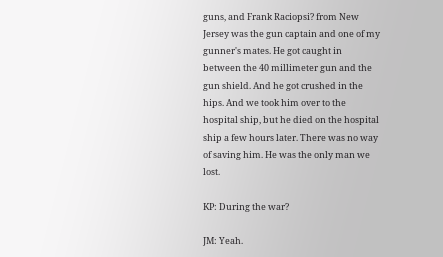guns, and Frank Raciopsi? from New Jersey was the gun captain and one of my gunner's mates. He got caught in between the 40 millimeter gun and the gun shield. And he got crushed in the hips. And we took him over to the hospital ship, but he died on the hospital ship a few hours later. There was no way of saving him. He was the only man we lost.

KP: During the war?

JM: Yeah.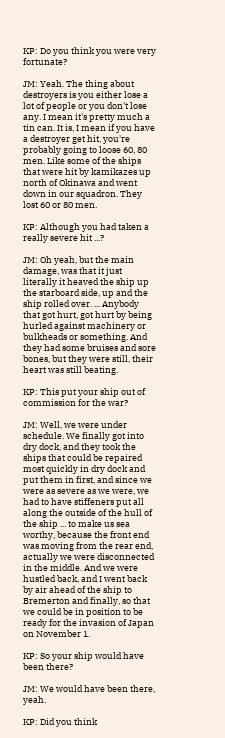KP: Do you think you were very fortunate?

JM: Yeah. The thing about destroyers is you either lose a lot of people or you don't lose any. I mean it's pretty much a tin can. It is, I mean if you have a destroyer get hit, you're probably going to loose 60, 80 men. Like some of the ships that were hit by kamikazes up north of Okinawa and went down in our squadron. They lost 60 or 80 men.

KP: Although you had taken a really severe hit ...?

JM: Oh yeah, but the main damage, was that it just literally it heaved the ship up the starboard side, up and the ship rolled over. ... Anybody that got hurt, got hurt by being hurled against machinery or bulkheads or something. And they had some bruises and sore bones, but they were still, their heart was still beating.

KP: This put your ship out of commission for the war?

JM: Well, we were under schedule. We finally got into dry dock, and they took the ships that could be repaired most quickly in dry dock and put them in first, and since we were as severe as we were, we had to have stiffeners put all along the outside of the hull of the ship ... to make us sea worthy, because the front end was moving from the rear end, actually we were disconnected in the middle. And we were hustled back, and I went back by air ahead of the ship to Bremerton and finally, so that we could be in position to be ready for the invasion of Japan on November 1.

KP: So your ship would have been there?

JM: We would have been there, yeah.

KP: Did you think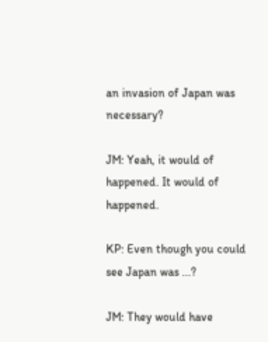an invasion of Japan was necessary?

JM: Yeah, it would of happened. It would of happened.

KP: Even though you could see Japan was ...?

JM: They would have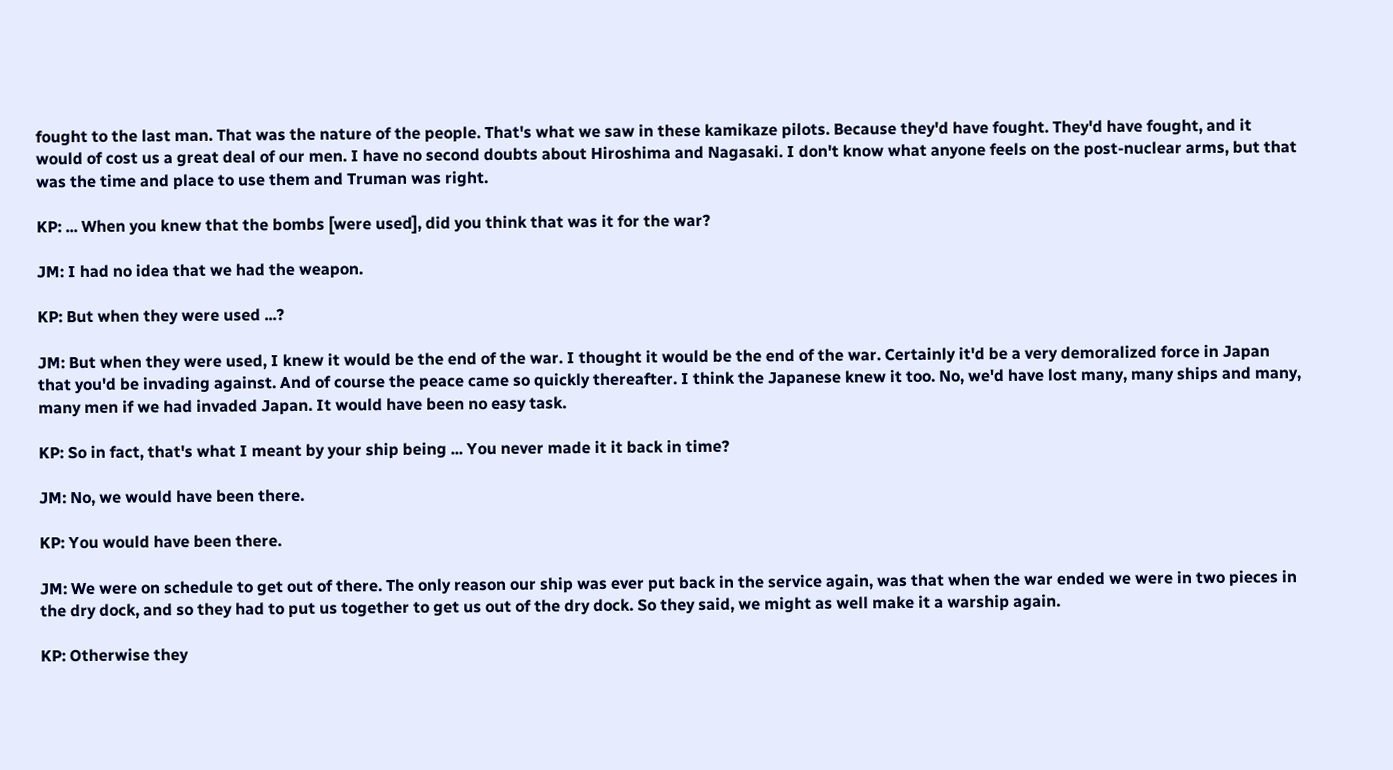fought to the last man. That was the nature of the people. That's what we saw in these kamikaze pilots. Because they'd have fought. They'd have fought, and it would of cost us a great deal of our men. I have no second doubts about Hiroshima and Nagasaki. I don't know what anyone feels on the post-nuclear arms, but that was the time and place to use them and Truman was right.

KP: ... When you knew that the bombs [were used], did you think that was it for the war?

JM: I had no idea that we had the weapon.

KP: But when they were used ...?

JM: But when they were used, I knew it would be the end of the war. I thought it would be the end of the war. Certainly it'd be a very demoralized force in Japan that you'd be invading against. And of course the peace came so quickly thereafter. I think the Japanese knew it too. No, we'd have lost many, many ships and many, many men if we had invaded Japan. It would have been no easy task.

KP: So in fact, that's what I meant by your ship being ... You never made it it back in time?

JM: No, we would have been there.

KP: You would have been there.

JM: We were on schedule to get out of there. The only reason our ship was ever put back in the service again, was that when the war ended we were in two pieces in the dry dock, and so they had to put us together to get us out of the dry dock. So they said, we might as well make it a warship again.

KP: Otherwise they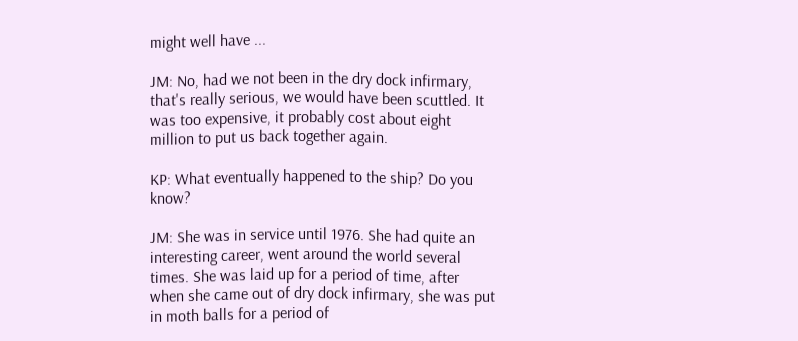might well have ...

JM: No, had we not been in the dry dock infirmary, that's really serious, we would have been scuttled. It was too expensive, it probably cost about eight million to put us back together again.

KP: What eventually happened to the ship? Do you know?

JM: She was in service until 1976. She had quite an interesting career, went around the world several times. She was laid up for a period of time, after when she came out of dry dock infirmary, she was put in moth balls for a period of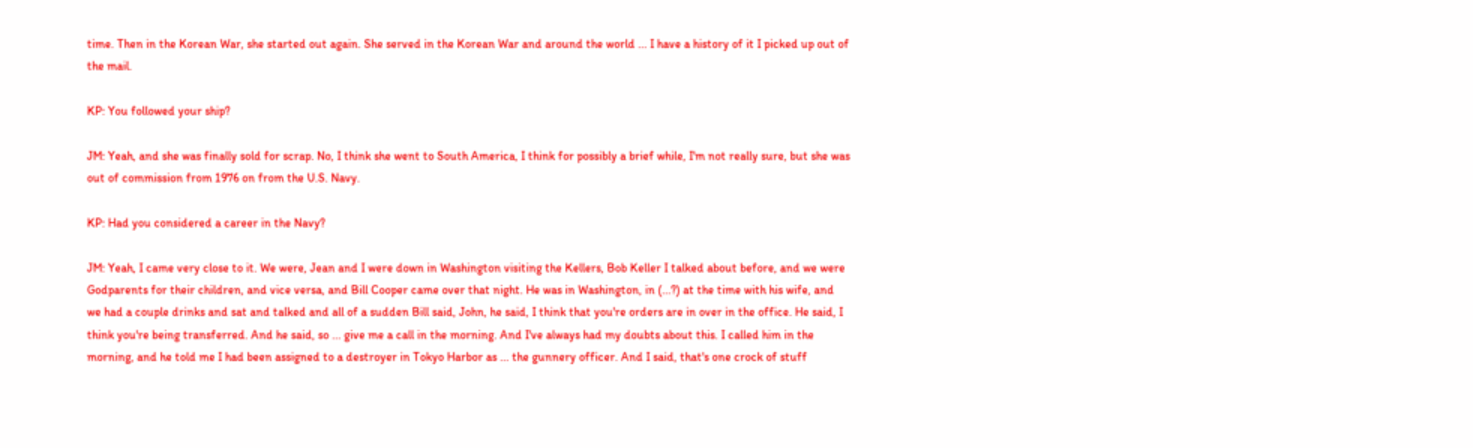time. Then in the Korean War, she started out again. She served in the Korean War and around the world ... I have a history of it I picked up out of the mail.

KP: You followed your ship?

JM: Yeah, and she was finally sold for scrap. No, I think she went to South America, I think for possibly a brief while, I'm not really sure, but she was out of commission from 1976 on from the U.S. Navy.

KP: Had you considered a career in the Navy?

JM: Yeah, I came very close to it. We were, Jean and I were down in Washington visiting the Kellers, Bob Keller I talked about before, and we were Godparents for their children, and vice versa, and Bill Cooper came over that night. He was in Washington, in (...?) at the time with his wife, and we had a couple drinks and sat and talked and all of a sudden Bill said, John, he said, I think that you're orders are in over in the office. He said, I think you're being transferred. And he said, so ... give me a call in the morning. And I've always had my doubts about this. I called him in the morning, and he told me I had been assigned to a destroyer in Tokyo Harbor as ... the gunnery officer. And I said, that's one crock of stuff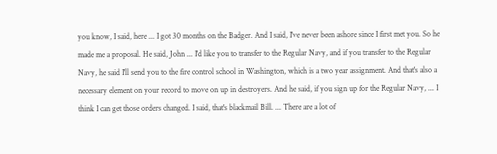you know, I said, here ... I got 30 months on the Badger. And I said, I've never been ashore since I first met you. So he made me a proposal. He said, John ... I'd like you to transfer to the Regular Navy, and if you transfer to the Regular Navy, he said I'll send you to the fire control school in Washington, which is a two year assignment. And that's also a necessary element on your record to move on up in destroyers. And he said, if you sign up for the Regular Navy, ... I think I can get those orders changed. I said, that's blackmail Bill. ... There are a lot of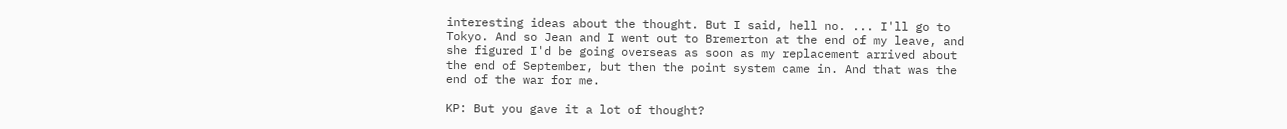interesting ideas about the thought. But I said, hell no. ... I'll go to Tokyo. And so Jean and I went out to Bremerton at the end of my leave, and she figured I'd be going overseas as soon as my replacement arrived about the end of September, but then the point system came in. And that was the end of the war for me.

KP: But you gave it a lot of thought?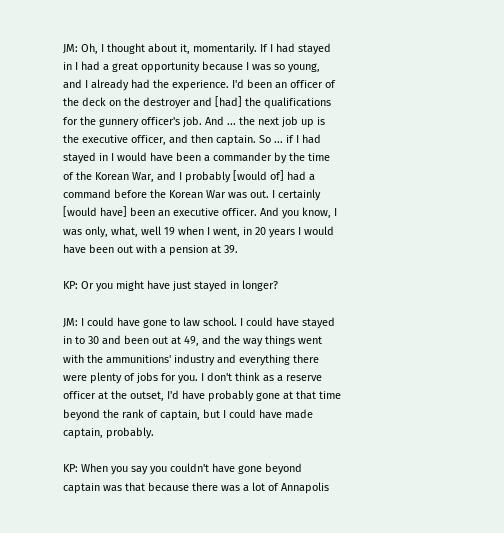JM: Oh, I thought about it, momentarily. If I had stayed in I had a great opportunity because I was so young, and I already had the experience. I'd been an officer of the deck on the destroyer and [had] the qualifications for the gunnery officer's job. And ... the next job up is the executive officer, and then captain. So ... if I had stayed in I would have been a commander by the time of the Korean War, and I probably [would of] had a command before the Korean War was out. I certainly [would have] been an executive officer. And you know, I was only, what, well 19 when I went, in 20 years I would have been out with a pension at 39.

KP: Or you might have just stayed in longer?

JM: I could have gone to law school. I could have stayed in to 30 and been out at 49, and the way things went with the ammunitions' industry and everything there were plenty of jobs for you. I don't think as a reserve officer at the outset, I'd have probably gone at that time beyond the rank of captain, but I could have made captain, probably.

KP: When you say you couldn't have gone beyond captain was that because there was a lot of Annapolis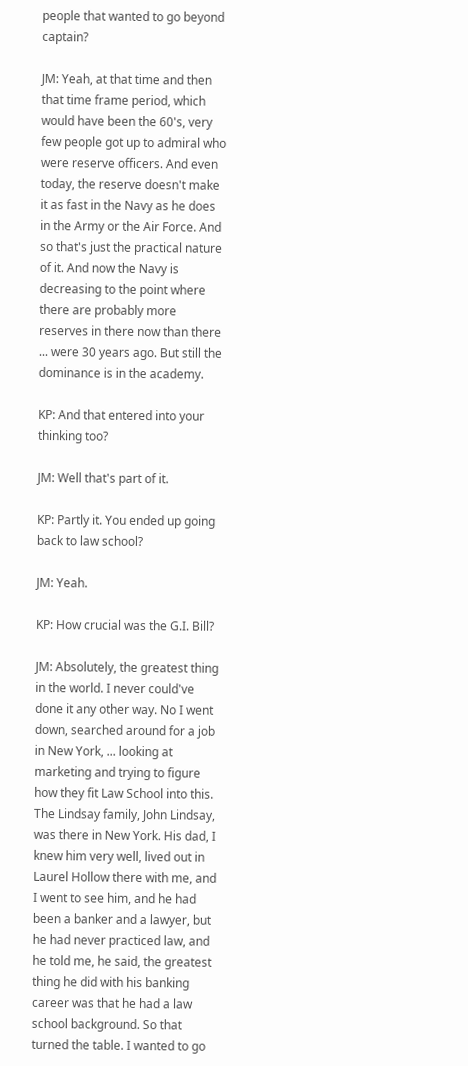people that wanted to go beyond captain?

JM: Yeah, at that time and then that time frame period, which would have been the 60's, very few people got up to admiral who were reserve officers. And even today, the reserve doesn't make it as fast in the Navy as he does in the Army or the Air Force. And so that's just the practical nature of it. And now the Navy is decreasing to the point where there are probably more reserves in there now than there ... were 30 years ago. But still the dominance is in the academy.

KP: And that entered into your thinking too?

JM: Well that's part of it.

KP: Partly it. You ended up going back to law school?

JM: Yeah.

KP: How crucial was the G.I. Bill?

JM: Absolutely, the greatest thing in the world. I never could've done it any other way. No I went down, searched around for a job in New York, ... looking at marketing and trying to figure how they fit Law School into this. The Lindsay family, John Lindsay, was there in New York. His dad, I knew him very well, lived out in Laurel Hollow there with me, and I went to see him, and he had been a banker and a lawyer, but he had never practiced law, and he told me, he said, the greatest thing he did with his banking career was that he had a law school background. So that turned the table. I wanted to go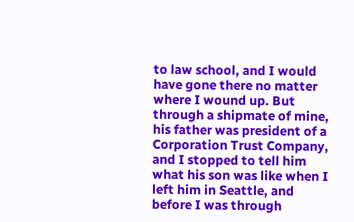to law school, and I would have gone there no matter where I wound up. But through a shipmate of mine, his father was president of a Corporation Trust Company, and I stopped to tell him what his son was like when I left him in Seattle, and before I was through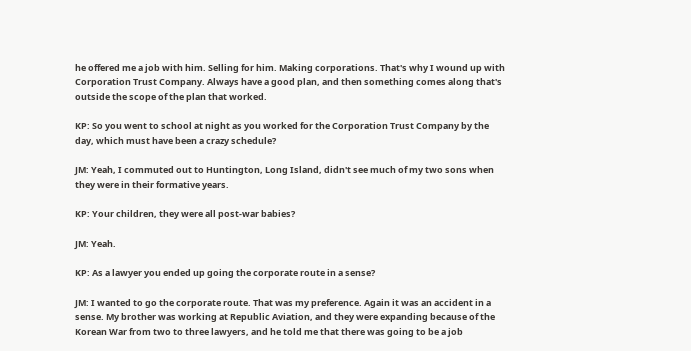he offered me a job with him. Selling for him. Making corporations. That's why I wound up with Corporation Trust Company. Always have a good plan, and then something comes along that's outside the scope of the plan that worked.

KP: So you went to school at night as you worked for the Corporation Trust Company by the day, which must have been a crazy schedule?

JM: Yeah, I commuted out to Huntington, Long Island, didn't see much of my two sons when they were in their formative years.

KP: Your children, they were all post-war babies?

JM: Yeah.

KP: As a lawyer you ended up going the corporate route in a sense?

JM: I wanted to go the corporate route. That was my preference. Again it was an accident in a sense. My brother was working at Republic Aviation, and they were expanding because of the Korean War from two to three lawyers, and he told me that there was going to be a job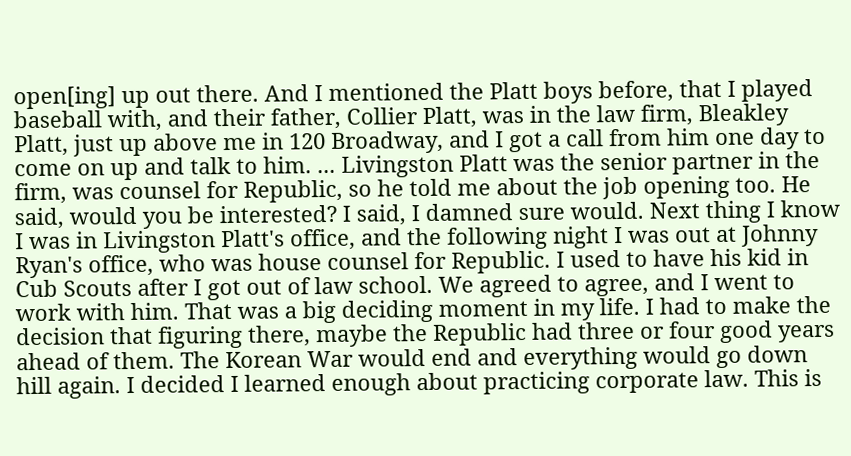open[ing] up out there. And I mentioned the Platt boys before, that I played baseball with, and their father, Collier Platt, was in the law firm, Bleakley Platt, just up above me in 120 Broadway, and I got a call from him one day to come on up and talk to him. ... Livingston Platt was the senior partner in the firm, was counsel for Republic, so he told me about the job opening too. He said, would you be interested? I said, I damned sure would. Next thing I know I was in Livingston Platt's office, and the following night I was out at Johnny Ryan's office, who was house counsel for Republic. I used to have his kid in Cub Scouts after I got out of law school. We agreed to agree, and I went to work with him. That was a big deciding moment in my life. I had to make the decision that figuring there, maybe the Republic had three or four good years ahead of them. The Korean War would end and everything would go down hill again. I decided I learned enough about practicing corporate law. This is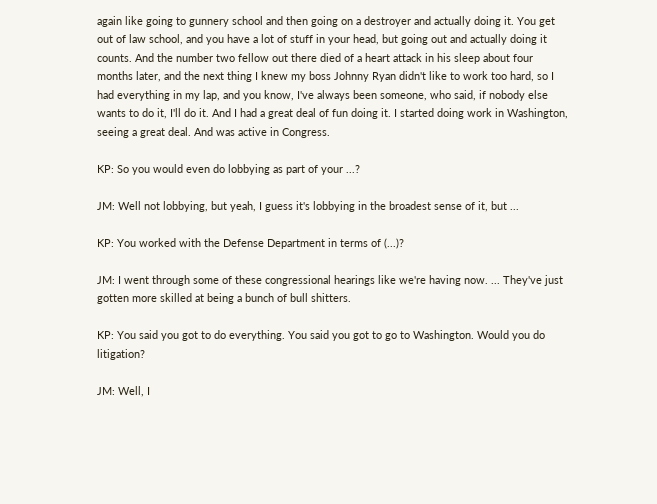again like going to gunnery school and then going on a destroyer and actually doing it. You get out of law school, and you have a lot of stuff in your head, but going out and actually doing it counts. And the number two fellow out there died of a heart attack in his sleep about four months later, and the next thing I knew my boss Johnny Ryan didn't like to work too hard, so I had everything in my lap, and you know, I've always been someone, who said, if nobody else wants to do it, I'll do it. And I had a great deal of fun doing it. I started doing work in Washington, seeing a great deal. And was active in Congress.

KP: So you would even do lobbying as part of your ...?

JM: Well not lobbying, but yeah, I guess it's lobbying in the broadest sense of it, but ...

KP: You worked with the Defense Department in terms of (...)?

JM: I went through some of these congressional hearings like we're having now. ... They've just gotten more skilled at being a bunch of bull shitters.

KP: You said you got to do everything. You said you got to go to Washington. Would you do litigation?

JM: Well, I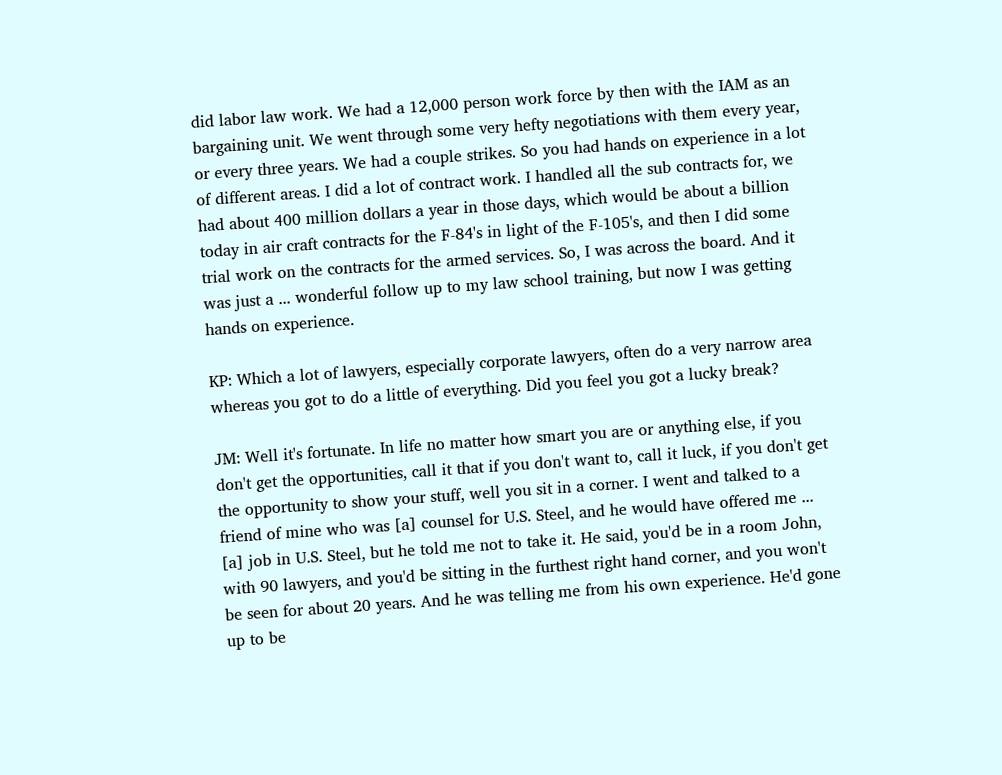did labor law work. We had a 12,000 person work force by then with the IAM as an bargaining unit. We went through some very hefty negotiations with them every year, or every three years. We had a couple strikes. So you had hands on experience in a lot of different areas. I did a lot of contract work. I handled all the sub contracts for, we had about 400 million dollars a year in those days, which would be about a billion today in air craft contracts for the F-84's in light of the F-105's, and then I did some trial work on the contracts for the armed services. So, I was across the board. And it was just a ... wonderful follow up to my law school training, but now I was getting hands on experience.

KP: Which a lot of lawyers, especially corporate lawyers, often do a very narrow area whereas you got to do a little of everything. Did you feel you got a lucky break?

JM: Well it's fortunate. In life no matter how smart you are or anything else, if you don't get the opportunities, call it that if you don't want to, call it luck, if you don't get the opportunity to show your stuff, well you sit in a corner. I went and talked to a friend of mine who was [a] counsel for U.S. Steel, and he would have offered me ... [a] job in U.S. Steel, but he told me not to take it. He said, you'd be in a room John, with 90 lawyers, and you'd be sitting in the furthest right hand corner, and you won't be seen for about 20 years. And he was telling me from his own experience. He'd gone up to be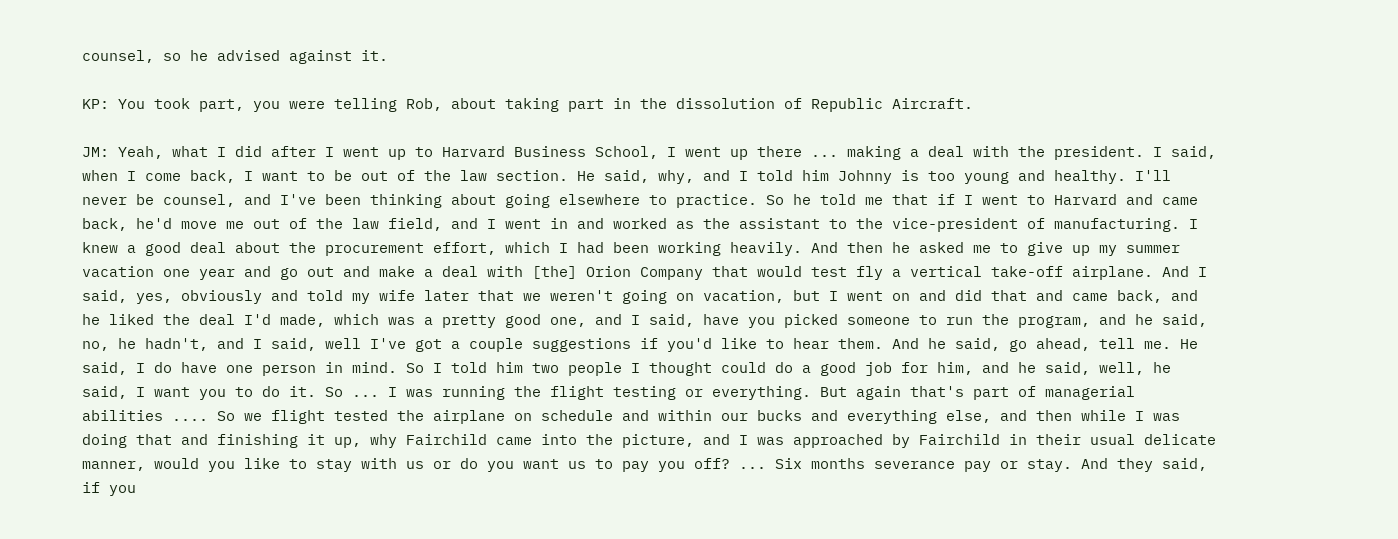counsel, so he advised against it.

KP: You took part, you were telling Rob, about taking part in the dissolution of Republic Aircraft.

JM: Yeah, what I did after I went up to Harvard Business School, I went up there ... making a deal with the president. I said, when I come back, I want to be out of the law section. He said, why, and I told him Johnny is too young and healthy. I'll never be counsel, and I've been thinking about going elsewhere to practice. So he told me that if I went to Harvard and came back, he'd move me out of the law field, and I went in and worked as the assistant to the vice-president of manufacturing. I knew a good deal about the procurement effort, which I had been working heavily. And then he asked me to give up my summer vacation one year and go out and make a deal with [the] Orion Company that would test fly a vertical take-off airplane. And I said, yes, obviously and told my wife later that we weren't going on vacation, but I went on and did that and came back, and he liked the deal I'd made, which was a pretty good one, and I said, have you picked someone to run the program, and he said, no, he hadn't, and I said, well I've got a couple suggestions if you'd like to hear them. And he said, go ahead, tell me. He said, I do have one person in mind. So I told him two people I thought could do a good job for him, and he said, well, he said, I want you to do it. So ... I was running the flight testing or everything. But again that's part of managerial abilities .... So we flight tested the airplane on schedule and within our bucks and everything else, and then while I was doing that and finishing it up, why Fairchild came into the picture, and I was approached by Fairchild in their usual delicate manner, would you like to stay with us or do you want us to pay you off? ... Six months severance pay or stay. And they said, if you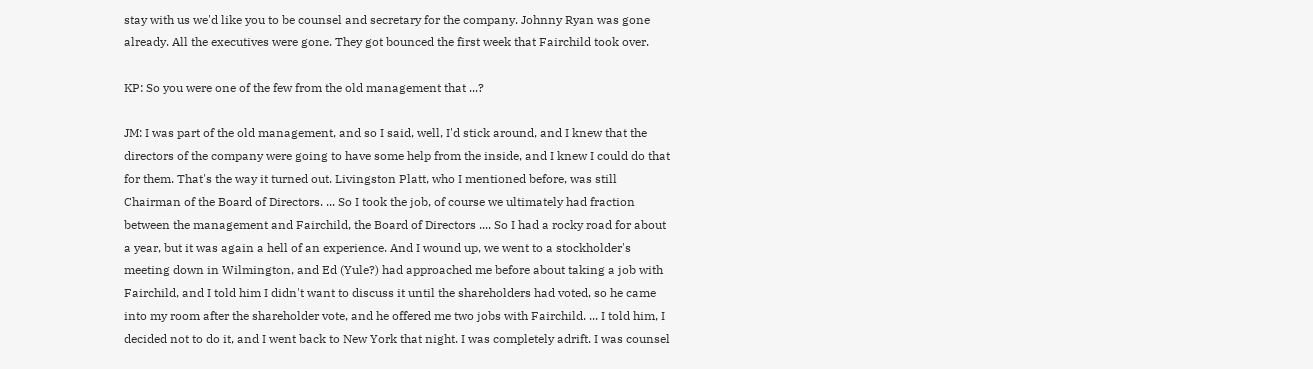stay with us we'd like you to be counsel and secretary for the company. Johnny Ryan was gone already. All the executives were gone. They got bounced the first week that Fairchild took over.

KP: So you were one of the few from the old management that ...?

JM: I was part of the old management, and so I said, well, I'd stick around, and I knew that the directors of the company were going to have some help from the inside, and I knew I could do that for them. That's the way it turned out. Livingston Platt, who I mentioned before, was still Chairman of the Board of Directors. ... So I took the job, of course we ultimately had fraction between the management and Fairchild, the Board of Directors .... So I had a rocky road for about a year, but it was again a hell of an experience. And I wound up, we went to a stockholder's meeting down in Wilmington, and Ed (Yule?) had approached me before about taking a job with Fairchild, and I told him I didn't want to discuss it until the shareholders had voted, so he came into my room after the shareholder vote, and he offered me two jobs with Fairchild. ... I told him, I decided not to do it, and I went back to New York that night. I was completely adrift. I was counsel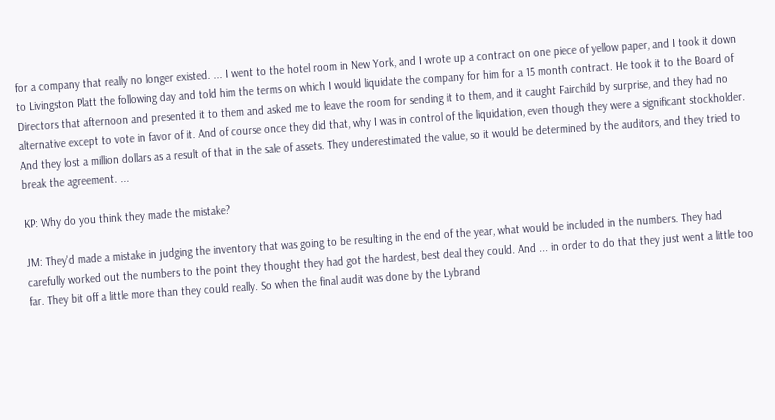for a company that really no longer existed. ... I went to the hotel room in New York, and I wrote up a contract on one piece of yellow paper, and I took it down to Livingston Platt the following day and told him the terms on which I would liquidate the company for him for a 15 month contract. He took it to the Board of Directors that afternoon and presented it to them and asked me to leave the room for sending it to them, and it caught Fairchild by surprise, and they had no alternative except to vote in favor of it. And of course once they did that, why I was in control of the liquidation, even though they were a significant stockholder. And they lost a million dollars as a result of that in the sale of assets. They underestimated the value, so it would be determined by the auditors, and they tried to break the agreement. ...

KP: Why do you think they made the mistake?

JM: They'd made a mistake in judging the inventory that was going to be resulting in the end of the year, what would be included in the numbers. They had carefully worked out the numbers to the point they thought they had got the hardest, best deal they could. And ... in order to do that they just went a little too far. They bit off a little more than they could really. So when the final audit was done by the Lybrand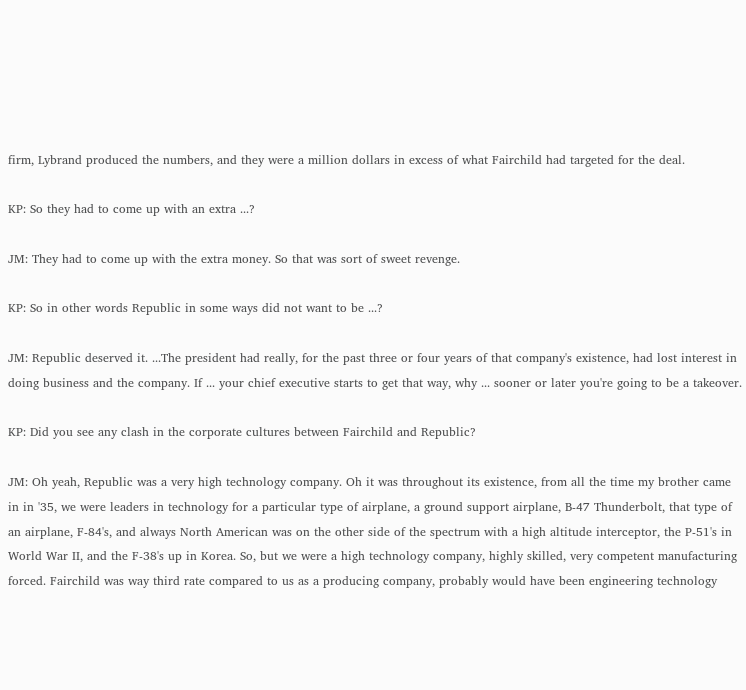firm, Lybrand produced the numbers, and they were a million dollars in excess of what Fairchild had targeted for the deal.

KP: So they had to come up with an extra ...?

JM: They had to come up with the extra money. So that was sort of sweet revenge.

KP: So in other words Republic in some ways did not want to be ...?

JM: Republic deserved it. ...The president had really, for the past three or four years of that company's existence, had lost interest in doing business and the company. If ... your chief executive starts to get that way, why ... sooner or later you're going to be a takeover.

KP: Did you see any clash in the corporate cultures between Fairchild and Republic?

JM: Oh yeah, Republic was a very high technology company. Oh it was throughout its existence, from all the time my brother came in in '35, we were leaders in technology for a particular type of airplane, a ground support airplane, B-47 Thunderbolt, that type of an airplane, F-84's, and always North American was on the other side of the spectrum with a high altitude interceptor, the P-51's in World War II, and the F-38's up in Korea. So, but we were a high technology company, highly skilled, very competent manufacturing forced. Fairchild was way third rate compared to us as a producing company, probably would have been engineering technology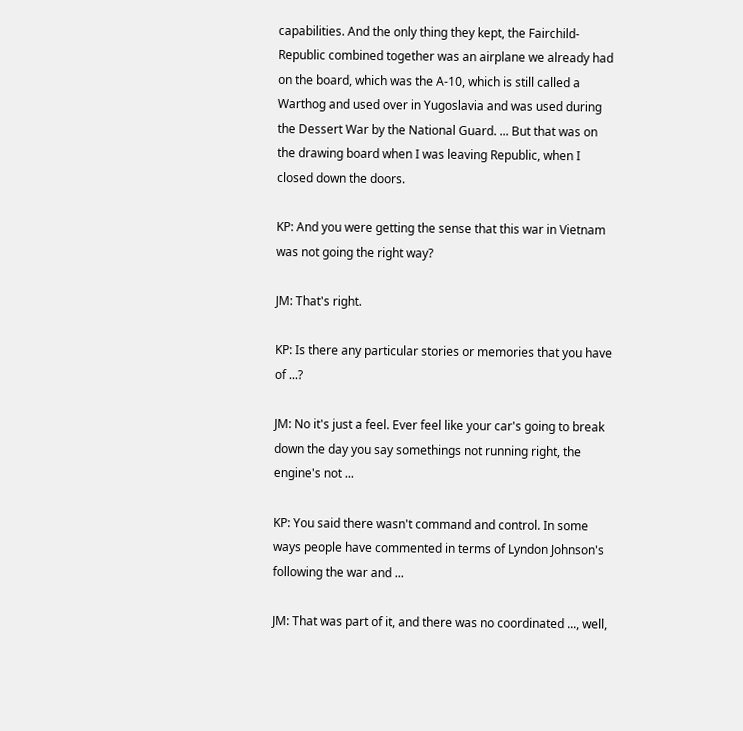capabilities. And the only thing they kept, the Fairchild-Republic combined together was an airplane we already had on the board, which was the A-10, which is still called a Warthog and used over in Yugoslavia and was used during the Dessert War by the National Guard. ... But that was on the drawing board when I was leaving Republic, when I closed down the doors.

KP: And you were getting the sense that this war in Vietnam was not going the right way?

JM: That's right.

KP: Is there any particular stories or memories that you have of ...?

JM: No it's just a feel. Ever feel like your car's going to break down the day you say somethings not running right, the engine's not ...

KP: You said there wasn't command and control. In some ways people have commented in terms of Lyndon Johnson's following the war and ...

JM: That was part of it, and there was no coordinated ..., well,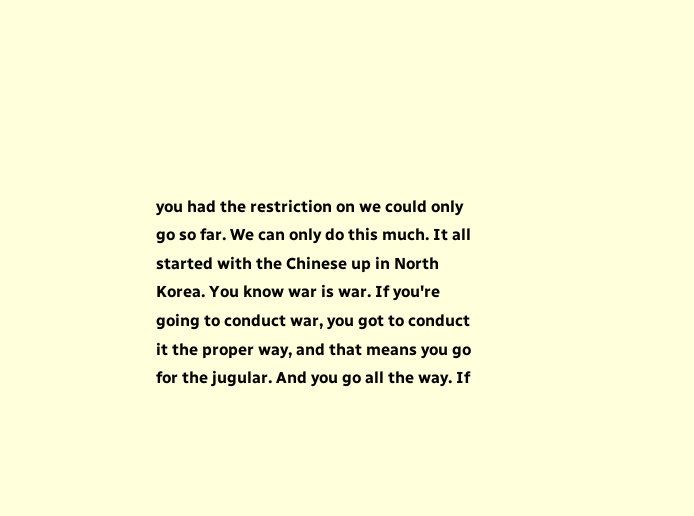you had the restriction on we could only go so far. We can only do this much. It all started with the Chinese up in North Korea. You know war is war. If you're going to conduct war, you got to conduct it the proper way, and that means you go for the jugular. And you go all the way. If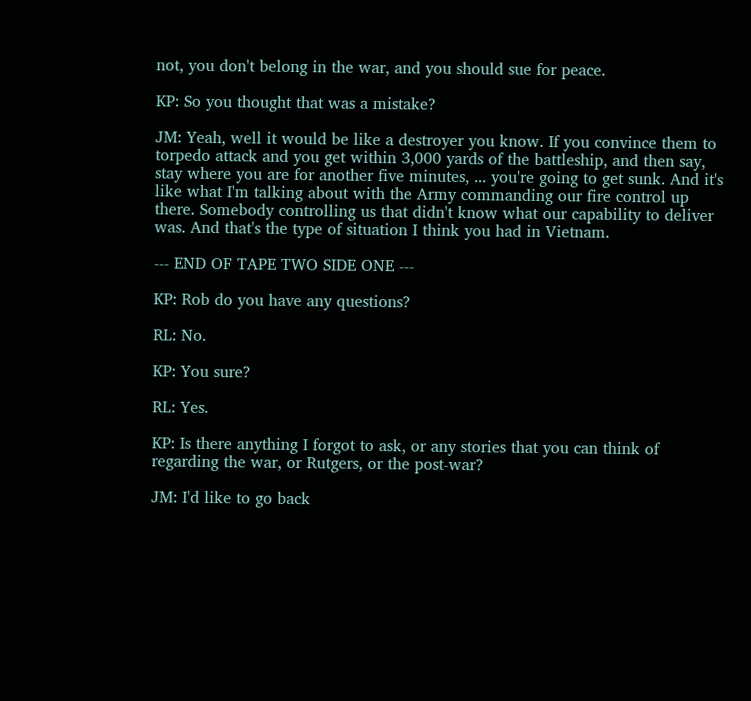not, you don't belong in the war, and you should sue for peace.

KP: So you thought that was a mistake?

JM: Yeah, well it would be like a destroyer you know. If you convince them to torpedo attack and you get within 3,000 yards of the battleship, and then say, stay where you are for another five minutes, ... you're going to get sunk. And it's like what I'm talking about with the Army commanding our fire control up there. Somebody controlling us that didn't know what our capability to deliver was. And that's the type of situation I think you had in Vietnam.

--- END OF TAPE TWO SIDE ONE ---

KP: Rob do you have any questions?

RL: No.

KP: You sure?

RL: Yes.

KP: Is there anything I forgot to ask, or any stories that you can think of regarding the war, or Rutgers, or the post-war?

JM: I'd like to go back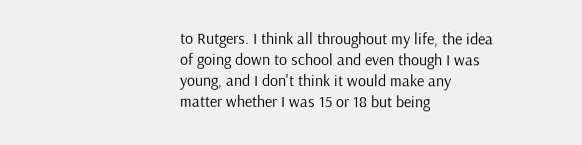to Rutgers. I think all throughout my life, the idea of going down to school and even though I was young, and I don't think it would make any matter whether I was 15 or 18 but being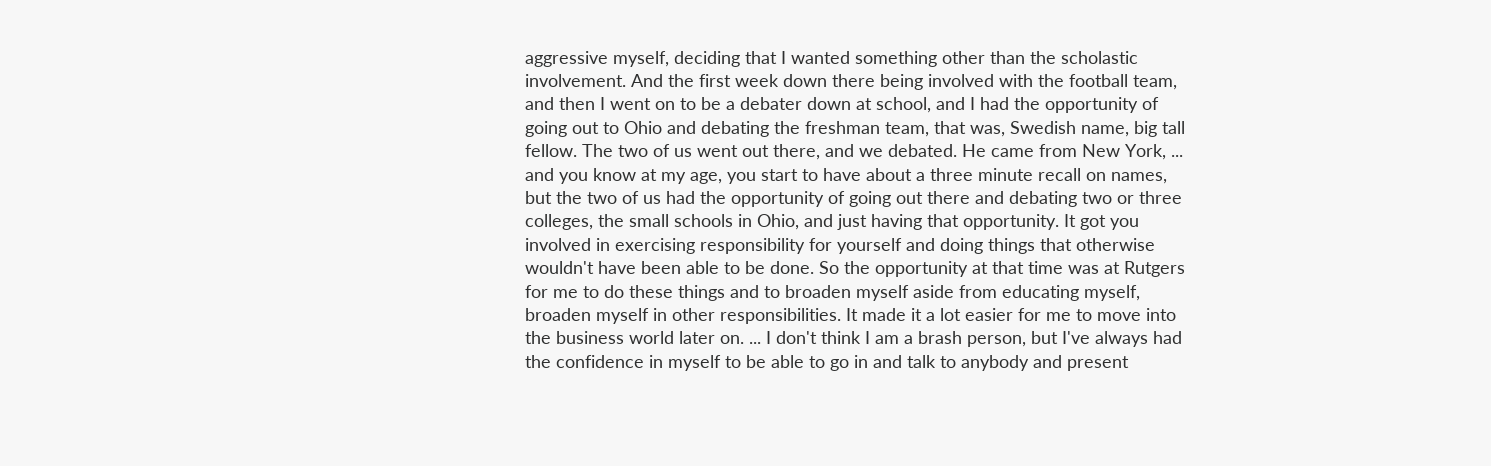aggressive myself, deciding that I wanted something other than the scholastic involvement. And the first week down there being involved with the football team, and then I went on to be a debater down at school, and I had the opportunity of going out to Ohio and debating the freshman team, that was, Swedish name, big tall fellow. The two of us went out there, and we debated. He came from New York, ... and you know at my age, you start to have about a three minute recall on names, but the two of us had the opportunity of going out there and debating two or three colleges, the small schools in Ohio, and just having that opportunity. It got you involved in exercising responsibility for yourself and doing things that otherwise wouldn't have been able to be done. So the opportunity at that time was at Rutgers for me to do these things and to broaden myself aside from educating myself, broaden myself in other responsibilities. It made it a lot easier for me to move into the business world later on. ... I don't think I am a brash person, but I've always had the confidence in myself to be able to go in and talk to anybody and present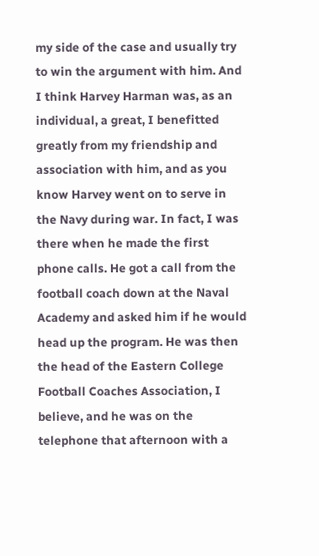my side of the case and usually try to win the argument with him. And I think Harvey Harman was, as an individual, a great, I benefitted greatly from my friendship and association with him, and as you know Harvey went on to serve in the Navy during war. In fact, I was there when he made the first phone calls. He got a call from the football coach down at the Naval Academy and asked him if he would head up the program. He was then the head of the Eastern College Football Coaches Association, I believe, and he was on the telephone that afternoon with a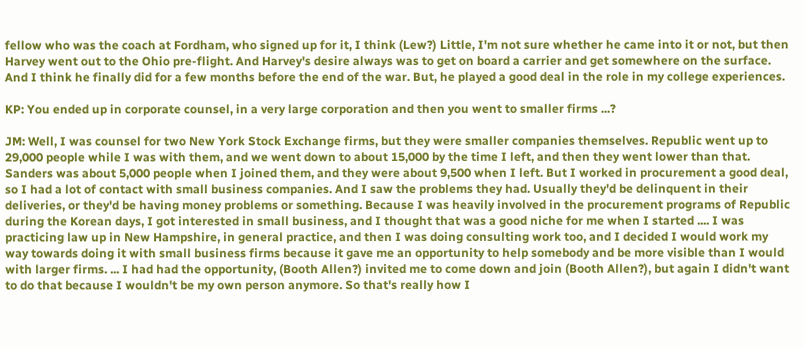fellow who was the coach at Fordham, who signed up for it, I think (Lew?) Little, I'm not sure whether he came into it or not, but then Harvey went out to the Ohio pre-flight. And Harvey's desire always was to get on board a carrier and get somewhere on the surface. And I think he finally did for a few months before the end of the war. But, he played a good deal in the role in my college experiences.

KP: You ended up in corporate counsel, in a very large corporation and then you went to smaller firms ...?

JM: Well, I was counsel for two New York Stock Exchange firms, but they were smaller companies themselves. Republic went up to 29,000 people while I was with them, and we went down to about 15,000 by the time I left, and then they went lower than that. Sanders was about 5,000 people when I joined them, and they were about 9,500 when I left. But I worked in procurement a good deal, so I had a lot of contact with small business companies. And I saw the problems they had. Usually they'd be delinquent in their deliveries, or they'd be having money problems or something. Because I was heavily involved in the procurement programs of Republic during the Korean days, I got interested in small business, and I thought that was a good niche for me when I started .... I was practicing law up in New Hampshire, in general practice, and then I was doing consulting work too, and I decided I would work my way towards doing it with small business firms because it gave me an opportunity to help somebody and be more visible than I would with larger firms. ... I had had the opportunity, (Booth Allen?) invited me to come down and join (Booth Allen?), but again I didn't want to do that because I wouldn't be my own person anymore. So that's really how I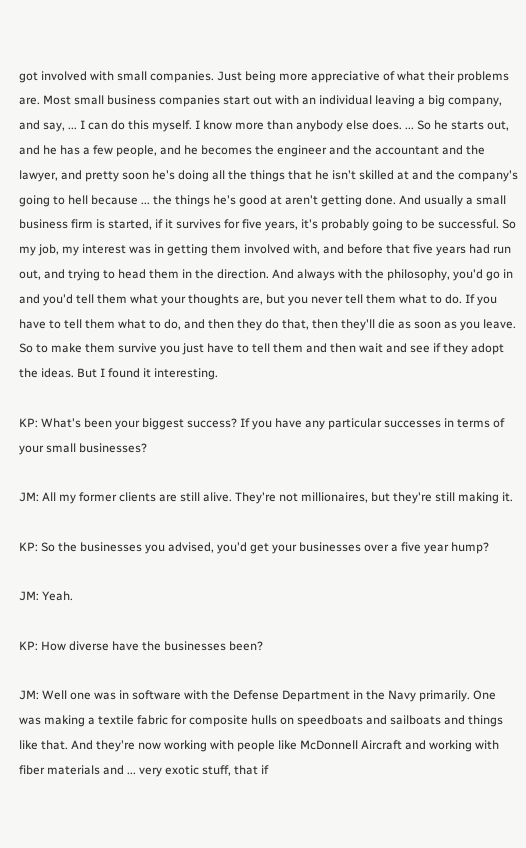got involved with small companies. Just being more appreciative of what their problems are. Most small business companies start out with an individual leaving a big company, and say, ... I can do this myself. I know more than anybody else does. ... So he starts out, and he has a few people, and he becomes the engineer and the accountant and the lawyer, and pretty soon he's doing all the things that he isn't skilled at and the company's going to hell because ... the things he's good at aren't getting done. And usually a small business firm is started, if it survives for five years, it's probably going to be successful. So my job, my interest was in getting them involved with, and before that five years had run out, and trying to head them in the direction. And always with the philosophy, you'd go in and you'd tell them what your thoughts are, but you never tell them what to do. If you have to tell them what to do, and then they do that, then they'll die as soon as you leave. So to make them survive you just have to tell them and then wait and see if they adopt the ideas. But I found it interesting.

KP: What's been your biggest success? If you have any particular successes in terms of your small businesses?

JM: All my former clients are still alive. They're not millionaires, but they're still making it.

KP: So the businesses you advised, you'd get your businesses over a five year hump?

JM: Yeah.

KP: How diverse have the businesses been?

JM: Well one was in software with the Defense Department in the Navy primarily. One was making a textile fabric for composite hulls on speedboats and sailboats and things like that. And they're now working with people like McDonnell Aircraft and working with fiber materials and ... very exotic stuff, that if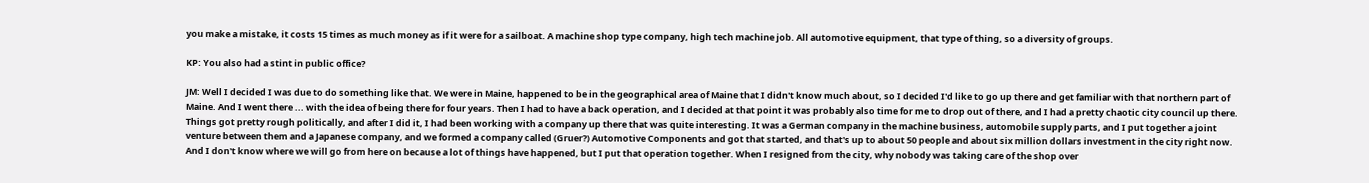you make a mistake, it costs 15 times as much money as if it were for a sailboat. A machine shop type company, high tech machine job. All automotive equipment, that type of thing, so a diversity of groups.

KP: You also had a stint in public office?

JM: Well I decided I was due to do something like that. We were in Maine, happened to be in the geographical area of Maine that I didn't know much about, so I decided I'd like to go up there and get familiar with that northern part of Maine. And I went there ... with the idea of being there for four years. Then I had to have a back operation, and I decided at that point it was probably also time for me to drop out of there, and I had a pretty chaotic city council up there. Things got pretty rough politically, and after I did it, I had been working with a company up there that was quite interesting. It was a German company in the machine business, automobile supply parts, and I put together a joint venture between them and a Japanese company, and we formed a company called (Gruer?) Automotive Components and got that started, and that's up to about 50 people and about six million dollars investment in the city right now. And I don't know where we will go from here on because a lot of things have happened, but I put that operation together. When I resigned from the city, why nobody was taking care of the shop over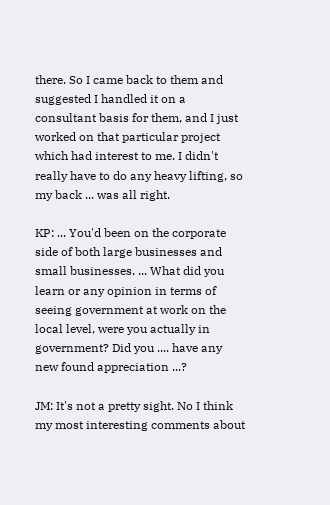there. So I came back to them and suggested I handled it on a consultant basis for them, and I just worked on that particular project which had interest to me. I didn't really have to do any heavy lifting, so my back ... was all right.

KP: ... You'd been on the corporate side of both large businesses and small businesses. ... What did you learn or any opinion in terms of seeing government at work on the local level, were you actually in government? Did you .... have any new found appreciation ...?

JM: It's not a pretty sight. No I think my most interesting comments about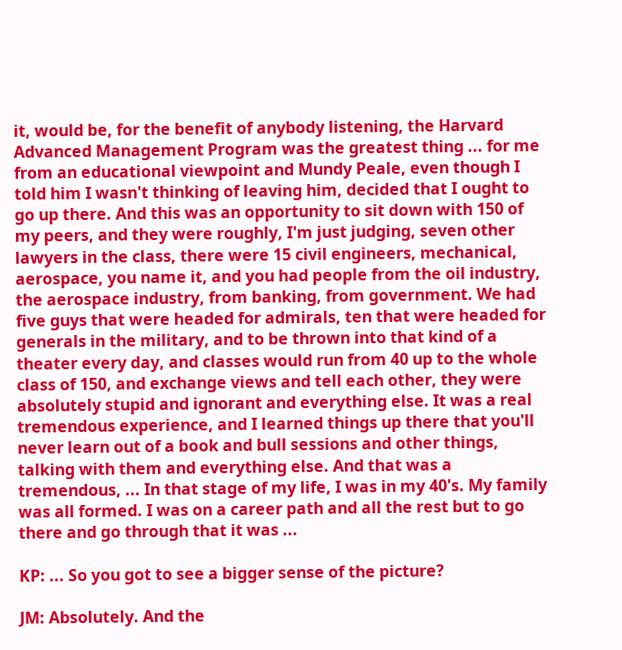it, would be, for the benefit of anybody listening, the Harvard Advanced Management Program was the greatest thing ... for me from an educational viewpoint and Mundy Peale, even though I told him I wasn't thinking of leaving him, decided that I ought to go up there. And this was an opportunity to sit down with 150 of my peers, and they were roughly, I'm just judging, seven other lawyers in the class, there were 15 civil engineers, mechanical, aerospace, you name it, and you had people from the oil industry, the aerospace industry, from banking, from government. We had five guys that were headed for admirals, ten that were headed for generals in the military, and to be thrown into that kind of a theater every day, and classes would run from 40 up to the whole class of 150, and exchange views and tell each other, they were absolutely stupid and ignorant and everything else. It was a real tremendous experience, and I learned things up there that you'll never learn out of a book and bull sessions and other things, talking with them and everything else. And that was a tremendous, ... In that stage of my life, I was in my 40's. My family was all formed. I was on a career path and all the rest but to go there and go through that it was ...

KP: ... So you got to see a bigger sense of the picture?

JM: Absolutely. And the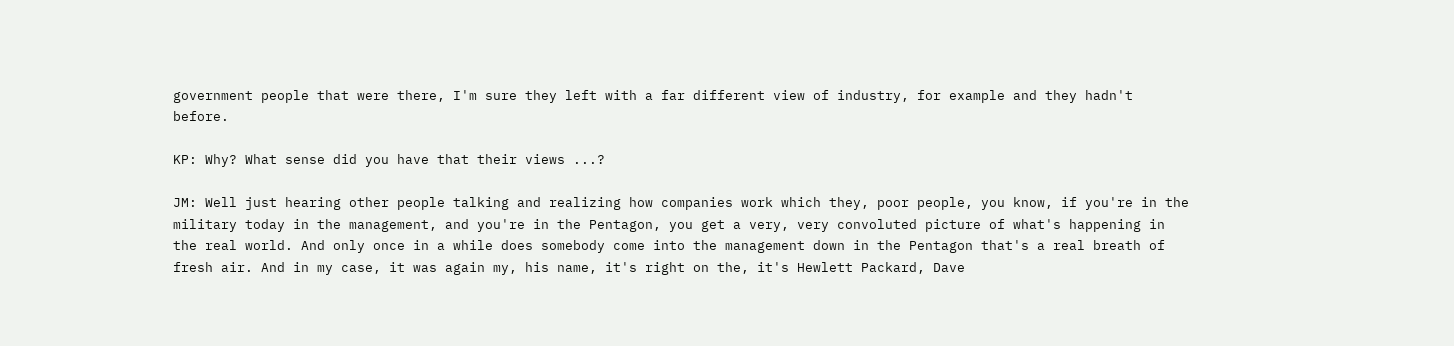government people that were there, I'm sure they left with a far different view of industry, for example and they hadn't before.

KP: Why? What sense did you have that their views ...?

JM: Well just hearing other people talking and realizing how companies work which they, poor people, you know, if you're in the military today in the management, and you're in the Pentagon, you get a very, very convoluted picture of what's happening in the real world. And only once in a while does somebody come into the management down in the Pentagon that's a real breath of fresh air. And in my case, it was again my, his name, it's right on the, it's Hewlett Packard, Dave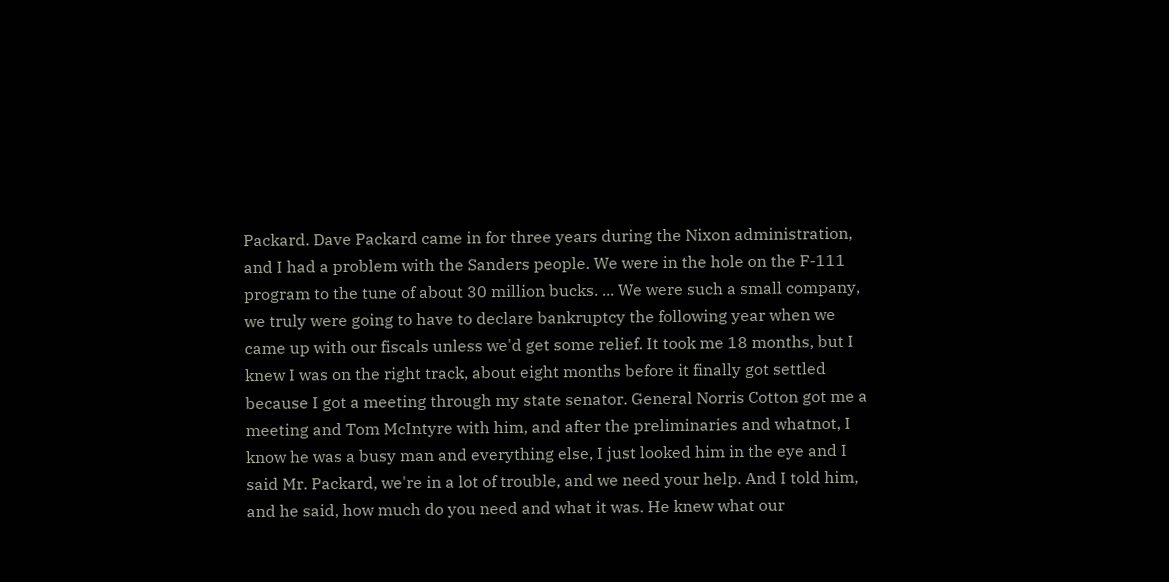Packard. Dave Packard came in for three years during the Nixon administration, and I had a problem with the Sanders people. We were in the hole on the F-111 program to the tune of about 30 million bucks. ... We were such a small company, we truly were going to have to declare bankruptcy the following year when we came up with our fiscals unless we'd get some relief. It took me 18 months, but I knew I was on the right track, about eight months before it finally got settled because I got a meeting through my state senator. General Norris Cotton got me a meeting and Tom McIntyre with him, and after the preliminaries and whatnot, I know he was a busy man and everything else, I just looked him in the eye and I said Mr. Packard, we're in a lot of trouble, and we need your help. And I told him, and he said, how much do you need and what it was. He knew what our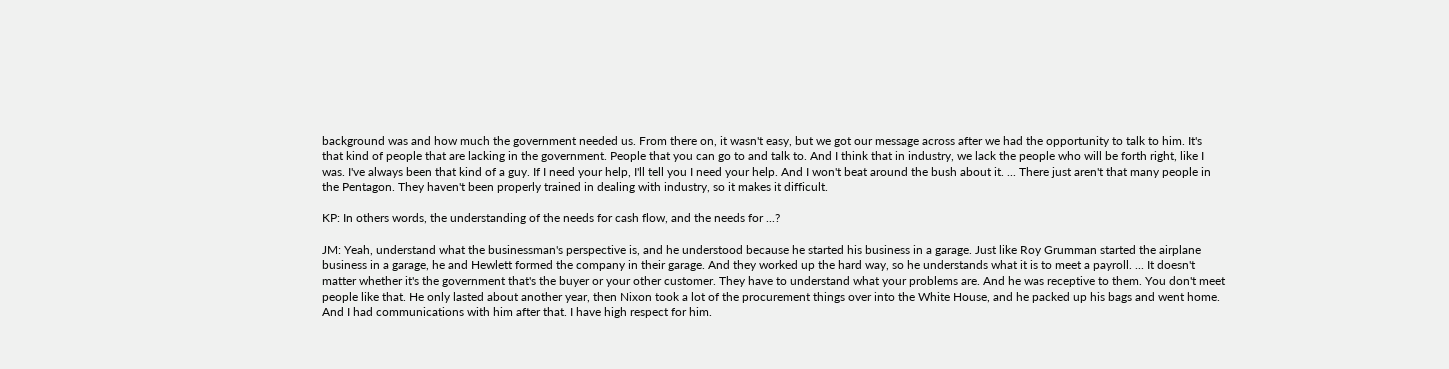background was and how much the government needed us. From there on, it wasn't easy, but we got our message across after we had the opportunity to talk to him. It's that kind of people that are lacking in the government. People that you can go to and talk to. And I think that in industry, we lack the people who will be forth right, like I was. I've always been that kind of a guy. If I need your help, I'll tell you I need your help. And I won't beat around the bush about it. ... There just aren't that many people in the Pentagon. They haven't been properly trained in dealing with industry, so it makes it difficult.

KP: In others words, the understanding of the needs for cash flow, and the needs for ...?

JM: Yeah, understand what the businessman's perspective is, and he understood because he started his business in a garage. Just like Roy Grumman started the airplane business in a garage, he and Hewlett formed the company in their garage. And they worked up the hard way, so he understands what it is to meet a payroll. ... It doesn't matter whether it's the government that's the buyer or your other customer. They have to understand what your problems are. And he was receptive to them. You don't meet people like that. He only lasted about another year, then Nixon took a lot of the procurement things over into the White House, and he packed up his bags and went home. And I had communications with him after that. I have high respect for him.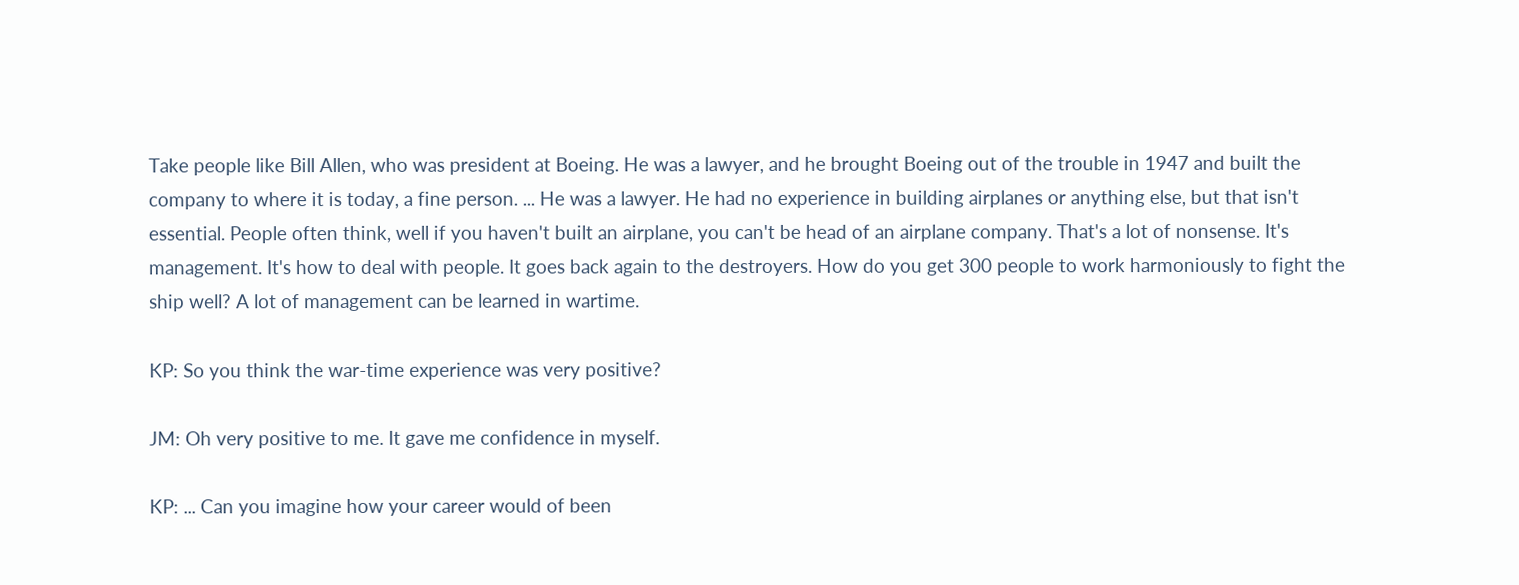Take people like Bill Allen, who was president at Boeing. He was a lawyer, and he brought Boeing out of the trouble in 1947 and built the company to where it is today, a fine person. ... He was a lawyer. He had no experience in building airplanes or anything else, but that isn't essential. People often think, well if you haven't built an airplane, you can't be head of an airplane company. That's a lot of nonsense. It's management. It's how to deal with people. It goes back again to the destroyers. How do you get 300 people to work harmoniously to fight the ship well? A lot of management can be learned in wartime.

KP: So you think the war-time experience was very positive?

JM: Oh very positive to me. It gave me confidence in myself.

KP: ... Can you imagine how your career would of been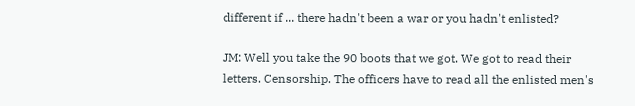different if ... there hadn't been a war or you hadn't enlisted?

JM: Well you take the 90 boots that we got. We got to read their letters. Censorship. The officers have to read all the enlisted men's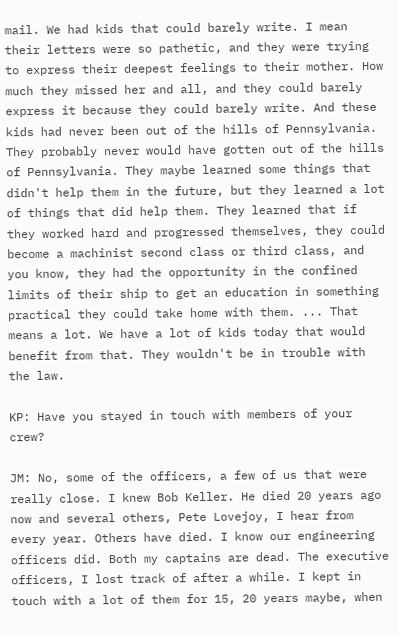mail. We had kids that could barely write. I mean their letters were so pathetic, and they were trying to express their deepest feelings to their mother. How much they missed her and all, and they could barely express it because they could barely write. And these kids had never been out of the hills of Pennsylvania. They probably never would have gotten out of the hills of Pennsylvania. They maybe learned some things that didn't help them in the future, but they learned a lot of things that did help them. They learned that if they worked hard and progressed themselves, they could become a machinist second class or third class, and you know, they had the opportunity in the confined limits of their ship to get an education in something practical they could take home with them. ... That means a lot. We have a lot of kids today that would benefit from that. They wouldn't be in trouble with the law.

KP: Have you stayed in touch with members of your crew?

JM: No, some of the officers, a few of us that were really close. I knew Bob Keller. He died 20 years ago now and several others, Pete Lovejoy, I hear from every year. Others have died. I know our engineering officers did. Both my captains are dead. The executive officers, I lost track of after a while. I kept in touch with a lot of them for 15, 20 years maybe, when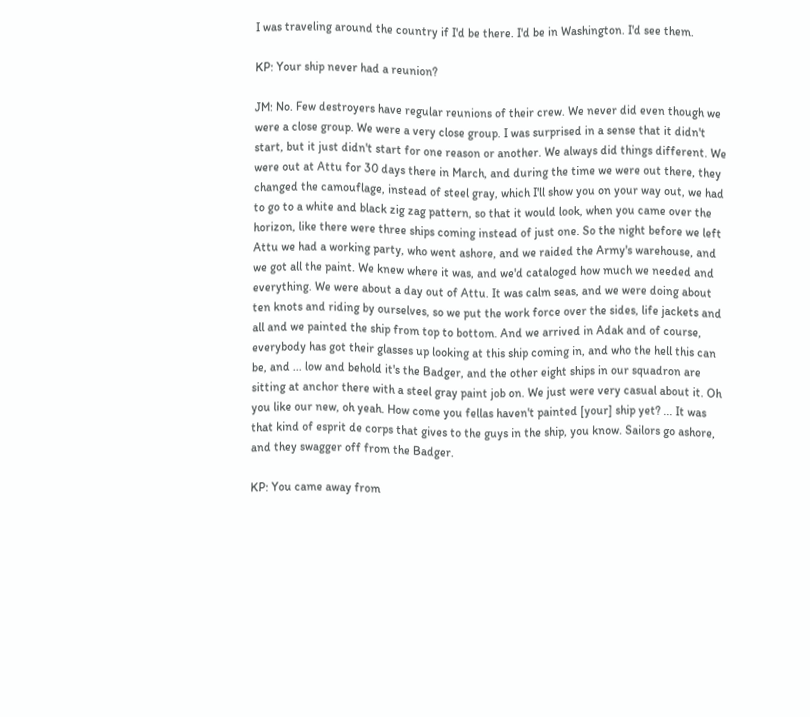I was traveling around the country if I'd be there. I'd be in Washington. I'd see them.

KP: Your ship never had a reunion?

JM: No. Few destroyers have regular reunions of their crew. We never did even though we were a close group. We were a very close group. I was surprised in a sense that it didn't start, but it just didn't start for one reason or another. We always did things different. We were out at Attu for 30 days there in March, and during the time we were out there, they changed the camouflage, instead of steel gray, which I'll show you on your way out, we had to go to a white and black zig zag pattern, so that it would look, when you came over the horizon, like there were three ships coming instead of just one. So the night before we left Attu we had a working party, who went ashore, and we raided the Army's warehouse, and we got all the paint. We knew where it was, and we'd cataloged how much we needed and everything. We were about a day out of Attu. It was calm seas, and we were doing about ten knots and riding by ourselves, so we put the work force over the sides, life jackets and all and we painted the ship from top to bottom. And we arrived in Adak and of course, everybody has got their glasses up looking at this ship coming in, and who the hell this can be, and ... low and behold it's the Badger, and the other eight ships in our squadron are sitting at anchor there with a steel gray paint job on. We just were very casual about it. Oh you like our new, oh yeah. How come you fellas haven't painted [your] ship yet? ... It was that kind of esprit de corps that gives to the guys in the ship, you know. Sailors go ashore, and they swagger off from the Badger.

KP: You came away from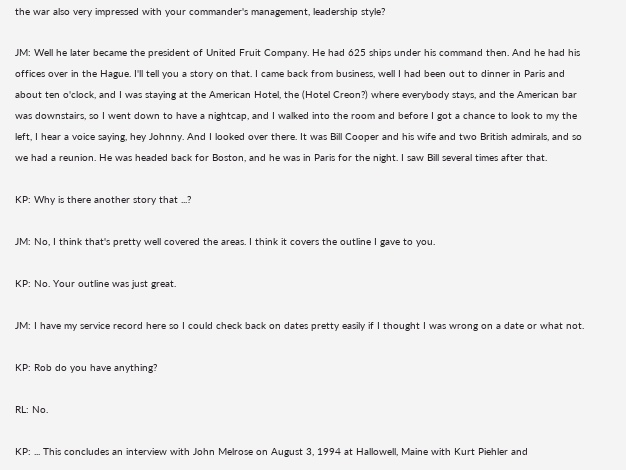the war also very impressed with your commander's management, leadership style?

JM: Well he later became the president of United Fruit Company. He had 625 ships under his command then. And he had his offices over in the Hague. I'll tell you a story on that. I came back from business, well I had been out to dinner in Paris and about ten o'clock, and I was staying at the American Hotel, the (Hotel Creon?) where everybody stays, and the American bar was downstairs, so I went down to have a nightcap, and I walked into the room and before I got a chance to look to my the left, I hear a voice saying, hey Johnny. And I looked over there. It was Bill Cooper and his wife and two British admirals, and so we had a reunion. He was headed back for Boston, and he was in Paris for the night. I saw Bill several times after that.

KP: Why is there another story that ...?

JM: No, I think that's pretty well covered the areas. I think it covers the outline I gave to you.

KP: No. Your outline was just great.

JM: I have my service record here so I could check back on dates pretty easily if I thought I was wrong on a date or what not.

KP: Rob do you have anything?

RL: No.

KP: ... This concludes an interview with John Melrose on August 3, 1994 at Hallowell, Maine with Kurt Piehler and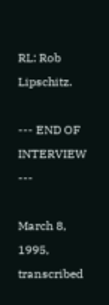RL: Rob Lipschitz.

--- END OF INTERVIEW ---

March 8, 1995, transcribed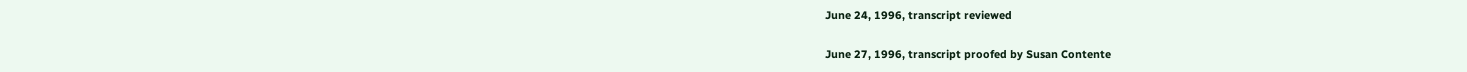June 24, 1996, transcript reviewed

June 27, 1996, transcript proofed by Susan Contente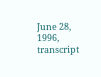June 28, 1996, transcript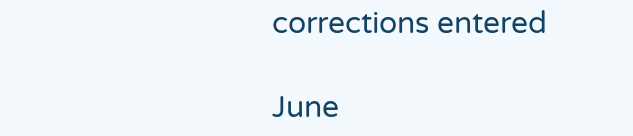corrections entered

June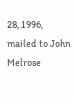28, 1996, mailed to John Melrose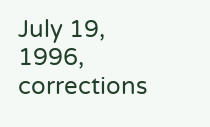July 19, 1996, corrections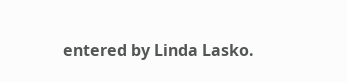entered by Linda Lasko.